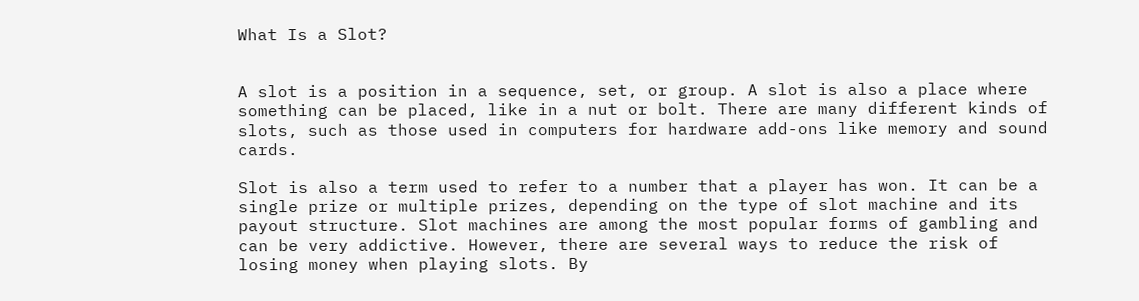What Is a Slot?


A slot is a position in a sequence, set, or group. A slot is also a place where something can be placed, like in a nut or bolt. There are many different kinds of slots, such as those used in computers for hardware add-ons like memory and sound cards.

Slot is also a term used to refer to a number that a player has won. It can be a single prize or multiple prizes, depending on the type of slot machine and its payout structure. Slot machines are among the most popular forms of gambling and can be very addictive. However, there are several ways to reduce the risk of losing money when playing slots. By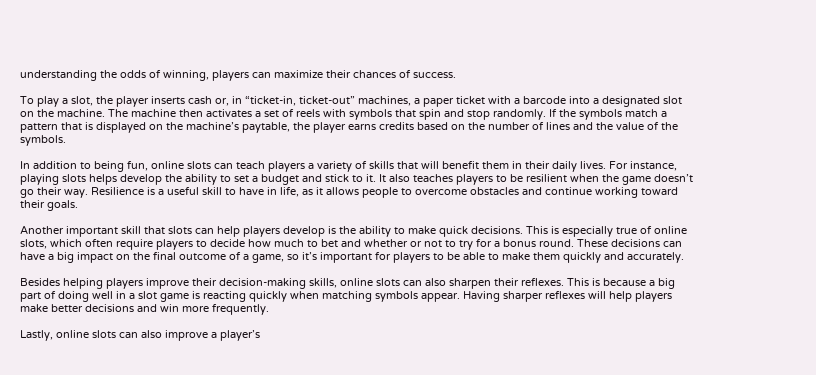understanding the odds of winning, players can maximize their chances of success.

To play a slot, the player inserts cash or, in “ticket-in, ticket-out” machines, a paper ticket with a barcode into a designated slot on the machine. The machine then activates a set of reels with symbols that spin and stop randomly. If the symbols match a pattern that is displayed on the machine’s paytable, the player earns credits based on the number of lines and the value of the symbols.

In addition to being fun, online slots can teach players a variety of skills that will benefit them in their daily lives. For instance, playing slots helps develop the ability to set a budget and stick to it. It also teaches players to be resilient when the game doesn’t go their way. Resilience is a useful skill to have in life, as it allows people to overcome obstacles and continue working toward their goals.

Another important skill that slots can help players develop is the ability to make quick decisions. This is especially true of online slots, which often require players to decide how much to bet and whether or not to try for a bonus round. These decisions can have a big impact on the final outcome of a game, so it’s important for players to be able to make them quickly and accurately.

Besides helping players improve their decision-making skills, online slots can also sharpen their reflexes. This is because a big part of doing well in a slot game is reacting quickly when matching symbols appear. Having sharper reflexes will help players make better decisions and win more frequently.

Lastly, online slots can also improve a player’s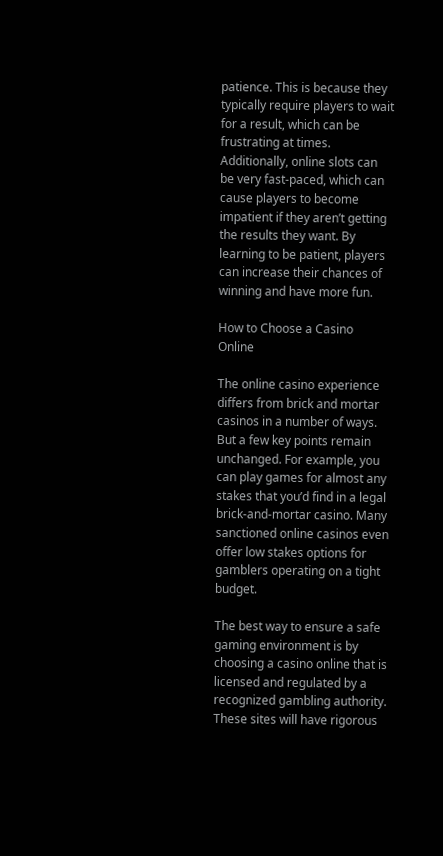patience. This is because they typically require players to wait for a result, which can be frustrating at times. Additionally, online slots can be very fast-paced, which can cause players to become impatient if they aren’t getting the results they want. By learning to be patient, players can increase their chances of winning and have more fun.

How to Choose a Casino Online

The online casino experience differs from brick and mortar casinos in a number of ways. But a few key points remain unchanged. For example, you can play games for almost any stakes that you’d find in a legal brick-and-mortar casino. Many sanctioned online casinos even offer low stakes options for gamblers operating on a tight budget.

The best way to ensure a safe gaming environment is by choosing a casino online that is licensed and regulated by a recognized gambling authority. These sites will have rigorous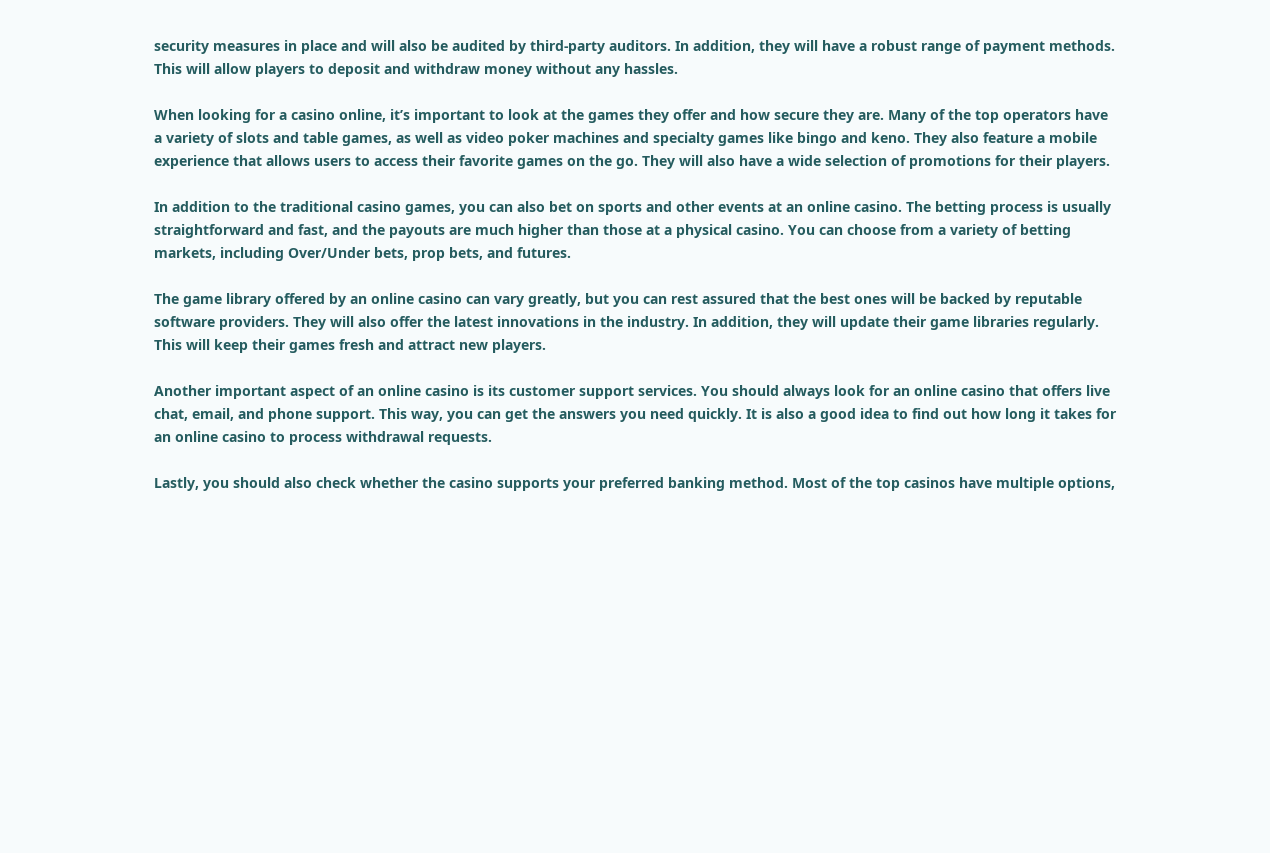security measures in place and will also be audited by third-party auditors. In addition, they will have a robust range of payment methods. This will allow players to deposit and withdraw money without any hassles.

When looking for a casino online, it’s important to look at the games they offer and how secure they are. Many of the top operators have a variety of slots and table games, as well as video poker machines and specialty games like bingo and keno. They also feature a mobile experience that allows users to access their favorite games on the go. They will also have a wide selection of promotions for their players.

In addition to the traditional casino games, you can also bet on sports and other events at an online casino. The betting process is usually straightforward and fast, and the payouts are much higher than those at a physical casino. You can choose from a variety of betting markets, including Over/Under bets, prop bets, and futures.

The game library offered by an online casino can vary greatly, but you can rest assured that the best ones will be backed by reputable software providers. They will also offer the latest innovations in the industry. In addition, they will update their game libraries regularly. This will keep their games fresh and attract new players.

Another important aspect of an online casino is its customer support services. You should always look for an online casino that offers live chat, email, and phone support. This way, you can get the answers you need quickly. It is also a good idea to find out how long it takes for an online casino to process withdrawal requests.

Lastly, you should also check whether the casino supports your preferred banking method. Most of the top casinos have multiple options,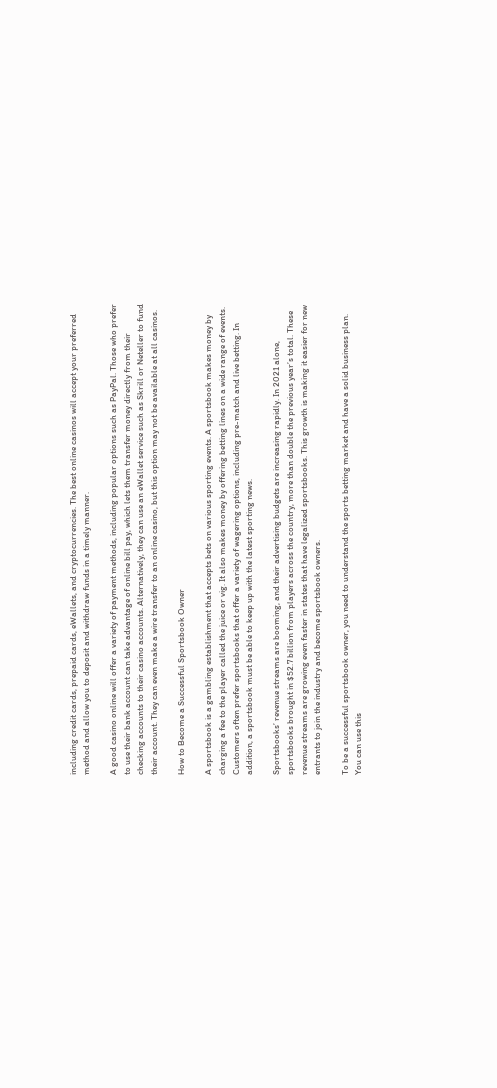including credit cards, prepaid cards, eWallets, and cryptocurrencies. The best online casinos will accept your preferred method and allow you to deposit and withdraw funds in a timely manner.

A good casino online will offer a variety of payment methods, including popular options such as PayPal. Those who prefer to use their bank account can take advantage of online bill pay, which lets them transfer money directly from their checking accounts to their casino accounts. Alternatively, they can use an eWallet service such as Skrill or Neteller to fund their account. They can even make a wire transfer to an online casino, but this option may not be available at all casinos.

How to Become a Successful Sportsbook Owner

A sportsbook is a gambling establishment that accepts bets on various sporting events. A sportsbook makes money by charging a fee to the player called the juice or vig. It also makes money by offering betting lines on a wide range of events. Customers often prefer sportsbooks that offer a variety of wagering options, including pre-match and live betting. In addition, a sportsbook must be able to keep up with the latest sporting news.

Sportsbooks’ revenue streams are booming, and their advertising budgets are increasing rapidly. In 2021 alone, sportsbooks brought in $52.7 billion from players across the country, more than double the previous year’s total. These revenue streams are growing even faster in states that have legalized sportsbooks. This growth is making it easier for new entrants to join the industry and become sportsbook owners.

To be a successful sportsbook owner, you need to understand the sports betting market and have a solid business plan. You can use this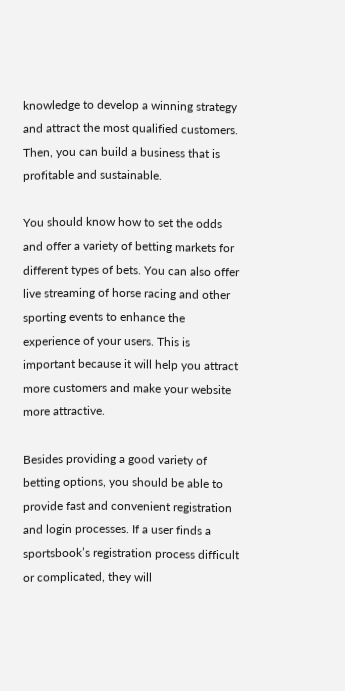knowledge to develop a winning strategy and attract the most qualified customers. Then, you can build a business that is profitable and sustainable.

You should know how to set the odds and offer a variety of betting markets for different types of bets. You can also offer live streaming of horse racing and other sporting events to enhance the experience of your users. This is important because it will help you attract more customers and make your website more attractive.

Besides providing a good variety of betting options, you should be able to provide fast and convenient registration and login processes. If a user finds a sportsbook’s registration process difficult or complicated, they will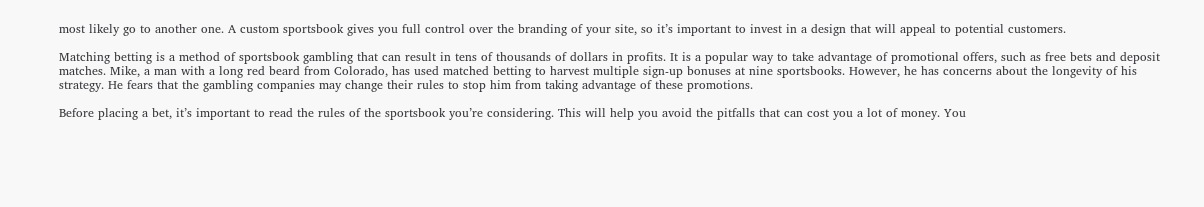most likely go to another one. A custom sportsbook gives you full control over the branding of your site, so it’s important to invest in a design that will appeal to potential customers.

Matching betting is a method of sportsbook gambling that can result in tens of thousands of dollars in profits. It is a popular way to take advantage of promotional offers, such as free bets and deposit matches. Mike, a man with a long red beard from Colorado, has used matched betting to harvest multiple sign-up bonuses at nine sportsbooks. However, he has concerns about the longevity of his strategy. He fears that the gambling companies may change their rules to stop him from taking advantage of these promotions.

Before placing a bet, it’s important to read the rules of the sportsbook you’re considering. This will help you avoid the pitfalls that can cost you a lot of money. You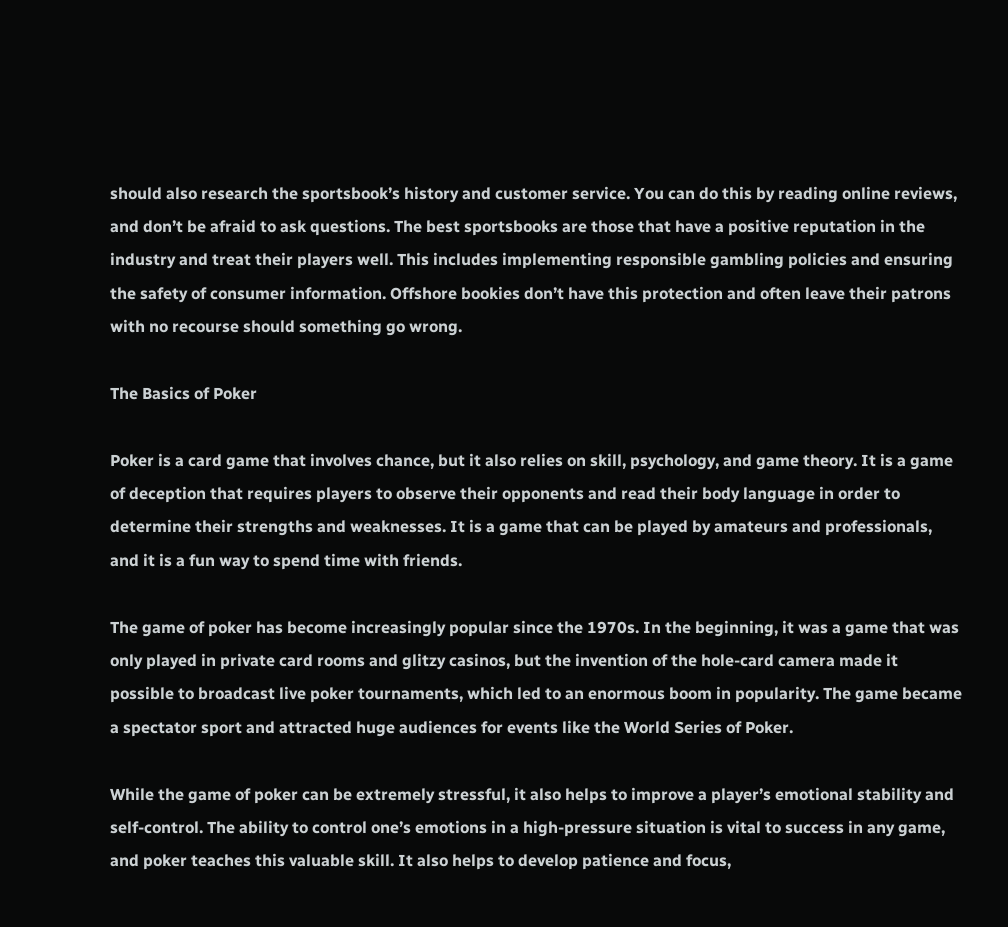should also research the sportsbook’s history and customer service. You can do this by reading online reviews, and don’t be afraid to ask questions. The best sportsbooks are those that have a positive reputation in the industry and treat their players well. This includes implementing responsible gambling policies and ensuring the safety of consumer information. Offshore bookies don’t have this protection and often leave their patrons with no recourse should something go wrong.

The Basics of Poker

Poker is a card game that involves chance, but it also relies on skill, psychology, and game theory. It is a game of deception that requires players to observe their opponents and read their body language in order to determine their strengths and weaknesses. It is a game that can be played by amateurs and professionals, and it is a fun way to spend time with friends.

The game of poker has become increasingly popular since the 1970s. In the beginning, it was a game that was only played in private card rooms and glitzy casinos, but the invention of the hole-card camera made it possible to broadcast live poker tournaments, which led to an enormous boom in popularity. The game became a spectator sport and attracted huge audiences for events like the World Series of Poker.

While the game of poker can be extremely stressful, it also helps to improve a player’s emotional stability and self-control. The ability to control one’s emotions in a high-pressure situation is vital to success in any game, and poker teaches this valuable skill. It also helps to develop patience and focus,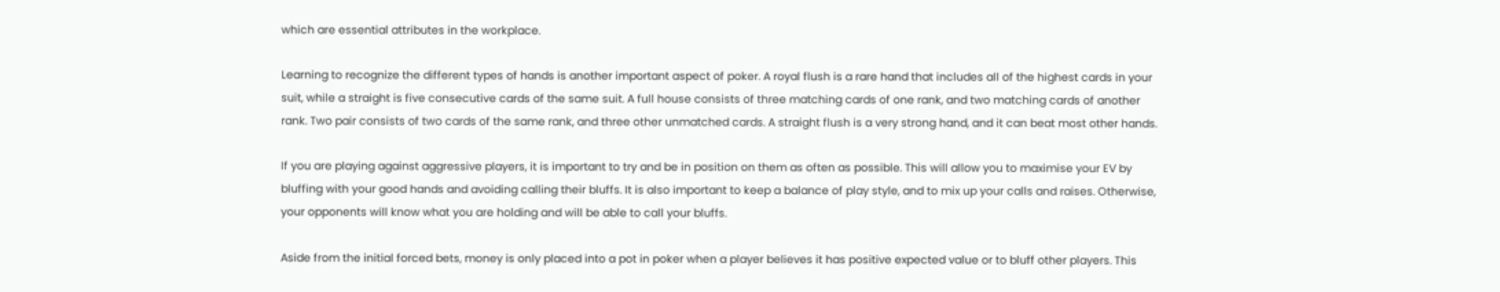which are essential attributes in the workplace.

Learning to recognize the different types of hands is another important aspect of poker. A royal flush is a rare hand that includes all of the highest cards in your suit, while a straight is five consecutive cards of the same suit. A full house consists of three matching cards of one rank, and two matching cards of another rank. Two pair consists of two cards of the same rank, and three other unmatched cards. A straight flush is a very strong hand, and it can beat most other hands.

If you are playing against aggressive players, it is important to try and be in position on them as often as possible. This will allow you to maximise your EV by bluffing with your good hands and avoiding calling their bluffs. It is also important to keep a balance of play style, and to mix up your calls and raises. Otherwise, your opponents will know what you are holding and will be able to call your bluffs.

Aside from the initial forced bets, money is only placed into a pot in poker when a player believes it has positive expected value or to bluff other players. This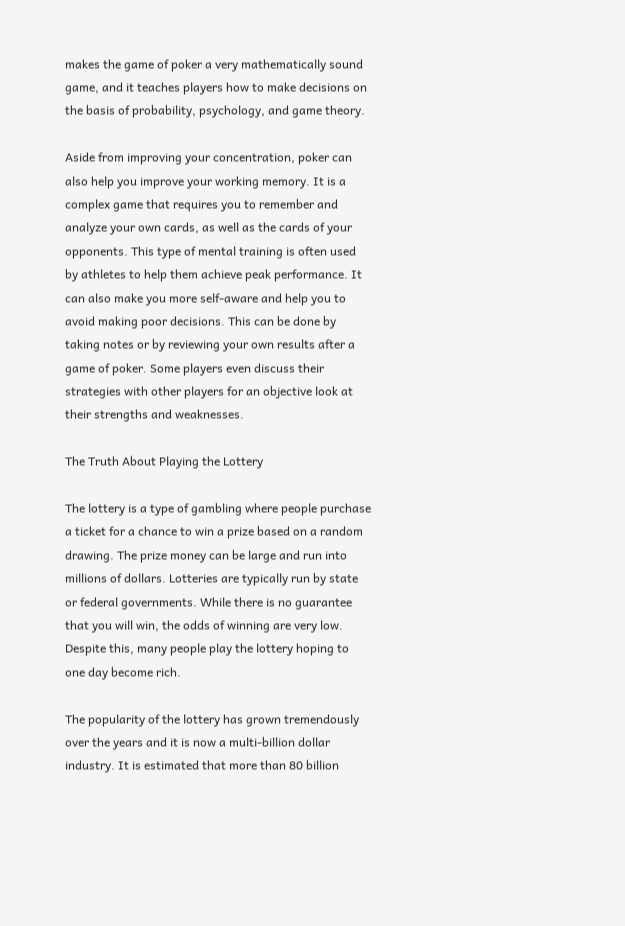makes the game of poker a very mathematically sound game, and it teaches players how to make decisions on the basis of probability, psychology, and game theory.

Aside from improving your concentration, poker can also help you improve your working memory. It is a complex game that requires you to remember and analyze your own cards, as well as the cards of your opponents. This type of mental training is often used by athletes to help them achieve peak performance. It can also make you more self-aware and help you to avoid making poor decisions. This can be done by taking notes or by reviewing your own results after a game of poker. Some players even discuss their strategies with other players for an objective look at their strengths and weaknesses.

The Truth About Playing the Lottery

The lottery is a type of gambling where people purchase a ticket for a chance to win a prize based on a random drawing. The prize money can be large and run into millions of dollars. Lotteries are typically run by state or federal governments. While there is no guarantee that you will win, the odds of winning are very low. Despite this, many people play the lottery hoping to one day become rich.

The popularity of the lottery has grown tremendously over the years and it is now a multi-billion dollar industry. It is estimated that more than 80 billion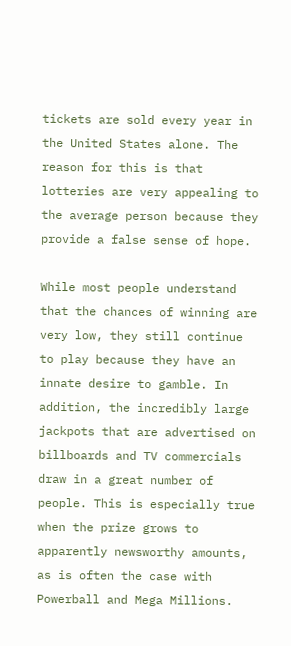tickets are sold every year in the United States alone. The reason for this is that lotteries are very appealing to the average person because they provide a false sense of hope.

While most people understand that the chances of winning are very low, they still continue to play because they have an innate desire to gamble. In addition, the incredibly large jackpots that are advertised on billboards and TV commercials draw in a great number of people. This is especially true when the prize grows to apparently newsworthy amounts, as is often the case with Powerball and Mega Millions.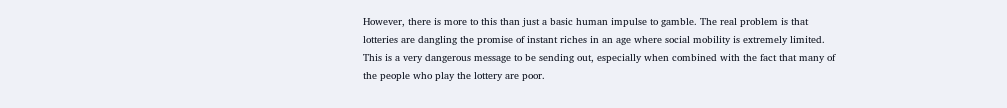However, there is more to this than just a basic human impulse to gamble. The real problem is that lotteries are dangling the promise of instant riches in an age where social mobility is extremely limited. This is a very dangerous message to be sending out, especially when combined with the fact that many of the people who play the lottery are poor.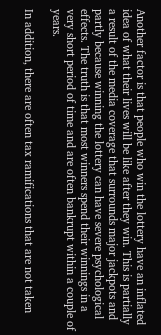Another factor is that people who win the lottery have an inflated idea of what their lives will be like after they win. This is partially a result of the media coverage that surrounds major jackpots and partly because winning the lottery can have severe psychological effects. The truth is that most winners spend their winnings in a very short period of time and are often bankrupt within a couple of years.

In addition, there are often tax ramifications that are not taken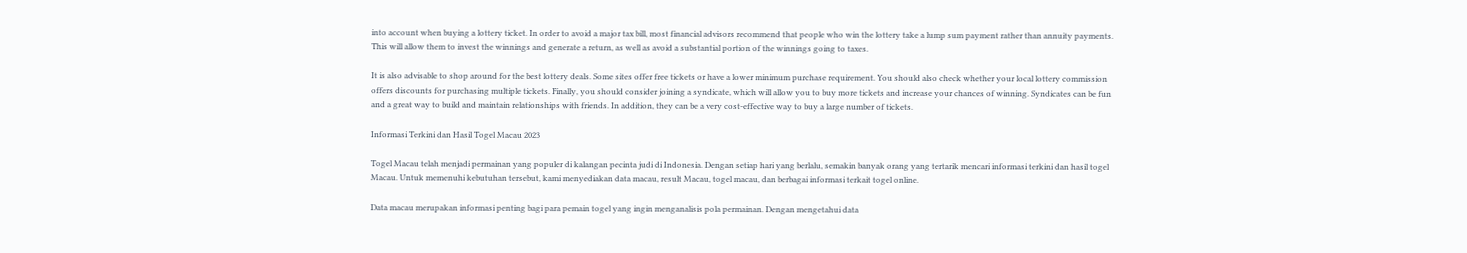into account when buying a lottery ticket. In order to avoid a major tax bill, most financial advisors recommend that people who win the lottery take a lump sum payment rather than annuity payments. This will allow them to invest the winnings and generate a return, as well as avoid a substantial portion of the winnings going to taxes.

It is also advisable to shop around for the best lottery deals. Some sites offer free tickets or have a lower minimum purchase requirement. You should also check whether your local lottery commission offers discounts for purchasing multiple tickets. Finally, you should consider joining a syndicate, which will allow you to buy more tickets and increase your chances of winning. Syndicates can be fun and a great way to build and maintain relationships with friends. In addition, they can be a very cost-effective way to buy a large number of tickets.

Informasi Terkini dan Hasil Togel Macau 2023

Togel Macau telah menjadi permainan yang populer di kalangan pecinta judi di Indonesia. Dengan setiap hari yang berlalu, semakin banyak orang yang tertarik mencari informasi terkini dan hasil togel Macau. Untuk memenuhi kebutuhan tersebut, kami menyediakan data macau, result Macau, togel macau, dan berbagai informasi terkait togel online.

Data macau merupakan informasi penting bagi para pemain togel yang ingin menganalisis pola permainan. Dengan mengetahui data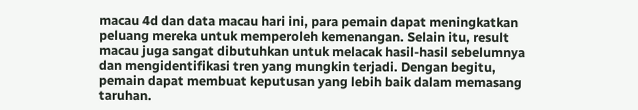macau 4d dan data macau hari ini, para pemain dapat meningkatkan peluang mereka untuk memperoleh kemenangan. Selain itu, result macau juga sangat dibutuhkan untuk melacak hasil-hasil sebelumnya dan mengidentifikasi tren yang mungkin terjadi. Dengan begitu, pemain dapat membuat keputusan yang lebih baik dalam memasang taruhan.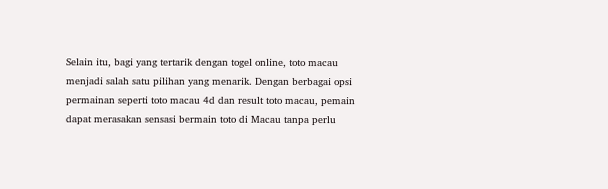Selain itu, bagi yang tertarik dengan togel online, toto macau menjadi salah satu pilihan yang menarik. Dengan berbagai opsi permainan seperti toto macau 4d dan result toto macau, pemain dapat merasakan sensasi bermain toto di Macau tanpa perlu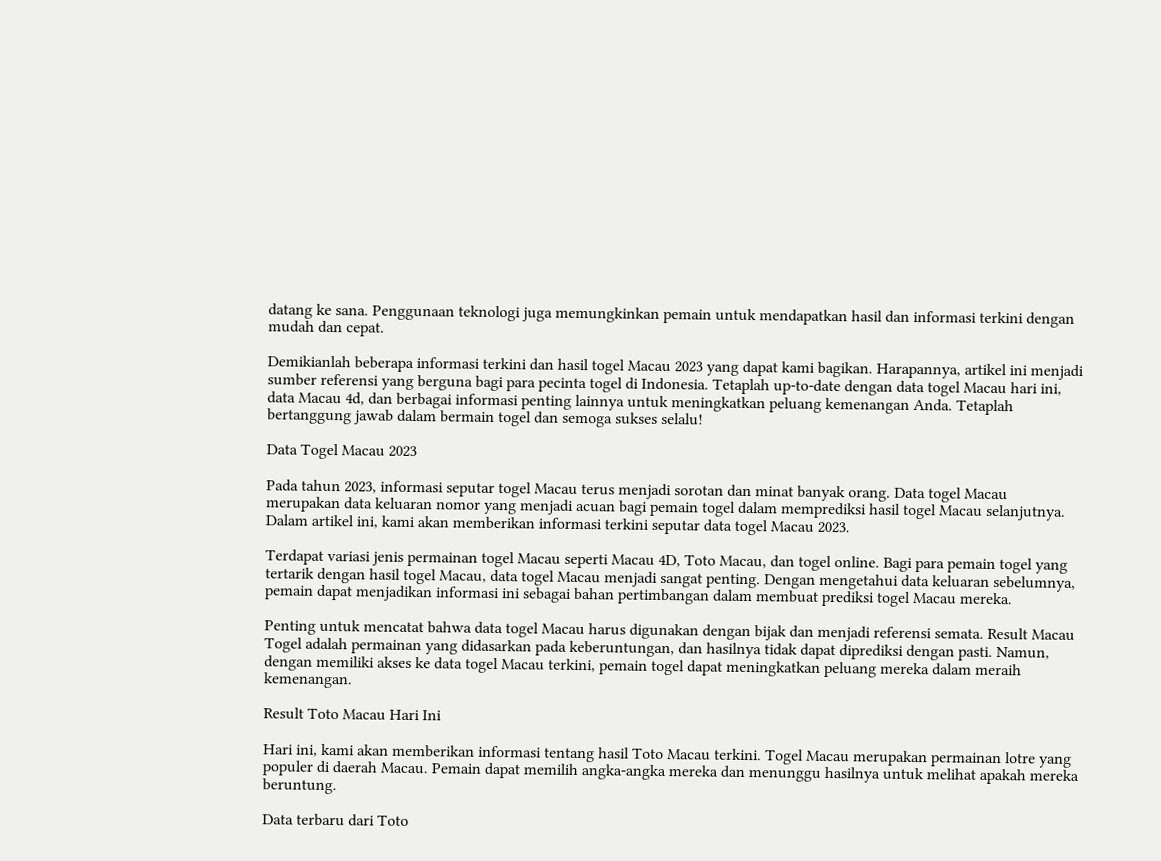datang ke sana. Penggunaan teknologi juga memungkinkan pemain untuk mendapatkan hasil dan informasi terkini dengan mudah dan cepat.

Demikianlah beberapa informasi terkini dan hasil togel Macau 2023 yang dapat kami bagikan. Harapannya, artikel ini menjadi sumber referensi yang berguna bagi para pecinta togel di Indonesia. Tetaplah up-to-date dengan data togel Macau hari ini, data Macau 4d, dan berbagai informasi penting lainnya untuk meningkatkan peluang kemenangan Anda. Tetaplah bertanggung jawab dalam bermain togel dan semoga sukses selalu!

Data Togel Macau 2023

Pada tahun 2023, informasi seputar togel Macau terus menjadi sorotan dan minat banyak orang. Data togel Macau merupakan data keluaran nomor yang menjadi acuan bagi pemain togel dalam memprediksi hasil togel Macau selanjutnya. Dalam artikel ini, kami akan memberikan informasi terkini seputar data togel Macau 2023.

Terdapat variasi jenis permainan togel Macau seperti Macau 4D, Toto Macau, dan togel online. Bagi para pemain togel yang tertarik dengan hasil togel Macau, data togel Macau menjadi sangat penting. Dengan mengetahui data keluaran sebelumnya, pemain dapat menjadikan informasi ini sebagai bahan pertimbangan dalam membuat prediksi togel Macau mereka.

Penting untuk mencatat bahwa data togel Macau harus digunakan dengan bijak dan menjadi referensi semata. Result Macau Togel adalah permainan yang didasarkan pada keberuntungan, dan hasilnya tidak dapat diprediksi dengan pasti. Namun, dengan memiliki akses ke data togel Macau terkini, pemain togel dapat meningkatkan peluang mereka dalam meraih kemenangan.

Result Toto Macau Hari Ini

Hari ini, kami akan memberikan informasi tentang hasil Toto Macau terkini. Togel Macau merupakan permainan lotre yang populer di daerah Macau. Pemain dapat memilih angka-angka mereka dan menunggu hasilnya untuk melihat apakah mereka beruntung.

Data terbaru dari Toto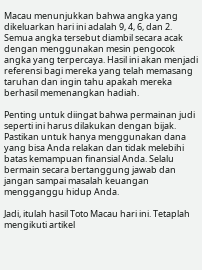Macau menunjukkan bahwa angka yang dikeluarkan hari ini adalah 9, 4, 6, dan 2. Semua angka tersebut diambil secara acak dengan menggunakan mesin pengocok angka yang terpercaya. Hasil ini akan menjadi referensi bagi mereka yang telah memasang taruhan dan ingin tahu apakah mereka berhasil memenangkan hadiah.

Penting untuk diingat bahwa permainan judi seperti ini harus dilakukan dengan bijak. Pastikan untuk hanya menggunakan dana yang bisa Anda relakan dan tidak melebihi batas kemampuan finansial Anda. Selalu bermain secara bertanggung jawab dan jangan sampai masalah keuangan mengganggu hidup Anda.

Jadi, itulah hasil Toto Macau hari ini. Tetaplah mengikuti artikel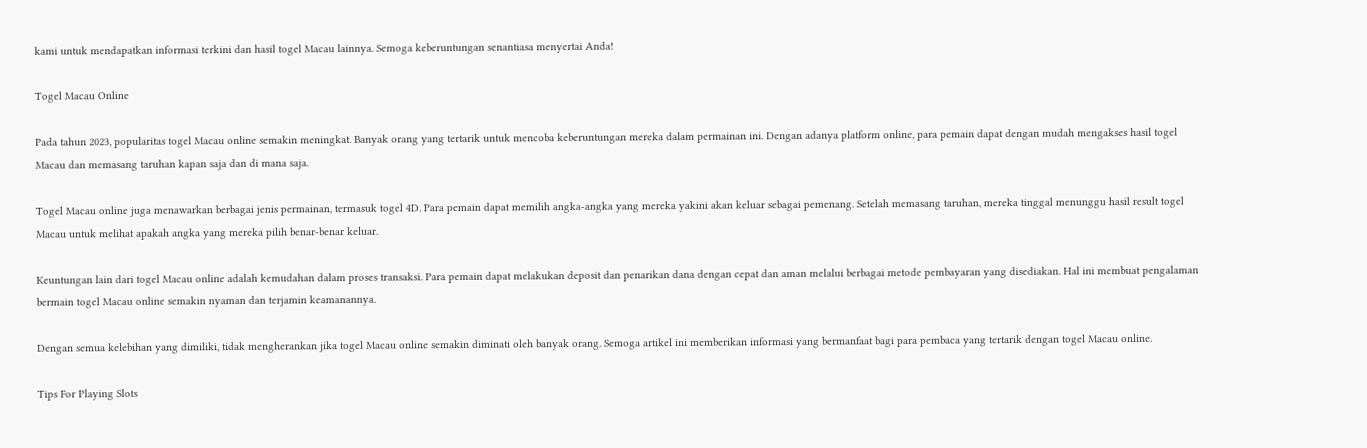kami untuk mendapatkan informasi terkini dan hasil togel Macau lainnya. Semoga keberuntungan senantiasa menyertai Anda!

Togel Macau Online

Pada tahun 2023, popularitas togel Macau online semakin meningkat. Banyak orang yang tertarik untuk mencoba keberuntungan mereka dalam permainan ini. Dengan adanya platform online, para pemain dapat dengan mudah mengakses hasil togel Macau dan memasang taruhan kapan saja dan di mana saja.

Togel Macau online juga menawarkan berbagai jenis permainan, termasuk togel 4D. Para pemain dapat memilih angka-angka yang mereka yakini akan keluar sebagai pemenang. Setelah memasang taruhan, mereka tinggal menunggu hasil result togel Macau untuk melihat apakah angka yang mereka pilih benar-benar keluar.

Keuntungan lain dari togel Macau online adalah kemudahan dalam proses transaksi. Para pemain dapat melakukan deposit dan penarikan dana dengan cepat dan aman melalui berbagai metode pembayaran yang disediakan. Hal ini membuat pengalaman bermain togel Macau online semakin nyaman dan terjamin keamanannya.

Dengan semua kelebihan yang dimiliki, tidak mengherankan jika togel Macau online semakin diminati oleh banyak orang. Semoga artikel ini memberikan informasi yang bermanfaat bagi para pembaca yang tertarik dengan togel Macau online.

Tips For Playing Slots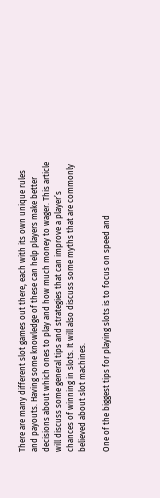There are many different slot games out there, each with its own unique rules and payouts. Having some knowledge of these can help players make better decisions about which ones to play and how much money to wager. This article will discuss some general tips and strategies that can improve a player’s chances of winning in slots. It will also discuss some myths that are commonly believed about slot machines.

One of the biggest tips for playing slots is to focus on speed and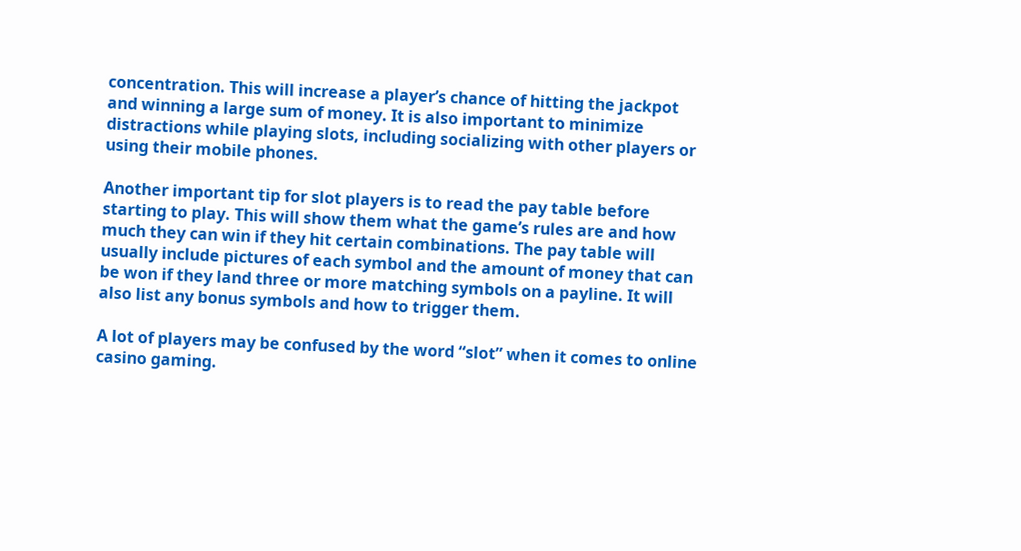concentration. This will increase a player’s chance of hitting the jackpot and winning a large sum of money. It is also important to minimize distractions while playing slots, including socializing with other players or using their mobile phones.

Another important tip for slot players is to read the pay table before starting to play. This will show them what the game’s rules are and how much they can win if they hit certain combinations. The pay table will usually include pictures of each symbol and the amount of money that can be won if they land three or more matching symbols on a payline. It will also list any bonus symbols and how to trigger them.

A lot of players may be confused by the word “slot” when it comes to online casino gaming.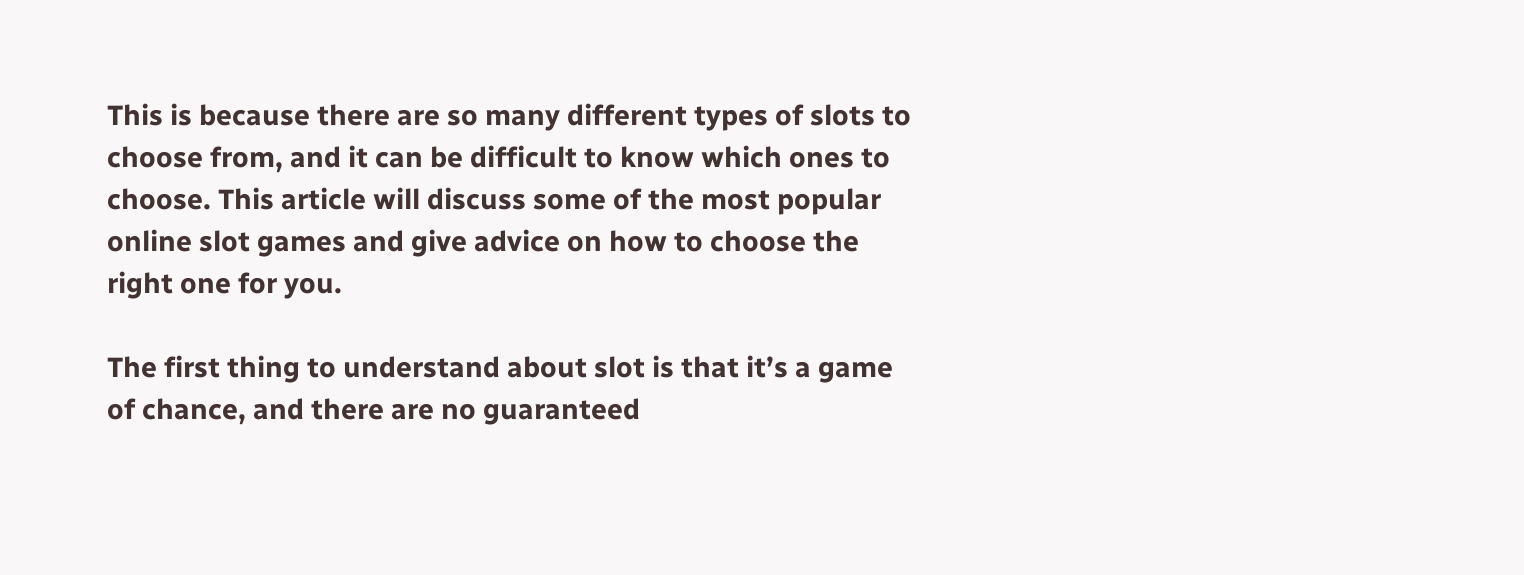This is because there are so many different types of slots to choose from, and it can be difficult to know which ones to choose. This article will discuss some of the most popular online slot games and give advice on how to choose the right one for you.

The first thing to understand about slot is that it’s a game of chance, and there are no guaranteed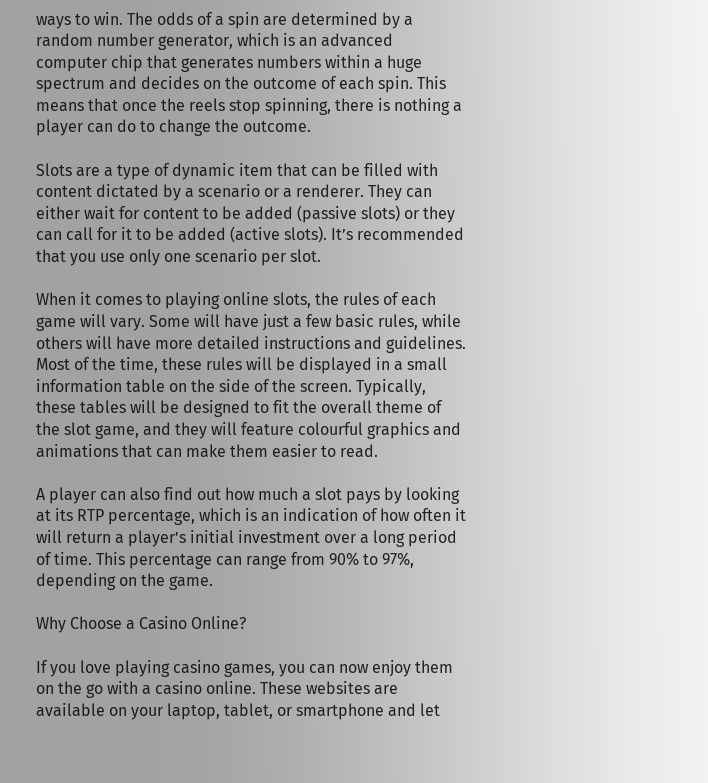ways to win. The odds of a spin are determined by a random number generator, which is an advanced computer chip that generates numbers within a huge spectrum and decides on the outcome of each spin. This means that once the reels stop spinning, there is nothing a player can do to change the outcome.

Slots are a type of dynamic item that can be filled with content dictated by a scenario or a renderer. They can either wait for content to be added (passive slots) or they can call for it to be added (active slots). It’s recommended that you use only one scenario per slot.

When it comes to playing online slots, the rules of each game will vary. Some will have just a few basic rules, while others will have more detailed instructions and guidelines. Most of the time, these rules will be displayed in a small information table on the side of the screen. Typically, these tables will be designed to fit the overall theme of the slot game, and they will feature colourful graphics and animations that can make them easier to read.

A player can also find out how much a slot pays by looking at its RTP percentage, which is an indication of how often it will return a player’s initial investment over a long period of time. This percentage can range from 90% to 97%, depending on the game.

Why Choose a Casino Online?

If you love playing casino games, you can now enjoy them on the go with a casino online. These websites are available on your laptop, tablet, or smartphone and let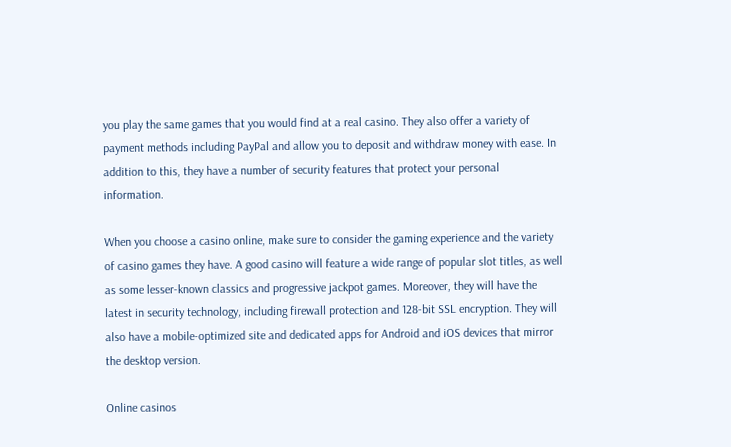you play the same games that you would find at a real casino. They also offer a variety of payment methods including PayPal and allow you to deposit and withdraw money with ease. In addition to this, they have a number of security features that protect your personal information.

When you choose a casino online, make sure to consider the gaming experience and the variety of casino games they have. A good casino will feature a wide range of popular slot titles, as well as some lesser-known classics and progressive jackpot games. Moreover, they will have the latest in security technology, including firewall protection and 128-bit SSL encryption. They will also have a mobile-optimized site and dedicated apps for Android and iOS devices that mirror the desktop version.

Online casinos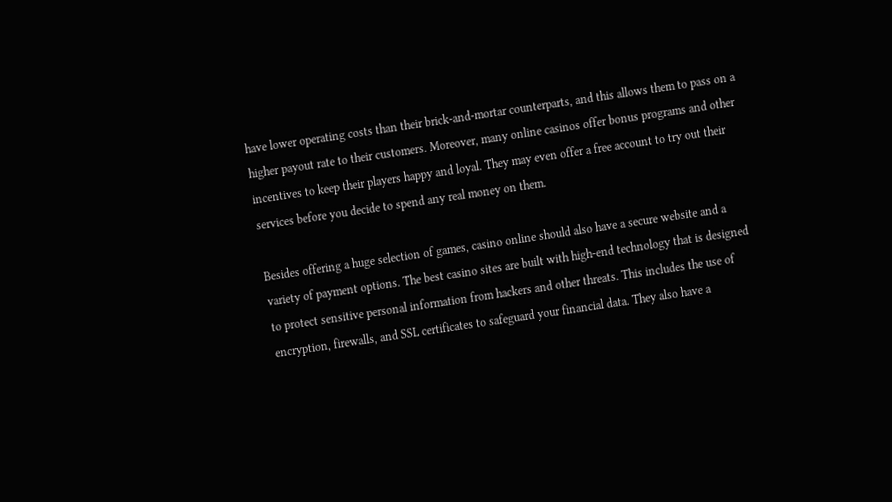have lower operating costs than their brick-and-mortar counterparts, and this allows them to pass on a higher payout rate to their customers. Moreover, many online casinos offer bonus programs and other incentives to keep their players happy and loyal. They may even offer a free account to try out their services before you decide to spend any real money on them.

Besides offering a huge selection of games, casino online should also have a secure website and a variety of payment options. The best casino sites are built with high-end technology that is designed to protect sensitive personal information from hackers and other threats. This includes the use of encryption, firewalls, and SSL certificates to safeguard your financial data. They also have a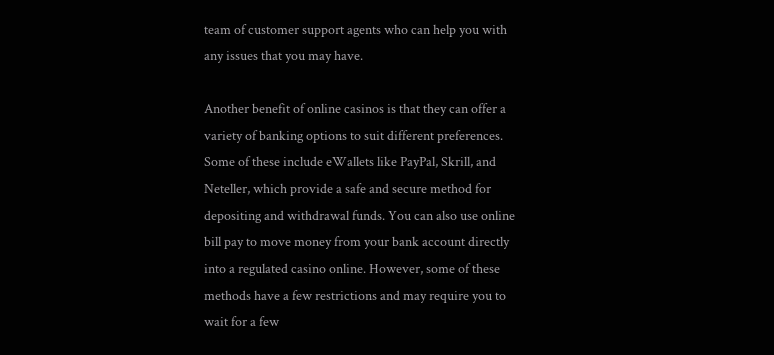team of customer support agents who can help you with any issues that you may have.

Another benefit of online casinos is that they can offer a variety of banking options to suit different preferences. Some of these include eWallets like PayPal, Skrill, and Neteller, which provide a safe and secure method for depositing and withdrawal funds. You can also use online bill pay to move money from your bank account directly into a regulated casino online. However, some of these methods have a few restrictions and may require you to wait for a few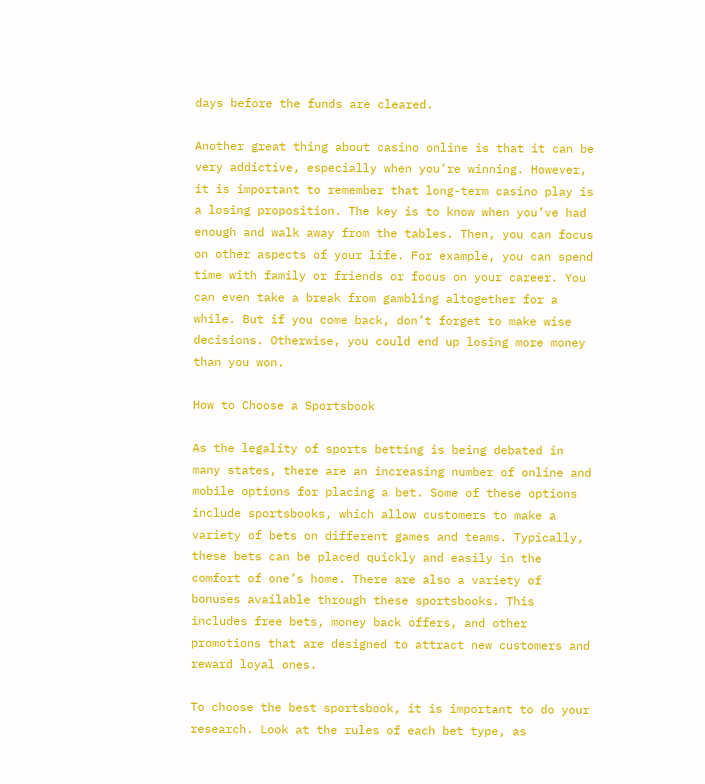days before the funds are cleared.

Another great thing about casino online is that it can be very addictive, especially when you’re winning. However, it is important to remember that long-term casino play is a losing proposition. The key is to know when you’ve had enough and walk away from the tables. Then, you can focus on other aspects of your life. For example, you can spend time with family or friends or focus on your career. You can even take a break from gambling altogether for a while. But if you come back, don’t forget to make wise decisions. Otherwise, you could end up losing more money than you won.

How to Choose a Sportsbook

As the legality of sports betting is being debated in many states, there are an increasing number of online and mobile options for placing a bet. Some of these options include sportsbooks, which allow customers to make a variety of bets on different games and teams. Typically, these bets can be placed quickly and easily in the comfort of one’s home. There are also a variety of bonuses available through these sportsbooks. This includes free bets, money back offers, and other promotions that are designed to attract new customers and reward loyal ones.

To choose the best sportsbook, it is important to do your research. Look at the rules of each bet type, as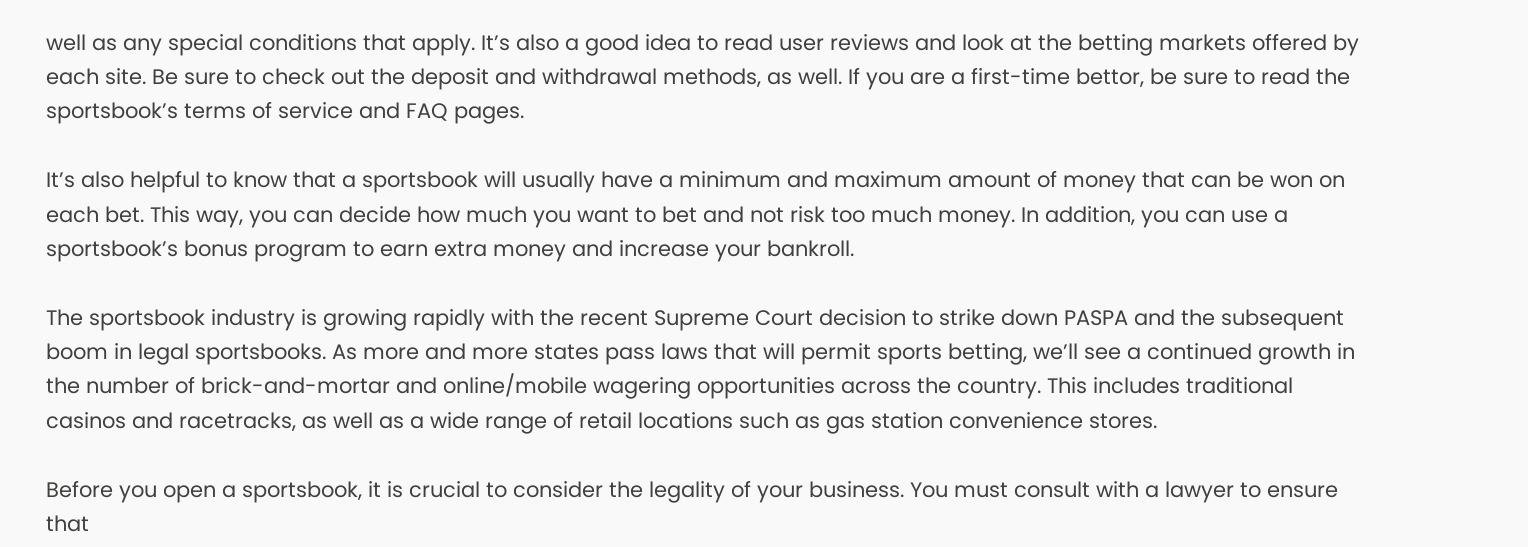well as any special conditions that apply. It’s also a good idea to read user reviews and look at the betting markets offered by each site. Be sure to check out the deposit and withdrawal methods, as well. If you are a first-time bettor, be sure to read the sportsbook’s terms of service and FAQ pages.

It’s also helpful to know that a sportsbook will usually have a minimum and maximum amount of money that can be won on each bet. This way, you can decide how much you want to bet and not risk too much money. In addition, you can use a sportsbook’s bonus program to earn extra money and increase your bankroll.

The sportsbook industry is growing rapidly with the recent Supreme Court decision to strike down PASPA and the subsequent boom in legal sportsbooks. As more and more states pass laws that will permit sports betting, we’ll see a continued growth in the number of brick-and-mortar and online/mobile wagering opportunities across the country. This includes traditional casinos and racetracks, as well as a wide range of retail locations such as gas station convenience stores.

Before you open a sportsbook, it is crucial to consider the legality of your business. You must consult with a lawyer to ensure that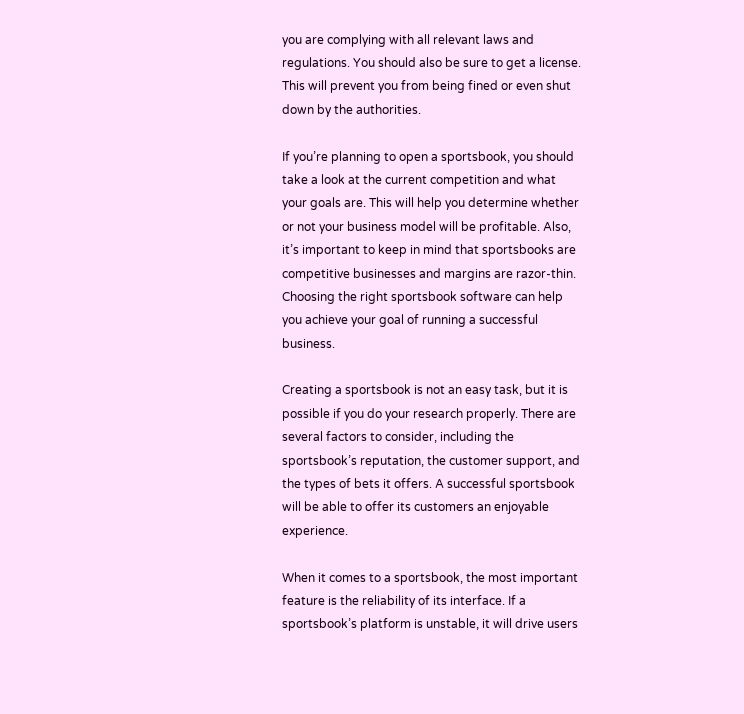you are complying with all relevant laws and regulations. You should also be sure to get a license. This will prevent you from being fined or even shut down by the authorities.

If you’re planning to open a sportsbook, you should take a look at the current competition and what your goals are. This will help you determine whether or not your business model will be profitable. Also, it’s important to keep in mind that sportsbooks are competitive businesses and margins are razor-thin. Choosing the right sportsbook software can help you achieve your goal of running a successful business.

Creating a sportsbook is not an easy task, but it is possible if you do your research properly. There are several factors to consider, including the sportsbook’s reputation, the customer support, and the types of bets it offers. A successful sportsbook will be able to offer its customers an enjoyable experience.

When it comes to a sportsbook, the most important feature is the reliability of its interface. If a sportsbook’s platform is unstable, it will drive users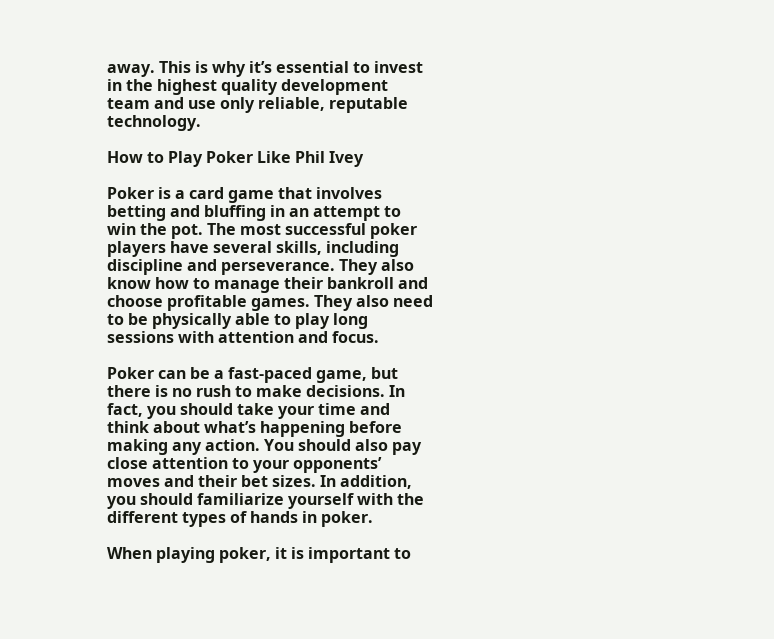away. This is why it’s essential to invest in the highest quality development team and use only reliable, reputable technology.

How to Play Poker Like Phil Ivey

Poker is a card game that involves betting and bluffing in an attempt to win the pot. The most successful poker players have several skills, including discipline and perseverance. They also know how to manage their bankroll and choose profitable games. They also need to be physically able to play long sessions with attention and focus.

Poker can be a fast-paced game, but there is no rush to make decisions. In fact, you should take your time and think about what’s happening before making any action. You should also pay close attention to your opponents’ moves and their bet sizes. In addition, you should familiarize yourself with the different types of hands in poker.

When playing poker, it is important to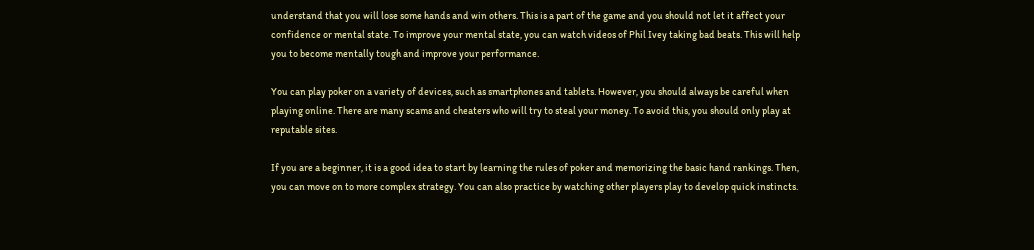understand that you will lose some hands and win others. This is a part of the game and you should not let it affect your confidence or mental state. To improve your mental state, you can watch videos of Phil Ivey taking bad beats. This will help you to become mentally tough and improve your performance.

You can play poker on a variety of devices, such as smartphones and tablets. However, you should always be careful when playing online. There are many scams and cheaters who will try to steal your money. To avoid this, you should only play at reputable sites.

If you are a beginner, it is a good idea to start by learning the rules of poker and memorizing the basic hand rankings. Then, you can move on to more complex strategy. You can also practice by watching other players play to develop quick instincts.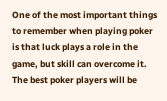One of the most important things to remember when playing poker is that luck plays a role in the game, but skill can overcome it. The best poker players will be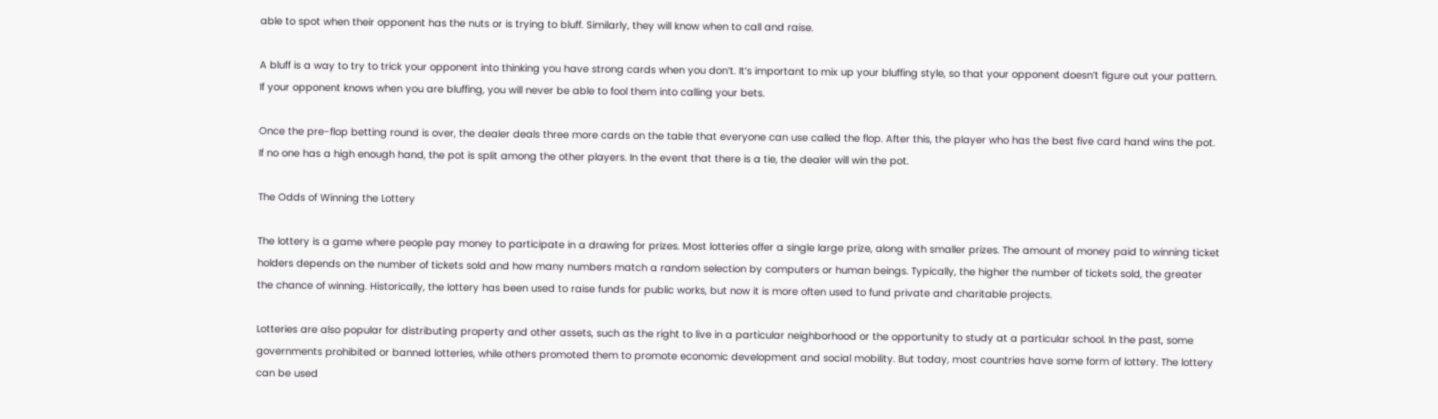able to spot when their opponent has the nuts or is trying to bluff. Similarly, they will know when to call and raise.

A bluff is a way to try to trick your opponent into thinking you have strong cards when you don’t. It’s important to mix up your bluffing style, so that your opponent doesn’t figure out your pattern. If your opponent knows when you are bluffing, you will never be able to fool them into calling your bets.

Once the pre-flop betting round is over, the dealer deals three more cards on the table that everyone can use called the flop. After this, the player who has the best five card hand wins the pot. If no one has a high enough hand, the pot is split among the other players. In the event that there is a tie, the dealer will win the pot.

The Odds of Winning the Lottery

The lottery is a game where people pay money to participate in a drawing for prizes. Most lotteries offer a single large prize, along with smaller prizes. The amount of money paid to winning ticket holders depends on the number of tickets sold and how many numbers match a random selection by computers or human beings. Typically, the higher the number of tickets sold, the greater the chance of winning. Historically, the lottery has been used to raise funds for public works, but now it is more often used to fund private and charitable projects.

Lotteries are also popular for distributing property and other assets, such as the right to live in a particular neighborhood or the opportunity to study at a particular school. In the past, some governments prohibited or banned lotteries, while others promoted them to promote economic development and social mobility. But today, most countries have some form of lottery. The lottery can be used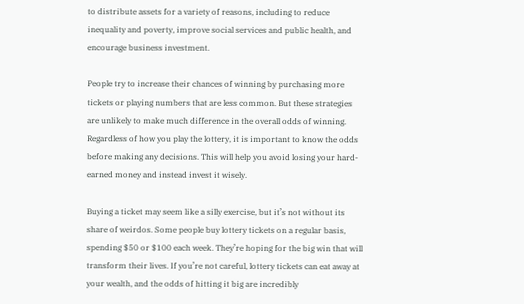to distribute assets for a variety of reasons, including to reduce inequality and poverty, improve social services and public health, and encourage business investment.

People try to increase their chances of winning by purchasing more tickets or playing numbers that are less common. But these strategies are unlikely to make much difference in the overall odds of winning. Regardless of how you play the lottery, it is important to know the odds before making any decisions. This will help you avoid losing your hard-earned money and instead invest it wisely.

Buying a ticket may seem like a silly exercise, but it’s not without its share of weirdos. Some people buy lottery tickets on a regular basis, spending $50 or $100 each week. They’re hoping for the big win that will transform their lives. If you’re not careful, lottery tickets can eat away at your wealth, and the odds of hitting it big are incredibly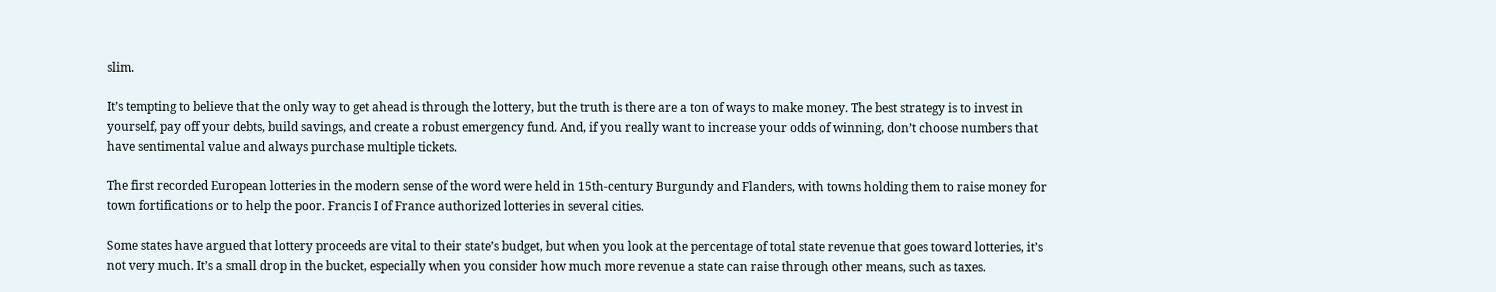slim.

It’s tempting to believe that the only way to get ahead is through the lottery, but the truth is there are a ton of ways to make money. The best strategy is to invest in yourself, pay off your debts, build savings, and create a robust emergency fund. And, if you really want to increase your odds of winning, don’t choose numbers that have sentimental value and always purchase multiple tickets.

The first recorded European lotteries in the modern sense of the word were held in 15th-century Burgundy and Flanders, with towns holding them to raise money for town fortifications or to help the poor. Francis I of France authorized lotteries in several cities.

Some states have argued that lottery proceeds are vital to their state’s budget, but when you look at the percentage of total state revenue that goes toward lotteries, it’s not very much. It’s a small drop in the bucket, especially when you consider how much more revenue a state can raise through other means, such as taxes.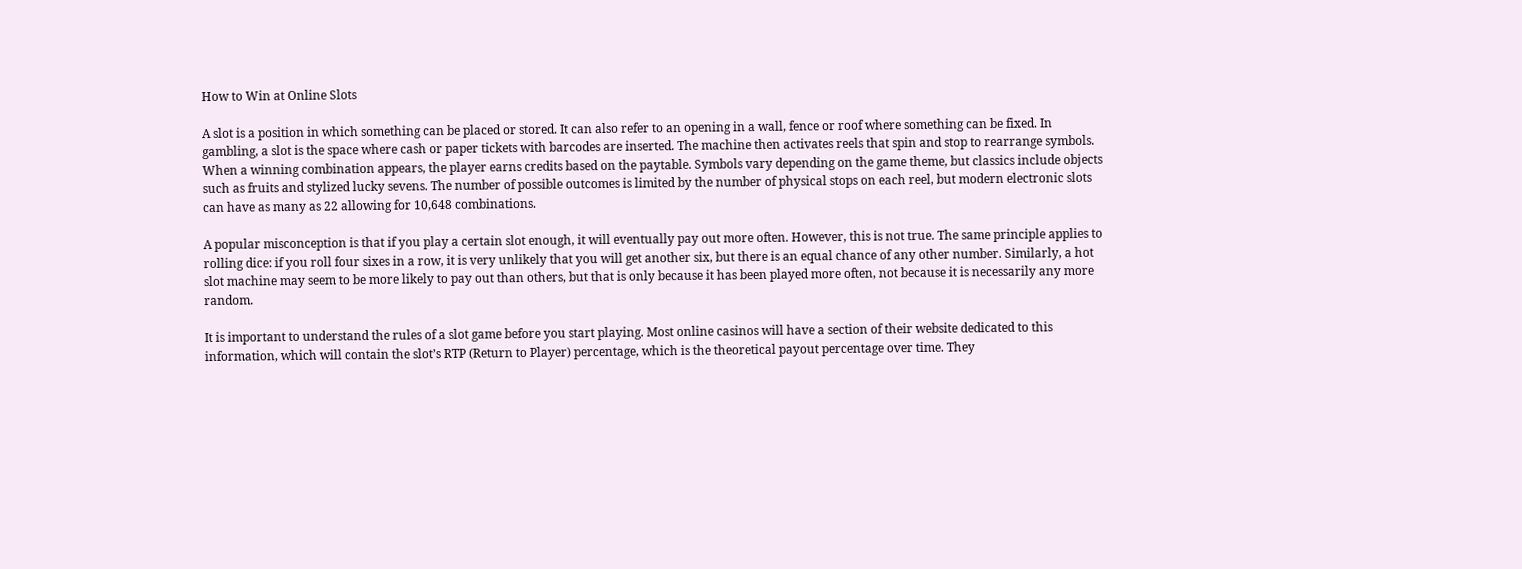How to Win at Online Slots

A slot is a position in which something can be placed or stored. It can also refer to an opening in a wall, fence or roof where something can be fixed. In gambling, a slot is the space where cash or paper tickets with barcodes are inserted. The machine then activates reels that spin and stop to rearrange symbols. When a winning combination appears, the player earns credits based on the paytable. Symbols vary depending on the game theme, but classics include objects such as fruits and stylized lucky sevens. The number of possible outcomes is limited by the number of physical stops on each reel, but modern electronic slots can have as many as 22 allowing for 10,648 combinations.

A popular misconception is that if you play a certain slot enough, it will eventually pay out more often. However, this is not true. The same principle applies to rolling dice: if you roll four sixes in a row, it is very unlikely that you will get another six, but there is an equal chance of any other number. Similarly, a hot slot machine may seem to be more likely to pay out than others, but that is only because it has been played more often, not because it is necessarily any more random.

It is important to understand the rules of a slot game before you start playing. Most online casinos will have a section of their website dedicated to this information, which will contain the slot’s RTP (Return to Player) percentage, which is the theoretical payout percentage over time. They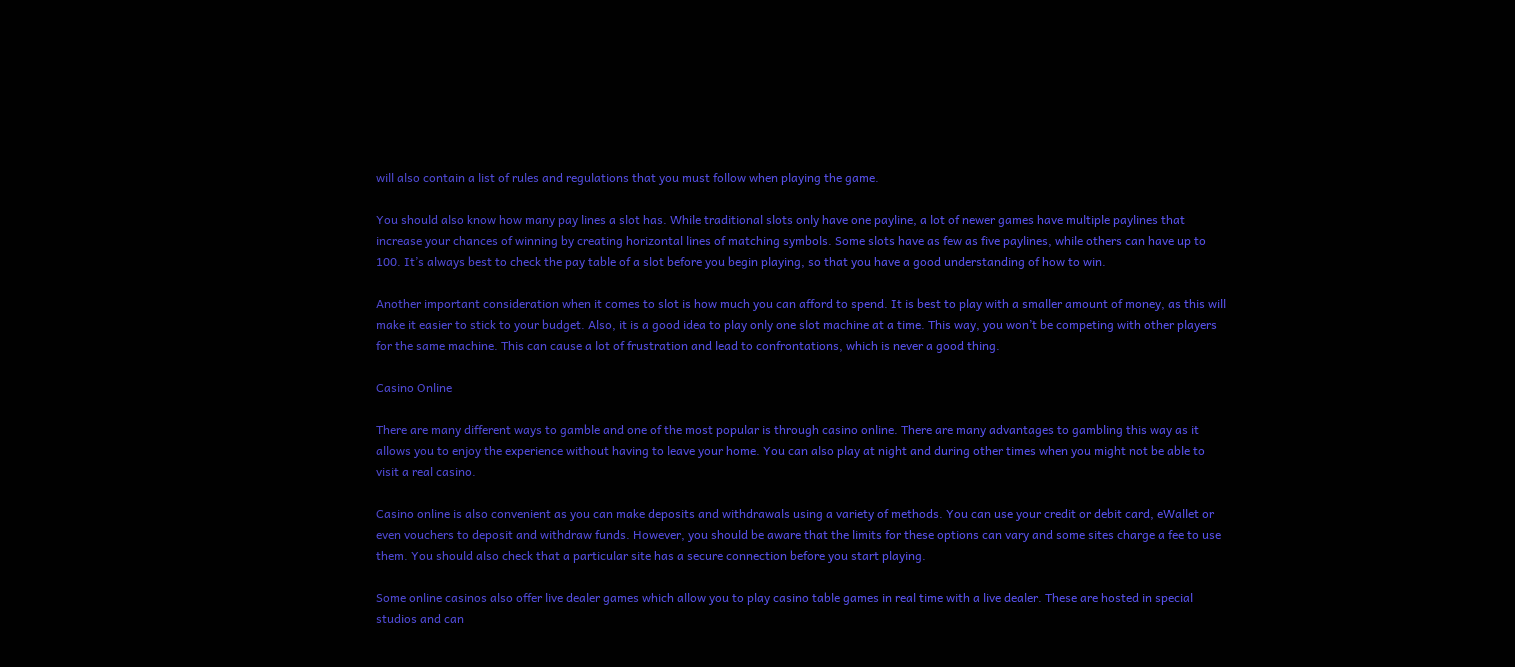will also contain a list of rules and regulations that you must follow when playing the game.

You should also know how many pay lines a slot has. While traditional slots only have one payline, a lot of newer games have multiple paylines that increase your chances of winning by creating horizontal lines of matching symbols. Some slots have as few as five paylines, while others can have up to 100. It’s always best to check the pay table of a slot before you begin playing, so that you have a good understanding of how to win.

Another important consideration when it comes to slot is how much you can afford to spend. It is best to play with a smaller amount of money, as this will make it easier to stick to your budget. Also, it is a good idea to play only one slot machine at a time. This way, you won’t be competing with other players for the same machine. This can cause a lot of frustration and lead to confrontations, which is never a good thing.

Casino Online

There are many different ways to gamble and one of the most popular is through casino online. There are many advantages to gambling this way as it allows you to enjoy the experience without having to leave your home. You can also play at night and during other times when you might not be able to visit a real casino.

Casino online is also convenient as you can make deposits and withdrawals using a variety of methods. You can use your credit or debit card, eWallet or even vouchers to deposit and withdraw funds. However, you should be aware that the limits for these options can vary and some sites charge a fee to use them. You should also check that a particular site has a secure connection before you start playing.

Some online casinos also offer live dealer games which allow you to play casino table games in real time with a live dealer. These are hosted in special studios and can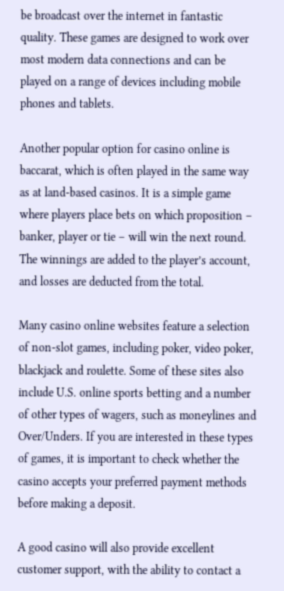be broadcast over the internet in fantastic quality. These games are designed to work over most modern data connections and can be played on a range of devices including mobile phones and tablets.

Another popular option for casino online is baccarat, which is often played in the same way as at land-based casinos. It is a simple game where players place bets on which proposition – banker, player or tie – will win the next round. The winnings are added to the player’s account, and losses are deducted from the total.

Many casino online websites feature a selection of non-slot games, including poker, video poker, blackjack and roulette. Some of these sites also include U.S. online sports betting and a number of other types of wagers, such as moneylines and Over/Unders. If you are interested in these types of games, it is important to check whether the casino accepts your preferred payment methods before making a deposit.

A good casino will also provide excellent customer support, with the ability to contact a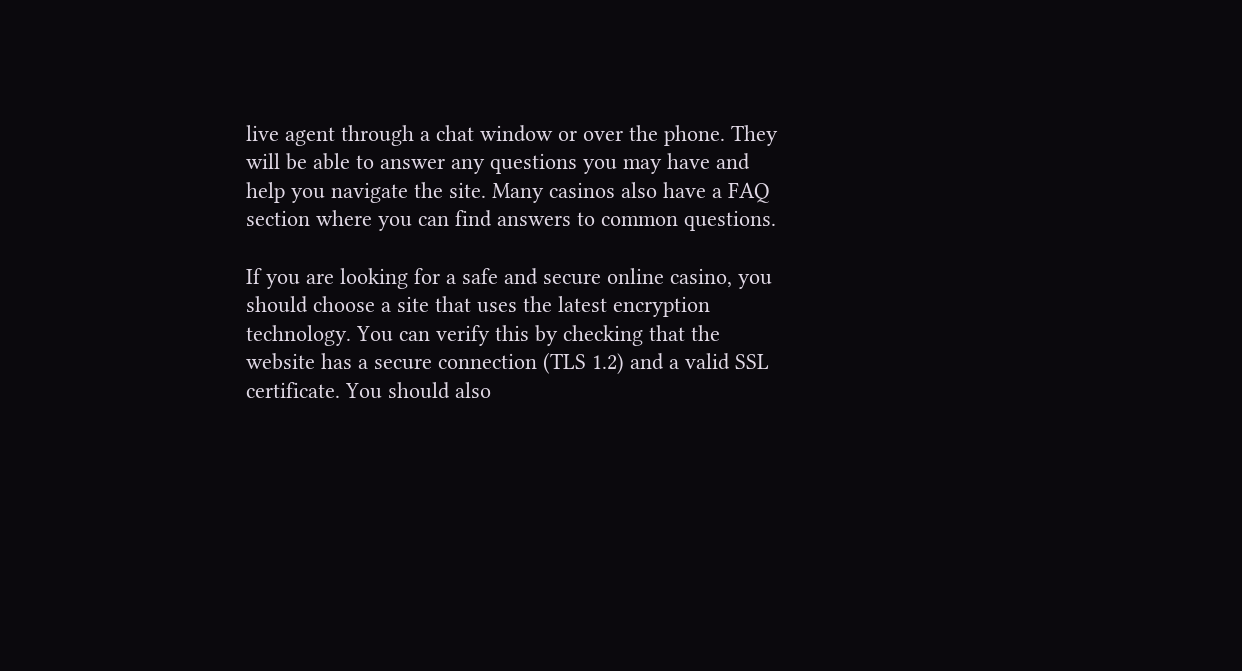live agent through a chat window or over the phone. They will be able to answer any questions you may have and help you navigate the site. Many casinos also have a FAQ section where you can find answers to common questions.

If you are looking for a safe and secure online casino, you should choose a site that uses the latest encryption technology. You can verify this by checking that the website has a secure connection (TLS 1.2) and a valid SSL certificate. You should also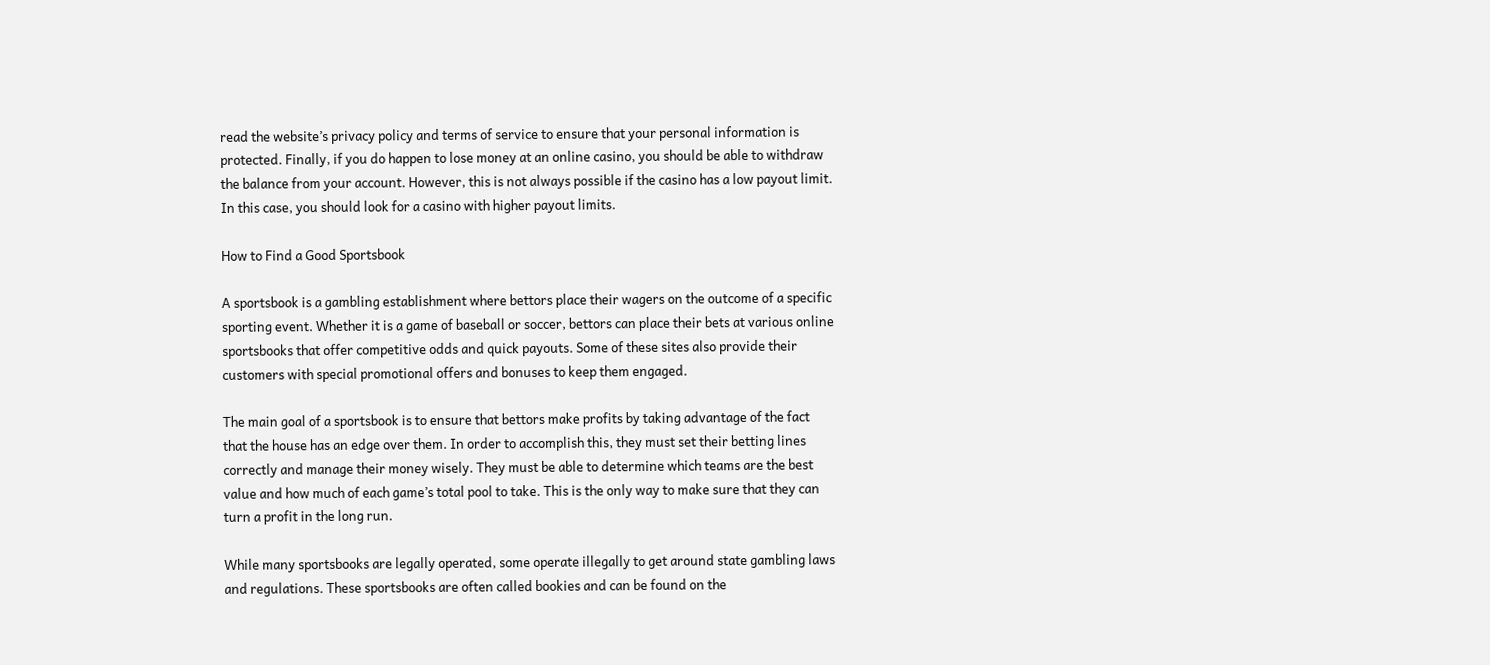read the website’s privacy policy and terms of service to ensure that your personal information is protected. Finally, if you do happen to lose money at an online casino, you should be able to withdraw the balance from your account. However, this is not always possible if the casino has a low payout limit. In this case, you should look for a casino with higher payout limits.

How to Find a Good Sportsbook

A sportsbook is a gambling establishment where bettors place their wagers on the outcome of a specific sporting event. Whether it is a game of baseball or soccer, bettors can place their bets at various online sportsbooks that offer competitive odds and quick payouts. Some of these sites also provide their customers with special promotional offers and bonuses to keep them engaged.

The main goal of a sportsbook is to ensure that bettors make profits by taking advantage of the fact that the house has an edge over them. In order to accomplish this, they must set their betting lines correctly and manage their money wisely. They must be able to determine which teams are the best value and how much of each game’s total pool to take. This is the only way to make sure that they can turn a profit in the long run.

While many sportsbooks are legally operated, some operate illegally to get around state gambling laws and regulations. These sportsbooks are often called bookies and can be found on the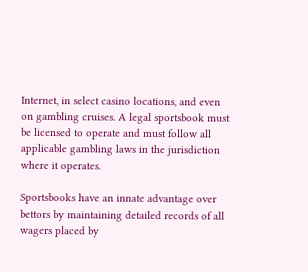Internet, in select casino locations, and even on gambling cruises. A legal sportsbook must be licensed to operate and must follow all applicable gambling laws in the jurisdiction where it operates.

Sportsbooks have an innate advantage over bettors by maintaining detailed records of all wagers placed by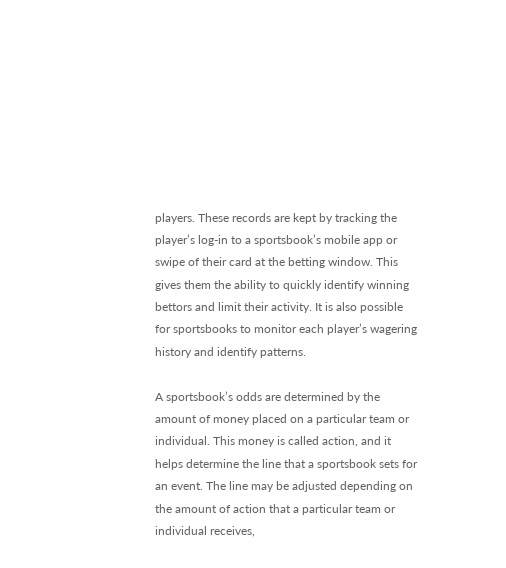players. These records are kept by tracking the player’s log-in to a sportsbook’s mobile app or swipe of their card at the betting window. This gives them the ability to quickly identify winning bettors and limit their activity. It is also possible for sportsbooks to monitor each player’s wagering history and identify patterns.

A sportsbook’s odds are determined by the amount of money placed on a particular team or individual. This money is called action, and it helps determine the line that a sportsbook sets for an event. The line may be adjusted depending on the amount of action that a particular team or individual receives,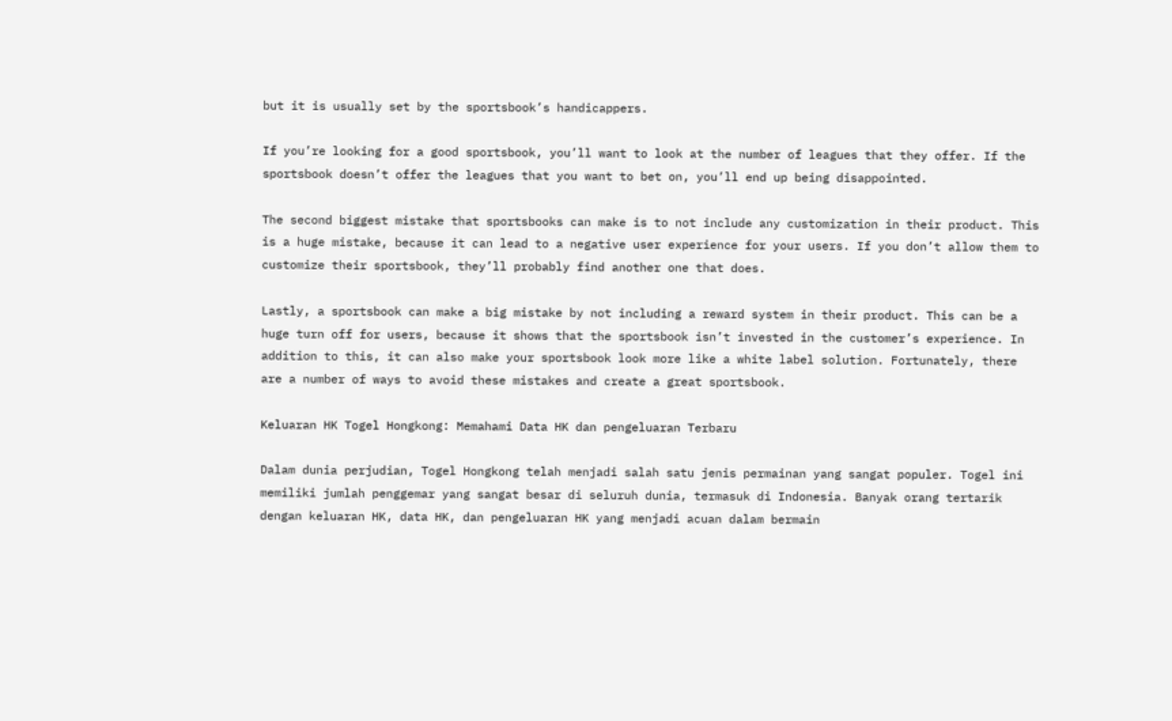but it is usually set by the sportsbook’s handicappers.

If you’re looking for a good sportsbook, you’ll want to look at the number of leagues that they offer. If the sportsbook doesn’t offer the leagues that you want to bet on, you’ll end up being disappointed.

The second biggest mistake that sportsbooks can make is to not include any customization in their product. This is a huge mistake, because it can lead to a negative user experience for your users. If you don’t allow them to customize their sportsbook, they’ll probably find another one that does.

Lastly, a sportsbook can make a big mistake by not including a reward system in their product. This can be a huge turn off for users, because it shows that the sportsbook isn’t invested in the customer’s experience. In addition to this, it can also make your sportsbook look more like a white label solution. Fortunately, there are a number of ways to avoid these mistakes and create a great sportsbook.

Keluaran HK Togel Hongkong: Memahami Data HK dan pengeluaran Terbaru

Dalam dunia perjudian, Togel Hongkong telah menjadi salah satu jenis permainan yang sangat populer. Togel ini memiliki jumlah penggemar yang sangat besar di seluruh dunia, termasuk di Indonesia. Banyak orang tertarik dengan keluaran HK, data HK, dan pengeluaran HK yang menjadi acuan dalam bermain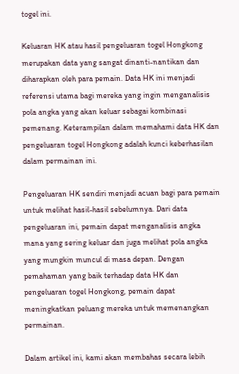togel ini.

Keluaran HK atau hasil pengeluaran togel Hongkong merupakan data yang sangat dinanti-nantikan dan diharapkan oleh para pemain. Data HK ini menjadi referensi utama bagi mereka yang ingin menganalisis pola angka yang akan keluar sebagai kombinasi pemenang. Keterampilan dalam memahami data HK dan pengeluaran togel Hongkong adalah kunci keberhasilan dalam permainan ini.

Pengeluaran HK sendiri menjadi acuan bagi para pemain untuk melihat hasil-hasil sebelumnya. Dari data pengeluaran ini, pemain dapat menganalisis angka mana yang sering keluar dan juga melihat pola angka yang mungkin muncul di masa depan. Dengan pemahaman yang baik terhadap data HK dan pengeluaran togel Hongkong, pemain dapat meningkatkan peluang mereka untuk memenangkan permainan.

Dalam artikel ini, kami akan membahas secara lebih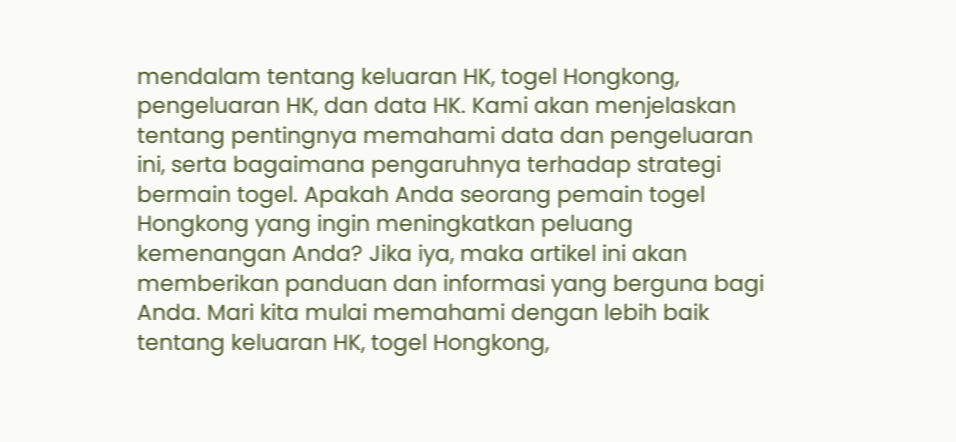mendalam tentang keluaran HK, togel Hongkong, pengeluaran HK, dan data HK. Kami akan menjelaskan tentang pentingnya memahami data dan pengeluaran ini, serta bagaimana pengaruhnya terhadap strategi bermain togel. Apakah Anda seorang pemain togel Hongkong yang ingin meningkatkan peluang kemenangan Anda? Jika iya, maka artikel ini akan memberikan panduan dan informasi yang berguna bagi Anda. Mari kita mulai memahami dengan lebih baik tentang keluaran HK, togel Hongkong,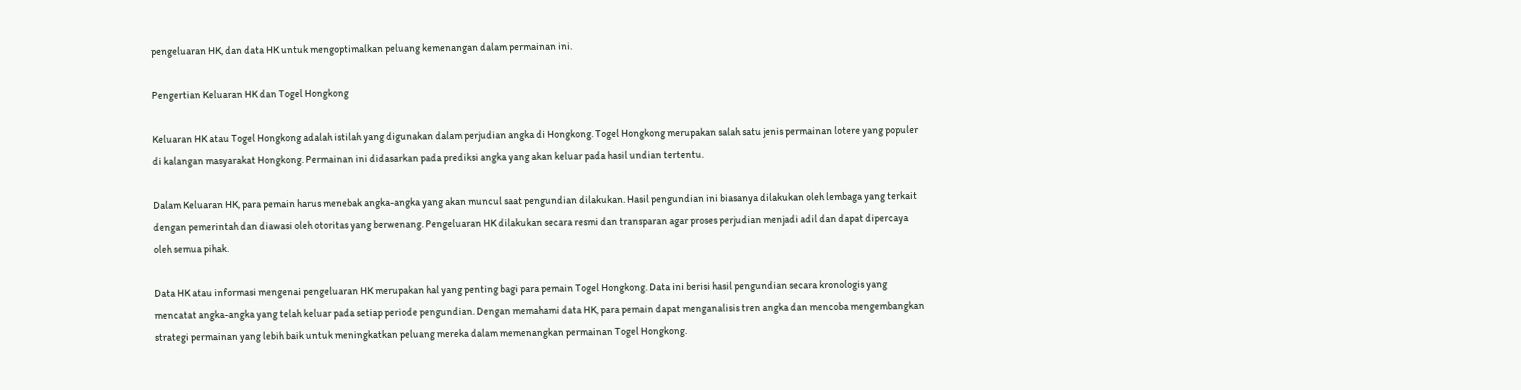pengeluaran HK, dan data HK untuk mengoptimalkan peluang kemenangan dalam permainan ini.

Pengertian Keluaran HK dan Togel Hongkong

Keluaran HK atau Togel Hongkong adalah istilah yang digunakan dalam perjudian angka di Hongkong. Togel Hongkong merupakan salah satu jenis permainan lotere yang populer di kalangan masyarakat Hongkong. Permainan ini didasarkan pada prediksi angka yang akan keluar pada hasil undian tertentu.

Dalam Keluaran HK, para pemain harus menebak angka-angka yang akan muncul saat pengundian dilakukan. Hasil pengundian ini biasanya dilakukan oleh lembaga yang terkait dengan pemerintah dan diawasi oleh otoritas yang berwenang. Pengeluaran HK dilakukan secara resmi dan transparan agar proses perjudian menjadi adil dan dapat dipercaya oleh semua pihak.

Data HK atau informasi mengenai pengeluaran HK merupakan hal yang penting bagi para pemain Togel Hongkong. Data ini berisi hasil pengundian secara kronologis yang mencatat angka-angka yang telah keluar pada setiap periode pengundian. Dengan memahami data HK, para pemain dapat menganalisis tren angka dan mencoba mengembangkan strategi permainan yang lebih baik untuk meningkatkan peluang mereka dalam memenangkan permainan Togel Hongkong.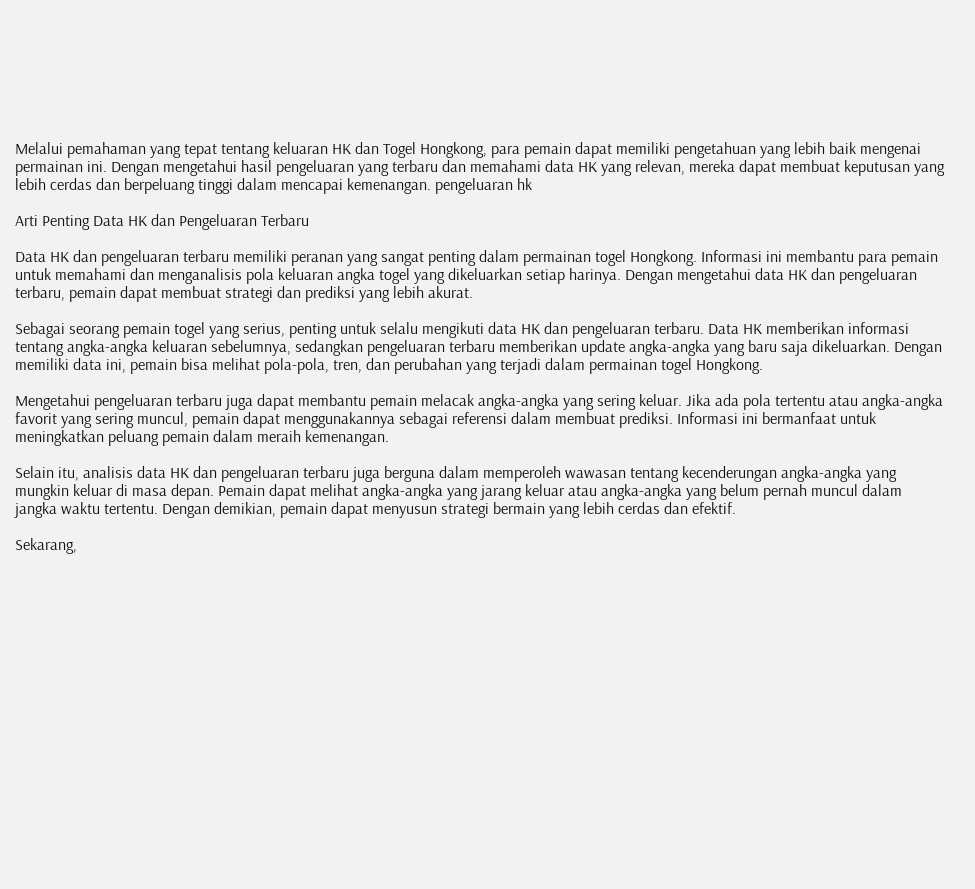Melalui pemahaman yang tepat tentang keluaran HK dan Togel Hongkong, para pemain dapat memiliki pengetahuan yang lebih baik mengenai permainan ini. Dengan mengetahui hasil pengeluaran yang terbaru dan memahami data HK yang relevan, mereka dapat membuat keputusan yang lebih cerdas dan berpeluang tinggi dalam mencapai kemenangan. pengeluaran hk

Arti Penting Data HK dan Pengeluaran Terbaru

Data HK dan pengeluaran terbaru memiliki peranan yang sangat penting dalam permainan togel Hongkong. Informasi ini membantu para pemain untuk memahami dan menganalisis pola keluaran angka togel yang dikeluarkan setiap harinya. Dengan mengetahui data HK dan pengeluaran terbaru, pemain dapat membuat strategi dan prediksi yang lebih akurat.

Sebagai seorang pemain togel yang serius, penting untuk selalu mengikuti data HK dan pengeluaran terbaru. Data HK memberikan informasi tentang angka-angka keluaran sebelumnya, sedangkan pengeluaran terbaru memberikan update angka-angka yang baru saja dikeluarkan. Dengan memiliki data ini, pemain bisa melihat pola-pola, tren, dan perubahan yang terjadi dalam permainan togel Hongkong.

Mengetahui pengeluaran terbaru juga dapat membantu pemain melacak angka-angka yang sering keluar. Jika ada pola tertentu atau angka-angka favorit yang sering muncul, pemain dapat menggunakannya sebagai referensi dalam membuat prediksi. Informasi ini bermanfaat untuk meningkatkan peluang pemain dalam meraih kemenangan.

Selain itu, analisis data HK dan pengeluaran terbaru juga berguna dalam memperoleh wawasan tentang kecenderungan angka-angka yang mungkin keluar di masa depan. Pemain dapat melihat angka-angka yang jarang keluar atau angka-angka yang belum pernah muncul dalam jangka waktu tertentu. Dengan demikian, pemain dapat menyusun strategi bermain yang lebih cerdas dan efektif.

Sekarang,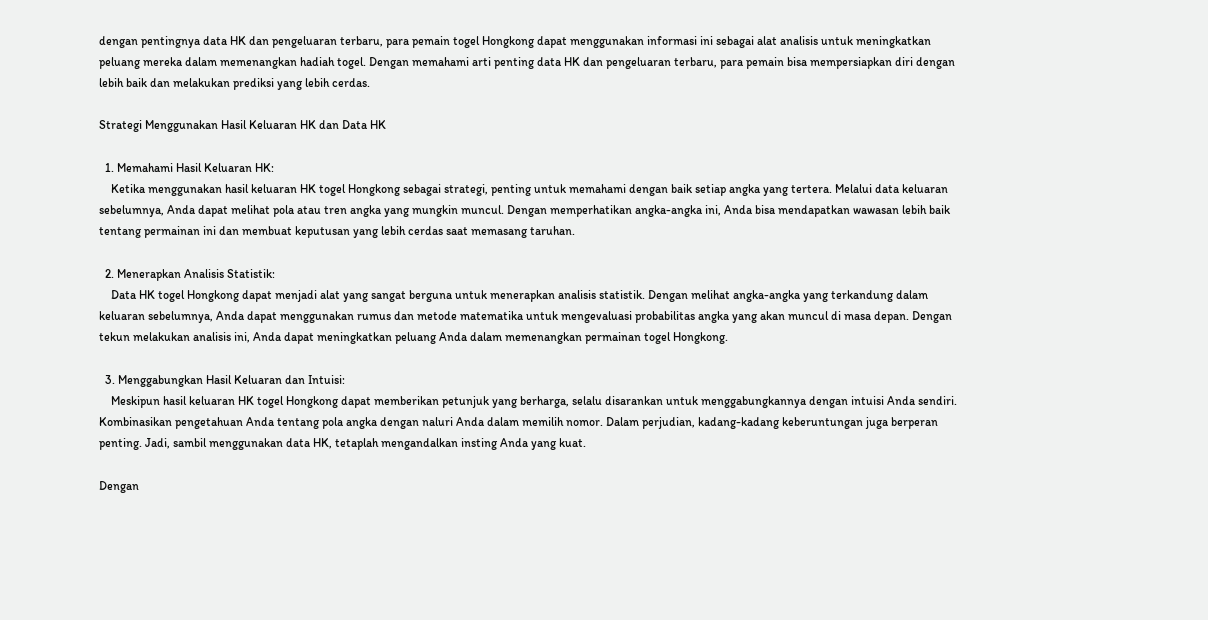dengan pentingnya data HK dan pengeluaran terbaru, para pemain togel Hongkong dapat menggunakan informasi ini sebagai alat analisis untuk meningkatkan peluang mereka dalam memenangkan hadiah togel. Dengan memahami arti penting data HK dan pengeluaran terbaru, para pemain bisa mempersiapkan diri dengan lebih baik dan melakukan prediksi yang lebih cerdas.

Strategi Menggunakan Hasil Keluaran HK dan Data HK

  1. Memahami Hasil Keluaran HK:
    Ketika menggunakan hasil keluaran HK togel Hongkong sebagai strategi, penting untuk memahami dengan baik setiap angka yang tertera. Melalui data keluaran sebelumnya, Anda dapat melihat pola atau tren angka yang mungkin muncul. Dengan memperhatikan angka-angka ini, Anda bisa mendapatkan wawasan lebih baik tentang permainan ini dan membuat keputusan yang lebih cerdas saat memasang taruhan.

  2. Menerapkan Analisis Statistik:
    Data HK togel Hongkong dapat menjadi alat yang sangat berguna untuk menerapkan analisis statistik. Dengan melihat angka-angka yang terkandung dalam keluaran sebelumnya, Anda dapat menggunakan rumus dan metode matematika untuk mengevaluasi probabilitas angka yang akan muncul di masa depan. Dengan tekun melakukan analisis ini, Anda dapat meningkatkan peluang Anda dalam memenangkan permainan togel Hongkong.

  3. Menggabungkan Hasil Keluaran dan Intuisi:
    Meskipun hasil keluaran HK togel Hongkong dapat memberikan petunjuk yang berharga, selalu disarankan untuk menggabungkannya dengan intuisi Anda sendiri. Kombinasikan pengetahuan Anda tentang pola angka dengan naluri Anda dalam memilih nomor. Dalam perjudian, kadang-kadang keberuntungan juga berperan penting. Jadi, sambil menggunakan data HK, tetaplah mengandalkan insting Anda yang kuat.

Dengan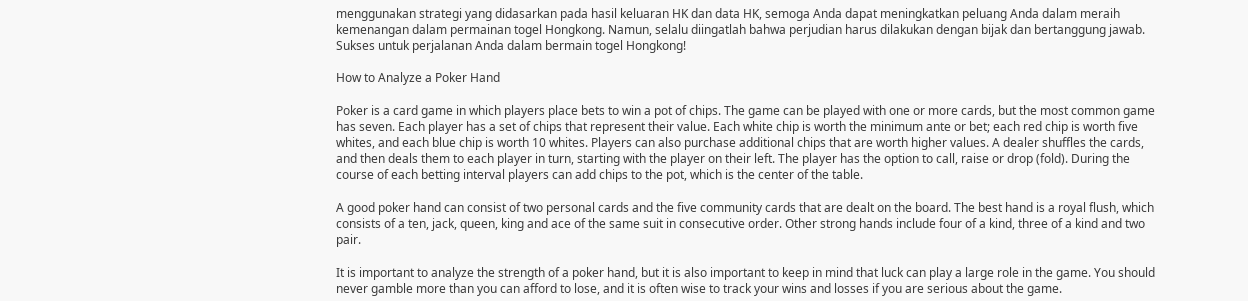menggunakan strategi yang didasarkan pada hasil keluaran HK dan data HK, semoga Anda dapat meningkatkan peluang Anda dalam meraih kemenangan dalam permainan togel Hongkong. Namun, selalu diingatlah bahwa perjudian harus dilakukan dengan bijak dan bertanggung jawab. Sukses untuk perjalanan Anda dalam bermain togel Hongkong!

How to Analyze a Poker Hand

Poker is a card game in which players place bets to win a pot of chips. The game can be played with one or more cards, but the most common game has seven. Each player has a set of chips that represent their value. Each white chip is worth the minimum ante or bet; each red chip is worth five whites, and each blue chip is worth 10 whites. Players can also purchase additional chips that are worth higher values. A dealer shuffles the cards, and then deals them to each player in turn, starting with the player on their left. The player has the option to call, raise or drop (fold). During the course of each betting interval players can add chips to the pot, which is the center of the table.

A good poker hand can consist of two personal cards and the five community cards that are dealt on the board. The best hand is a royal flush, which consists of a ten, jack, queen, king and ace of the same suit in consecutive order. Other strong hands include four of a kind, three of a kind and two pair.

It is important to analyze the strength of a poker hand, but it is also important to keep in mind that luck can play a large role in the game. You should never gamble more than you can afford to lose, and it is often wise to track your wins and losses if you are serious about the game.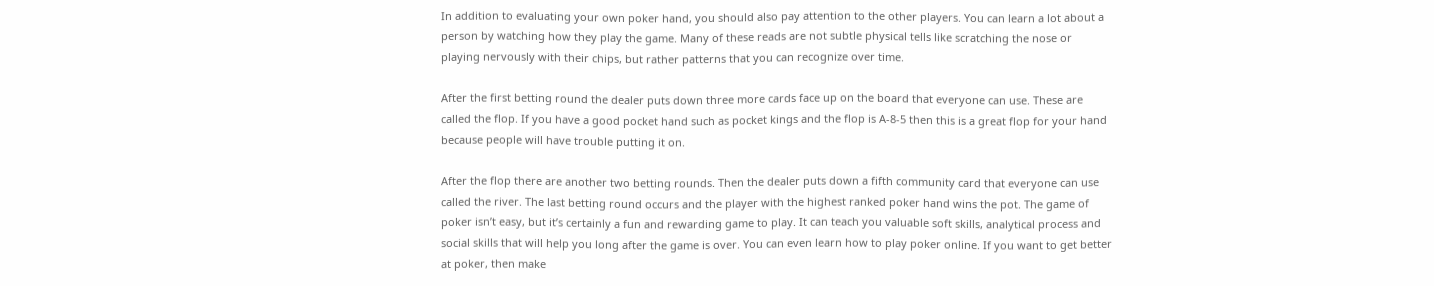In addition to evaluating your own poker hand, you should also pay attention to the other players. You can learn a lot about a person by watching how they play the game. Many of these reads are not subtle physical tells like scratching the nose or playing nervously with their chips, but rather patterns that you can recognize over time.

After the first betting round the dealer puts down three more cards face up on the board that everyone can use. These are called the flop. If you have a good pocket hand such as pocket kings and the flop is A-8-5 then this is a great flop for your hand because people will have trouble putting it on.

After the flop there are another two betting rounds. Then the dealer puts down a fifth community card that everyone can use called the river. The last betting round occurs and the player with the highest ranked poker hand wins the pot. The game of poker isn’t easy, but it’s certainly a fun and rewarding game to play. It can teach you valuable soft skills, analytical process and social skills that will help you long after the game is over. You can even learn how to play poker online. If you want to get better at poker, then make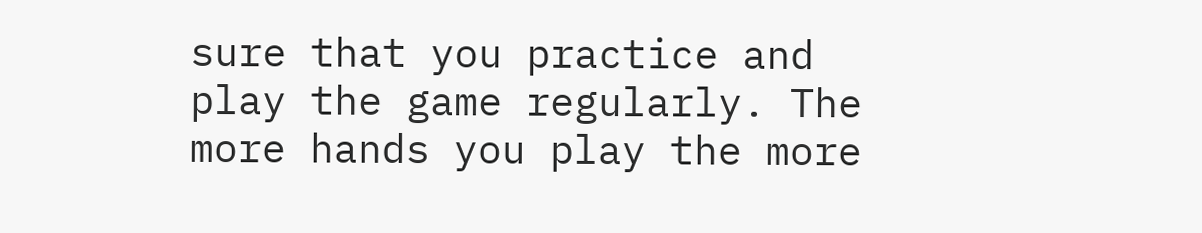sure that you practice and play the game regularly. The more hands you play the more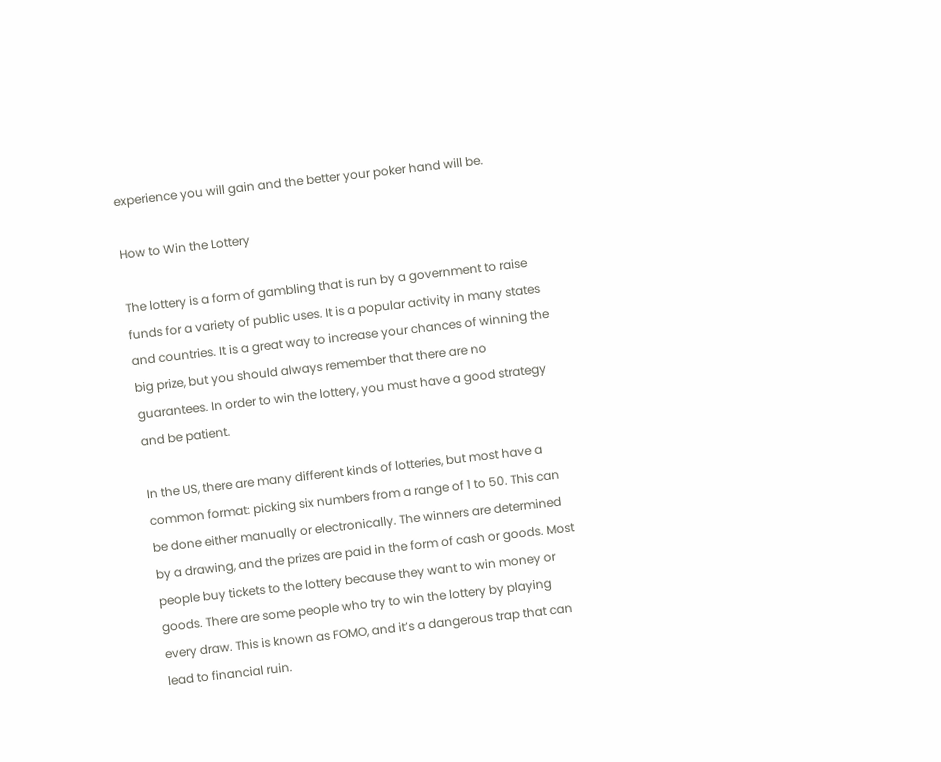experience you will gain and the better your poker hand will be.

How to Win the Lottery

The lottery is a form of gambling that is run by a government to raise funds for a variety of public uses. It is a popular activity in many states and countries. It is a great way to increase your chances of winning the big prize, but you should always remember that there are no guarantees. In order to win the lottery, you must have a good strategy and be patient.

In the US, there are many different kinds of lotteries, but most have a common format: picking six numbers from a range of 1 to 50. This can be done either manually or electronically. The winners are determined by a drawing, and the prizes are paid in the form of cash or goods. Most people buy tickets to the lottery because they want to win money or goods. There are some people who try to win the lottery by playing every draw. This is known as FOMO, and it’s a dangerous trap that can lead to financial ruin.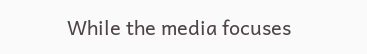While the media focuses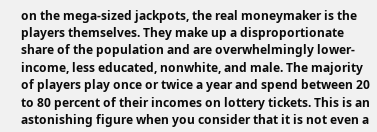on the mega-sized jackpots, the real moneymaker is the players themselves. They make up a disproportionate share of the population and are overwhelmingly lower-income, less educated, nonwhite, and male. The majority of players play once or twice a year and spend between 20 to 80 percent of their incomes on lottery tickets. This is an astonishing figure when you consider that it is not even a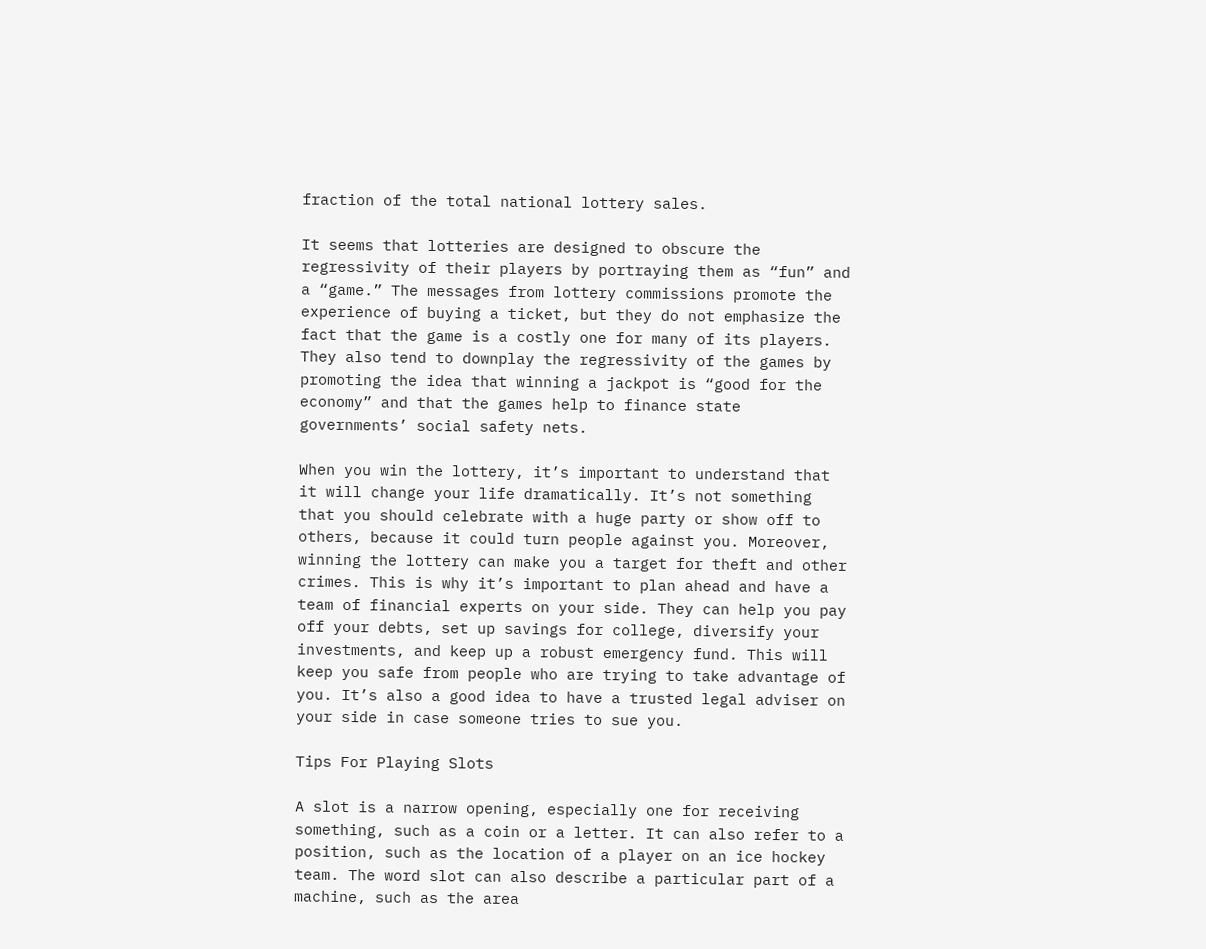fraction of the total national lottery sales.

It seems that lotteries are designed to obscure the regressivity of their players by portraying them as “fun” and a “game.” The messages from lottery commissions promote the experience of buying a ticket, but they do not emphasize the fact that the game is a costly one for many of its players. They also tend to downplay the regressivity of the games by promoting the idea that winning a jackpot is “good for the economy” and that the games help to finance state governments’ social safety nets.

When you win the lottery, it’s important to understand that it will change your life dramatically. It’s not something that you should celebrate with a huge party or show off to others, because it could turn people against you. Moreover, winning the lottery can make you a target for theft and other crimes. This is why it’s important to plan ahead and have a team of financial experts on your side. They can help you pay off your debts, set up savings for college, diversify your investments, and keep up a robust emergency fund. This will keep you safe from people who are trying to take advantage of you. It’s also a good idea to have a trusted legal adviser on your side in case someone tries to sue you.

Tips For Playing Slots

A slot is a narrow opening, especially one for receiving something, such as a coin or a letter. It can also refer to a position, such as the location of a player on an ice hockey team. The word slot can also describe a particular part of a machine, such as the area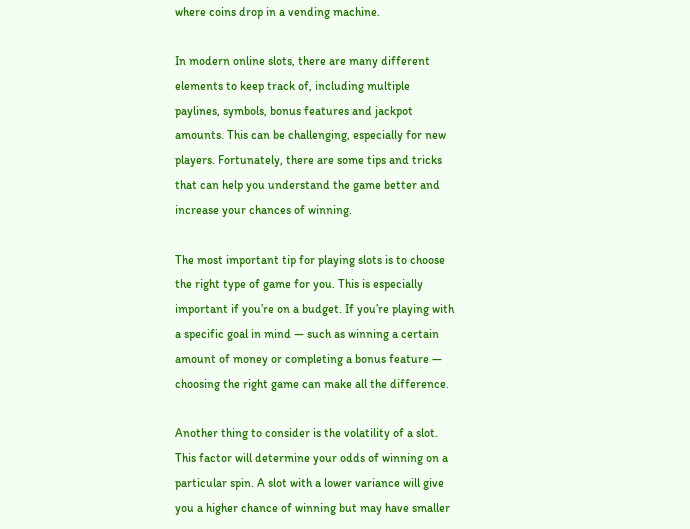where coins drop in a vending machine.

In modern online slots, there are many different elements to keep track of, including multiple paylines, symbols, bonus features and jackpot amounts. This can be challenging, especially for new players. Fortunately, there are some tips and tricks that can help you understand the game better and increase your chances of winning.

The most important tip for playing slots is to choose the right type of game for you. This is especially important if you’re on a budget. If you’re playing with a specific goal in mind — such as winning a certain amount of money or completing a bonus feature — choosing the right game can make all the difference.

Another thing to consider is the volatility of a slot. This factor will determine your odds of winning on a particular spin. A slot with a lower variance will give you a higher chance of winning but may have smaller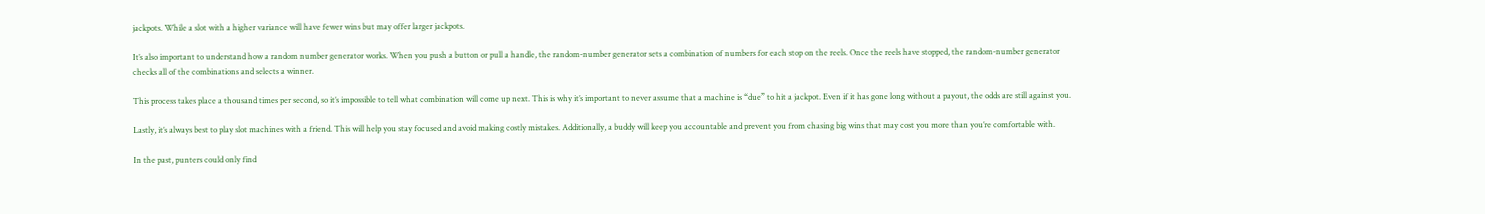jackpots. While a slot with a higher variance will have fewer wins but may offer larger jackpots.

It’s also important to understand how a random number generator works. When you push a button or pull a handle, the random-number generator sets a combination of numbers for each stop on the reels. Once the reels have stopped, the random-number generator checks all of the combinations and selects a winner.

This process takes place a thousand times per second, so it’s impossible to tell what combination will come up next. This is why it’s important to never assume that a machine is “due” to hit a jackpot. Even if it has gone long without a payout, the odds are still against you.

Lastly, it’s always best to play slot machines with a friend. This will help you stay focused and avoid making costly mistakes. Additionally, a buddy will keep you accountable and prevent you from chasing big wins that may cost you more than you’re comfortable with.

In the past, punters could only find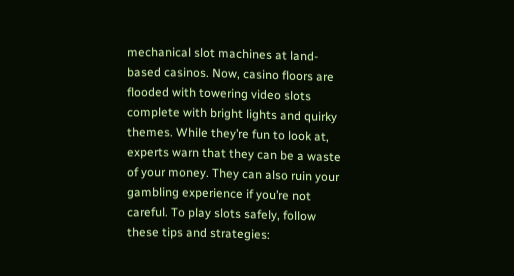mechanical slot machines at land-based casinos. Now, casino floors are flooded with towering video slots complete with bright lights and quirky themes. While they’re fun to look at, experts warn that they can be a waste of your money. They can also ruin your gambling experience if you’re not careful. To play slots safely, follow these tips and strategies: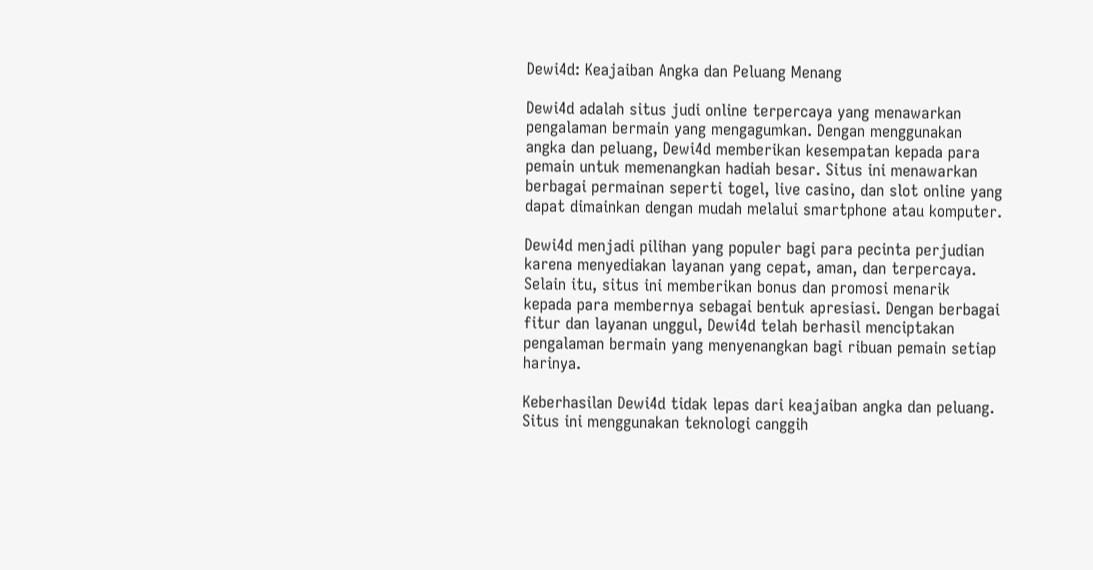Dewi4d: Keajaiban Angka dan Peluang Menang

Dewi4d adalah situs judi online terpercaya yang menawarkan pengalaman bermain yang mengagumkan. Dengan menggunakan angka dan peluang, Dewi4d memberikan kesempatan kepada para pemain untuk memenangkan hadiah besar. Situs ini menawarkan berbagai permainan seperti togel, live casino, dan slot online yang dapat dimainkan dengan mudah melalui smartphone atau komputer.

Dewi4d menjadi pilihan yang populer bagi para pecinta perjudian karena menyediakan layanan yang cepat, aman, dan terpercaya. Selain itu, situs ini memberikan bonus dan promosi menarik kepada para membernya sebagai bentuk apresiasi. Dengan berbagai fitur dan layanan unggul, Dewi4d telah berhasil menciptakan pengalaman bermain yang menyenangkan bagi ribuan pemain setiap harinya.

Keberhasilan Dewi4d tidak lepas dari keajaiban angka dan peluang. Situs ini menggunakan teknologi canggih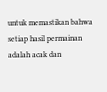untuk memastikan bahwa setiap hasil permainan adalah acak dan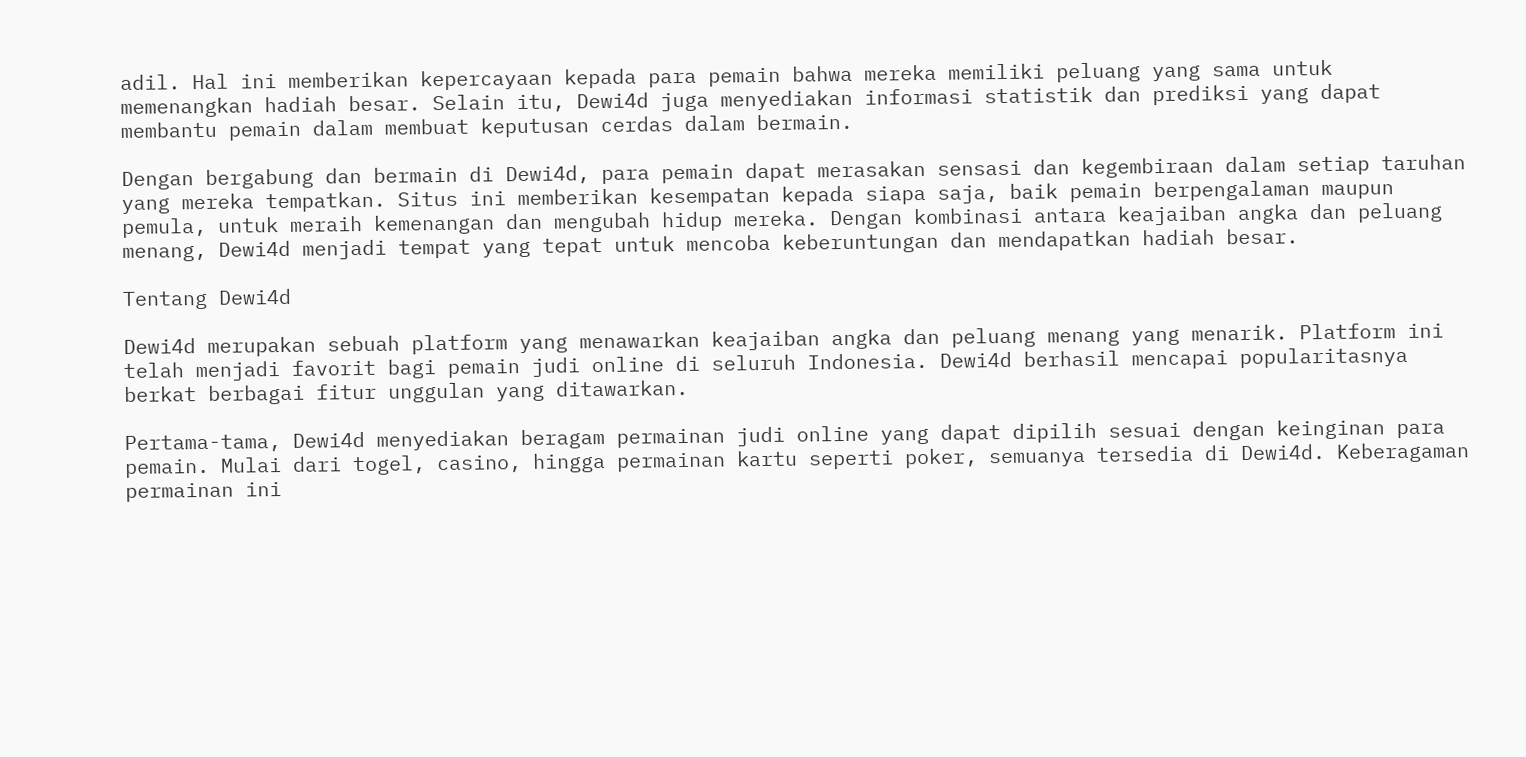adil. Hal ini memberikan kepercayaan kepada para pemain bahwa mereka memiliki peluang yang sama untuk memenangkan hadiah besar. Selain itu, Dewi4d juga menyediakan informasi statistik dan prediksi yang dapat membantu pemain dalam membuat keputusan cerdas dalam bermain.

Dengan bergabung dan bermain di Dewi4d, para pemain dapat merasakan sensasi dan kegembiraan dalam setiap taruhan yang mereka tempatkan. Situs ini memberikan kesempatan kepada siapa saja, baik pemain berpengalaman maupun pemula, untuk meraih kemenangan dan mengubah hidup mereka. Dengan kombinasi antara keajaiban angka dan peluang menang, Dewi4d menjadi tempat yang tepat untuk mencoba keberuntungan dan mendapatkan hadiah besar.

Tentang Dewi4d

Dewi4d merupakan sebuah platform yang menawarkan keajaiban angka dan peluang menang yang menarik. Platform ini telah menjadi favorit bagi pemain judi online di seluruh Indonesia. Dewi4d berhasil mencapai popularitasnya berkat berbagai fitur unggulan yang ditawarkan.

Pertama-tama, Dewi4d menyediakan beragam permainan judi online yang dapat dipilih sesuai dengan keinginan para pemain. Mulai dari togel, casino, hingga permainan kartu seperti poker, semuanya tersedia di Dewi4d. Keberagaman permainan ini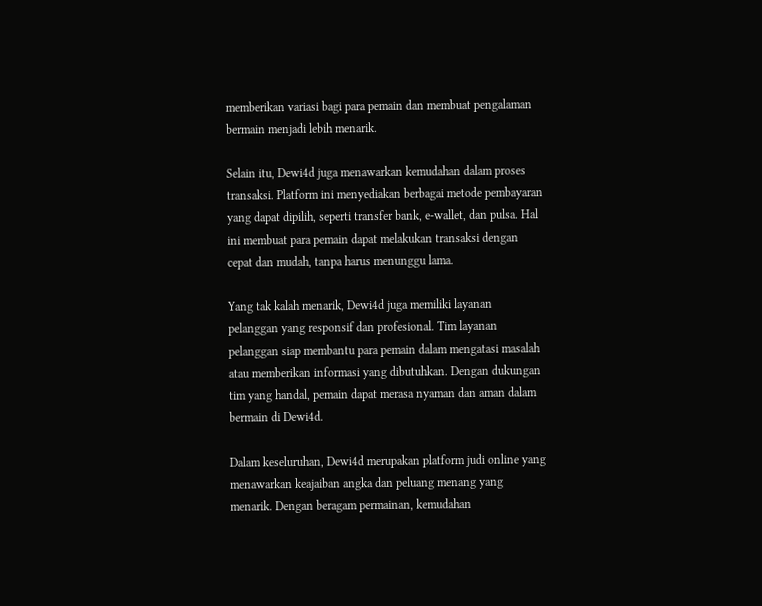memberikan variasi bagi para pemain dan membuat pengalaman bermain menjadi lebih menarik.

Selain itu, Dewi4d juga menawarkan kemudahan dalam proses transaksi. Platform ini menyediakan berbagai metode pembayaran yang dapat dipilih, seperti transfer bank, e-wallet, dan pulsa. Hal ini membuat para pemain dapat melakukan transaksi dengan cepat dan mudah, tanpa harus menunggu lama.

Yang tak kalah menarik, Dewi4d juga memiliki layanan pelanggan yang responsif dan profesional. Tim layanan pelanggan siap membantu para pemain dalam mengatasi masalah atau memberikan informasi yang dibutuhkan. Dengan dukungan tim yang handal, pemain dapat merasa nyaman dan aman dalam bermain di Dewi4d.

Dalam keseluruhan, Dewi4d merupakan platform judi online yang menawarkan keajaiban angka dan peluang menang yang menarik. Dengan beragam permainan, kemudahan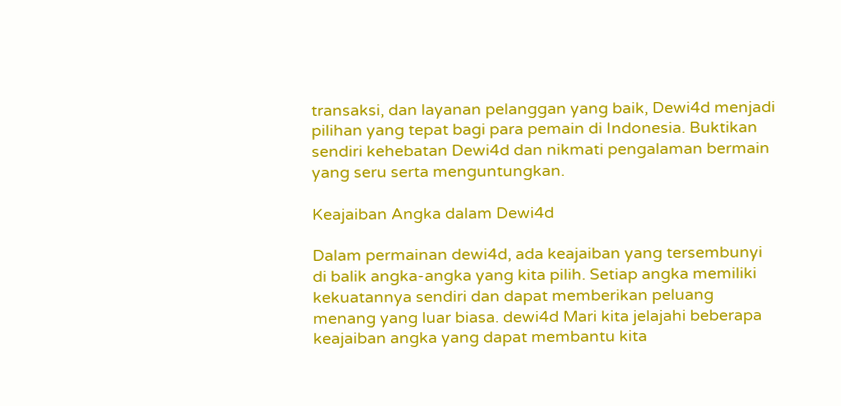transaksi, dan layanan pelanggan yang baik, Dewi4d menjadi pilihan yang tepat bagi para pemain di Indonesia. Buktikan sendiri kehebatan Dewi4d dan nikmati pengalaman bermain yang seru serta menguntungkan.

Keajaiban Angka dalam Dewi4d

Dalam permainan dewi4d, ada keajaiban yang tersembunyi di balik angka-angka yang kita pilih. Setiap angka memiliki kekuatannya sendiri dan dapat memberikan peluang menang yang luar biasa. dewi4d Mari kita jelajahi beberapa keajaiban angka yang dapat membantu kita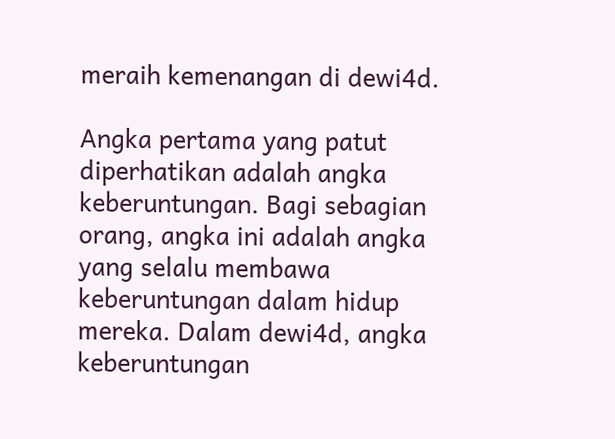meraih kemenangan di dewi4d.

Angka pertama yang patut diperhatikan adalah angka keberuntungan. Bagi sebagian orang, angka ini adalah angka yang selalu membawa keberuntungan dalam hidup mereka. Dalam dewi4d, angka keberuntungan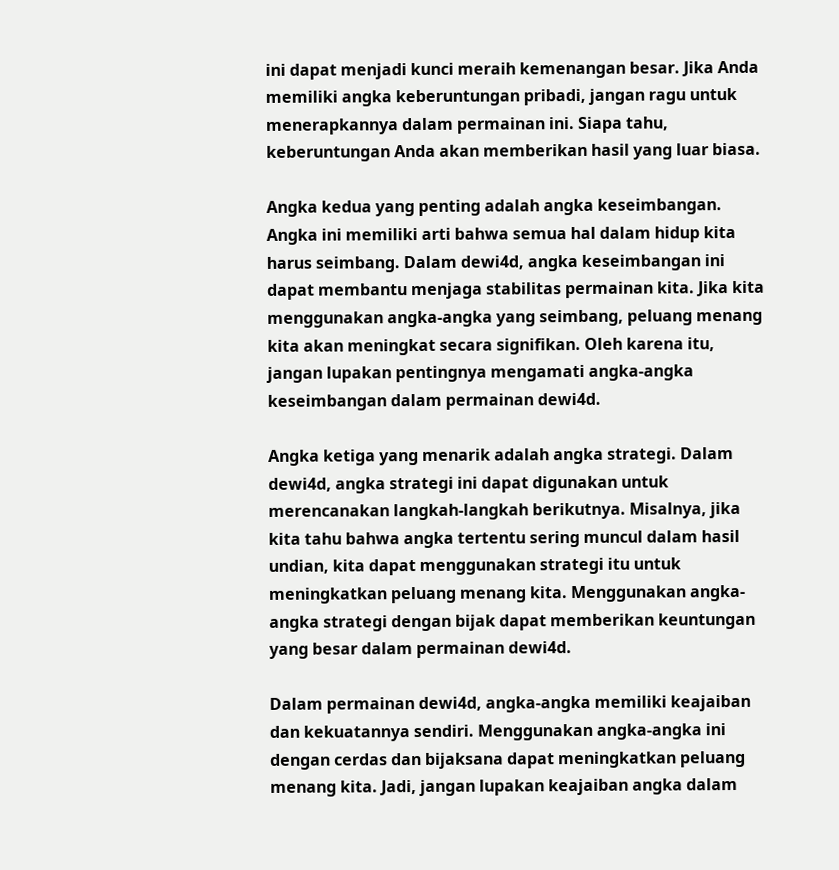ini dapat menjadi kunci meraih kemenangan besar. Jika Anda memiliki angka keberuntungan pribadi, jangan ragu untuk menerapkannya dalam permainan ini. Siapa tahu, keberuntungan Anda akan memberikan hasil yang luar biasa.

Angka kedua yang penting adalah angka keseimbangan. Angka ini memiliki arti bahwa semua hal dalam hidup kita harus seimbang. Dalam dewi4d, angka keseimbangan ini dapat membantu menjaga stabilitas permainan kita. Jika kita menggunakan angka-angka yang seimbang, peluang menang kita akan meningkat secara signifikan. Oleh karena itu, jangan lupakan pentingnya mengamati angka-angka keseimbangan dalam permainan dewi4d.

Angka ketiga yang menarik adalah angka strategi. Dalam dewi4d, angka strategi ini dapat digunakan untuk merencanakan langkah-langkah berikutnya. Misalnya, jika kita tahu bahwa angka tertentu sering muncul dalam hasil undian, kita dapat menggunakan strategi itu untuk meningkatkan peluang menang kita. Menggunakan angka-angka strategi dengan bijak dapat memberikan keuntungan yang besar dalam permainan dewi4d.

Dalam permainan dewi4d, angka-angka memiliki keajaiban dan kekuatannya sendiri. Menggunakan angka-angka ini dengan cerdas dan bijaksana dapat meningkatkan peluang menang kita. Jadi, jangan lupakan keajaiban angka dalam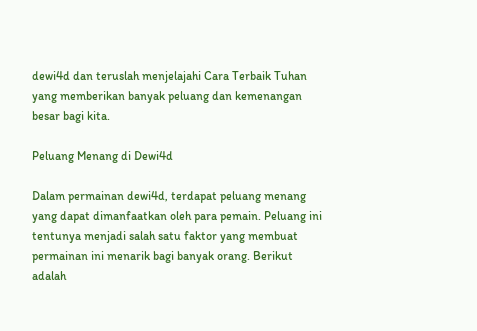dewi4d dan teruslah menjelajahi Cara Terbaik Tuhan yang memberikan banyak peluang dan kemenangan besar bagi kita.

Peluang Menang di Dewi4d

Dalam permainan dewi4d, terdapat peluang menang yang dapat dimanfaatkan oleh para pemain. Peluang ini tentunya menjadi salah satu faktor yang membuat permainan ini menarik bagi banyak orang. Berikut adalah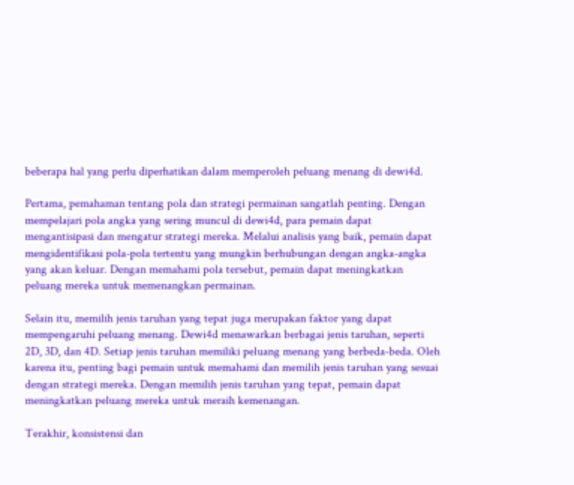beberapa hal yang perlu diperhatikan dalam memperoleh peluang menang di dewi4d.

Pertama, pemahaman tentang pola dan strategi permainan sangatlah penting. Dengan mempelajari pola angka yang sering muncul di dewi4d, para pemain dapat mengantisipasi dan mengatur strategi mereka. Melalui analisis yang baik, pemain dapat mengidentifikasi pola-pola tertentu yang mungkin berhubungan dengan angka-angka yang akan keluar. Dengan memahami pola tersebut, pemain dapat meningkatkan peluang mereka untuk memenangkan permainan.

Selain itu, memilih jenis taruhan yang tepat juga merupakan faktor yang dapat mempengaruhi peluang menang. Dewi4d menawarkan berbagai jenis taruhan, seperti 2D, 3D, dan 4D. Setiap jenis taruhan memiliki peluang menang yang berbeda-beda. Oleh karena itu, penting bagi pemain untuk memahami dan memilih jenis taruhan yang sesuai dengan strategi mereka. Dengan memilih jenis taruhan yang tepat, pemain dapat meningkatkan peluang mereka untuk meraih kemenangan.

Terakhir, konsistensi dan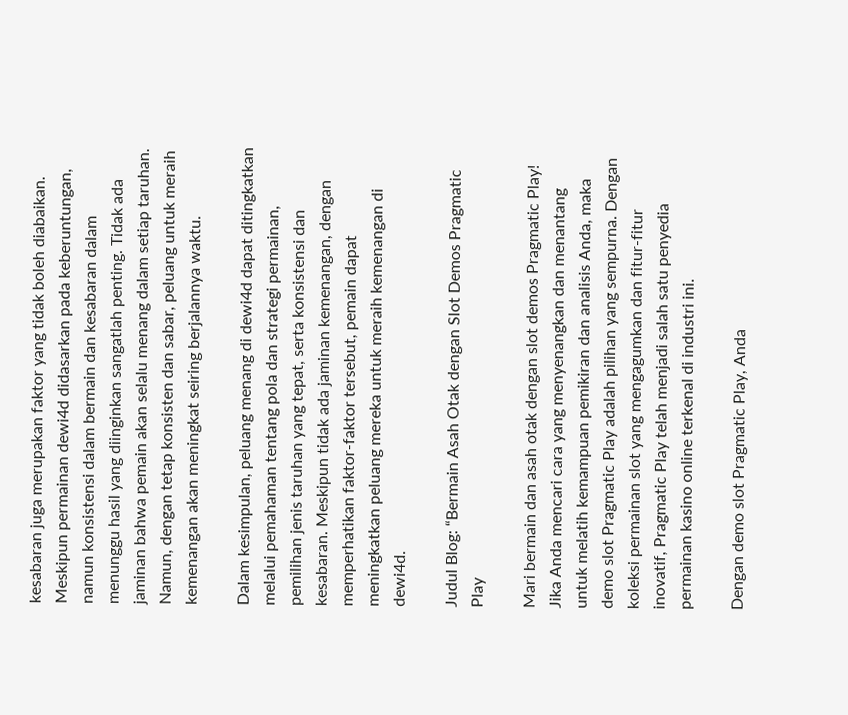kesabaran juga merupakan faktor yang tidak boleh diabaikan. Meskipun permainan dewi4d didasarkan pada keberuntungan, namun konsistensi dalam bermain dan kesabaran dalam menunggu hasil yang diinginkan sangatlah penting. Tidak ada jaminan bahwa pemain akan selalu menang dalam setiap taruhan. Namun, dengan tetap konsisten dan sabar, peluang untuk meraih kemenangan akan meningkat seiring berjalannya waktu.

Dalam kesimpulan, peluang menang di dewi4d dapat ditingkatkan melalui pemahaman tentang pola dan strategi permainan, pemilihan jenis taruhan yang tepat, serta konsistensi dan kesabaran. Meskipun tidak ada jaminan kemenangan, dengan memperhatikan faktor-faktor tersebut, pemain dapat meningkatkan peluang mereka untuk meraih kemenangan di dewi4d.

Judul Blog: “Bermain Asah Otak dengan Slot Demos Pragmatic Play

Mari bermain dan asah otak dengan slot demos Pragmatic Play! Jika Anda mencari cara yang menyenangkan dan menantang untuk melatih kemampuan pemikiran dan analisis Anda, maka demo slot Pragmatic Play adalah pilihan yang sempurna. Dengan koleksi permainan slot yang mengagumkan dan fitur-fitur inovatif, Pragmatic Play telah menjadi salah satu penyedia permainan kasino online terkenal di industri ini.

Dengan demo slot Pragmatic Play, Anda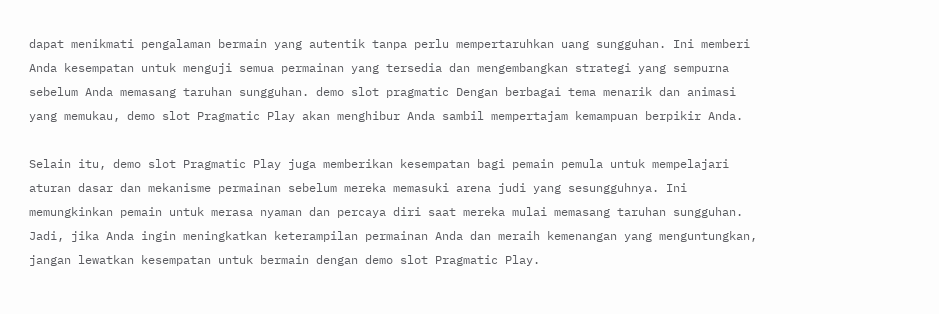dapat menikmati pengalaman bermain yang autentik tanpa perlu mempertaruhkan uang sungguhan. Ini memberi Anda kesempatan untuk menguji semua permainan yang tersedia dan mengembangkan strategi yang sempurna sebelum Anda memasang taruhan sungguhan. demo slot pragmatic Dengan berbagai tema menarik dan animasi yang memukau, demo slot Pragmatic Play akan menghibur Anda sambil mempertajam kemampuan berpikir Anda.

Selain itu, demo slot Pragmatic Play juga memberikan kesempatan bagi pemain pemula untuk mempelajari aturan dasar dan mekanisme permainan sebelum mereka memasuki arena judi yang sesungguhnya. Ini memungkinkan pemain untuk merasa nyaman dan percaya diri saat mereka mulai memasang taruhan sungguhan. Jadi, jika Anda ingin meningkatkan keterampilan permainan Anda dan meraih kemenangan yang menguntungkan, jangan lewatkan kesempatan untuk bermain dengan demo slot Pragmatic Play.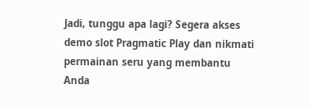Jadi, tunggu apa lagi? Segera akses demo slot Pragmatic Play dan nikmati permainan seru yang membantu Anda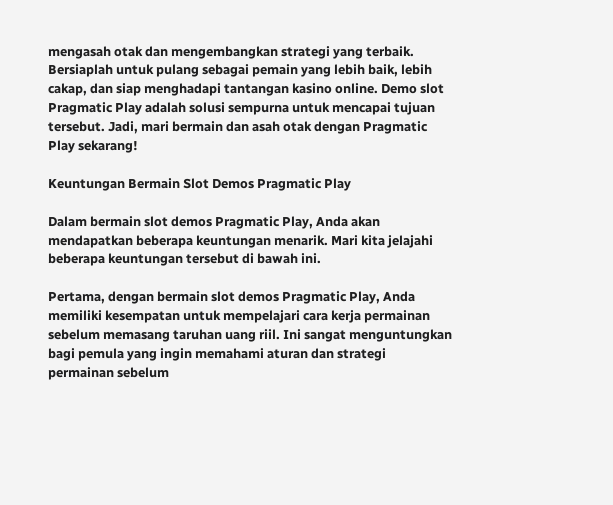mengasah otak dan mengembangkan strategi yang terbaik. Bersiaplah untuk pulang sebagai pemain yang lebih baik, lebih cakap, dan siap menghadapi tantangan kasino online. Demo slot Pragmatic Play adalah solusi sempurna untuk mencapai tujuan tersebut. Jadi, mari bermain dan asah otak dengan Pragmatic Play sekarang!

Keuntungan Bermain Slot Demos Pragmatic Play

Dalam bermain slot demos Pragmatic Play, Anda akan mendapatkan beberapa keuntungan menarik. Mari kita jelajahi beberapa keuntungan tersebut di bawah ini.

Pertama, dengan bermain slot demos Pragmatic Play, Anda memiliki kesempatan untuk mempelajari cara kerja permainan sebelum memasang taruhan uang riil. Ini sangat menguntungkan bagi pemula yang ingin memahami aturan dan strategi permainan sebelum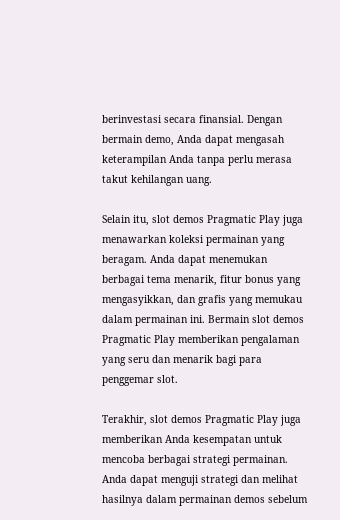berinvestasi secara finansial. Dengan bermain demo, Anda dapat mengasah keterampilan Anda tanpa perlu merasa takut kehilangan uang.

Selain itu, slot demos Pragmatic Play juga menawarkan koleksi permainan yang beragam. Anda dapat menemukan berbagai tema menarik, fitur bonus yang mengasyikkan, dan grafis yang memukau dalam permainan ini. Bermain slot demos Pragmatic Play memberikan pengalaman yang seru dan menarik bagi para penggemar slot.

Terakhir, slot demos Pragmatic Play juga memberikan Anda kesempatan untuk mencoba berbagai strategi permainan. Anda dapat menguji strategi dan melihat hasilnya dalam permainan demos sebelum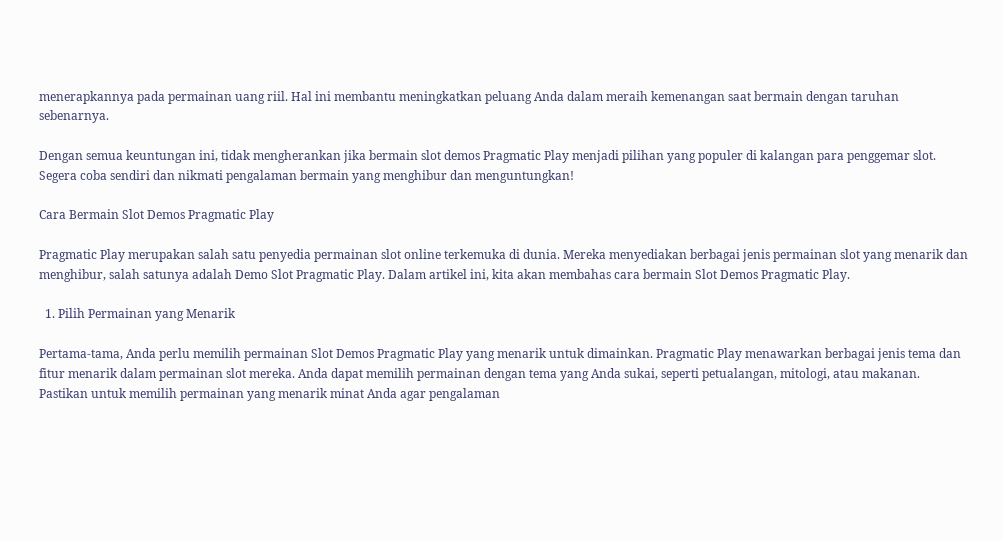menerapkannya pada permainan uang riil. Hal ini membantu meningkatkan peluang Anda dalam meraih kemenangan saat bermain dengan taruhan sebenarnya.

Dengan semua keuntungan ini, tidak mengherankan jika bermain slot demos Pragmatic Play menjadi pilihan yang populer di kalangan para penggemar slot. Segera coba sendiri dan nikmati pengalaman bermain yang menghibur dan menguntungkan!

Cara Bermain Slot Demos Pragmatic Play

Pragmatic Play merupakan salah satu penyedia permainan slot online terkemuka di dunia. Mereka menyediakan berbagai jenis permainan slot yang menarik dan menghibur, salah satunya adalah Demo Slot Pragmatic Play. Dalam artikel ini, kita akan membahas cara bermain Slot Demos Pragmatic Play.

  1. Pilih Permainan yang Menarik

Pertama-tama, Anda perlu memilih permainan Slot Demos Pragmatic Play yang menarik untuk dimainkan. Pragmatic Play menawarkan berbagai jenis tema dan fitur menarik dalam permainan slot mereka. Anda dapat memilih permainan dengan tema yang Anda sukai, seperti petualangan, mitologi, atau makanan. Pastikan untuk memilih permainan yang menarik minat Anda agar pengalaman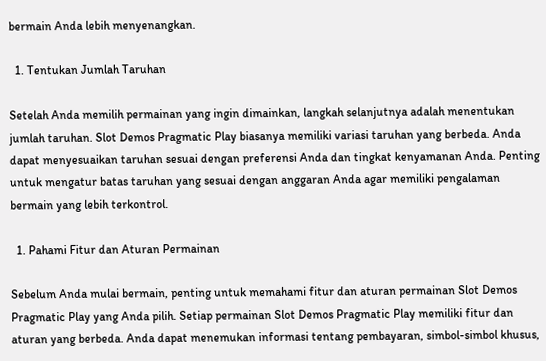bermain Anda lebih menyenangkan.

  1. Tentukan Jumlah Taruhan

Setelah Anda memilih permainan yang ingin dimainkan, langkah selanjutnya adalah menentukan jumlah taruhan. Slot Demos Pragmatic Play biasanya memiliki variasi taruhan yang berbeda. Anda dapat menyesuaikan taruhan sesuai dengan preferensi Anda dan tingkat kenyamanan Anda. Penting untuk mengatur batas taruhan yang sesuai dengan anggaran Anda agar memiliki pengalaman bermain yang lebih terkontrol.

  1. Pahami Fitur dan Aturan Permainan

Sebelum Anda mulai bermain, penting untuk memahami fitur dan aturan permainan Slot Demos Pragmatic Play yang Anda pilih. Setiap permainan Slot Demos Pragmatic Play memiliki fitur dan aturan yang berbeda. Anda dapat menemukan informasi tentang pembayaran, simbol-simbol khusus,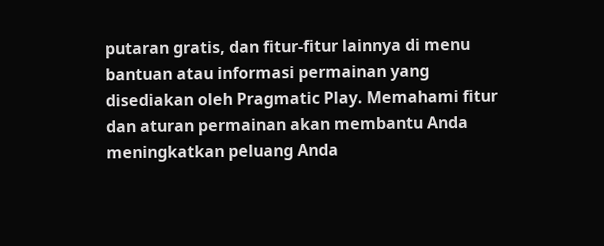putaran gratis, dan fitur-fitur lainnya di menu bantuan atau informasi permainan yang disediakan oleh Pragmatic Play. Memahami fitur dan aturan permainan akan membantu Anda meningkatkan peluang Anda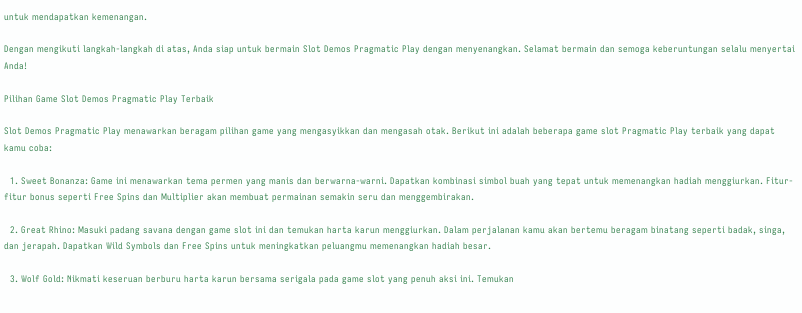untuk mendapatkan kemenangan.

Dengan mengikuti langkah-langkah di atas, Anda siap untuk bermain Slot Demos Pragmatic Play dengan menyenangkan. Selamat bermain dan semoga keberuntungan selalu menyertai Anda!

Pilihan Game Slot Demos Pragmatic Play Terbaik

Slot Demos Pragmatic Play menawarkan beragam pilihan game yang mengasyikkan dan mengasah otak. Berikut ini adalah beberapa game slot Pragmatic Play terbaik yang dapat kamu coba:

  1. Sweet Bonanza: Game ini menawarkan tema permen yang manis dan berwarna-warni. Dapatkan kombinasi simbol buah yang tepat untuk memenangkan hadiah menggiurkan. Fitur-fitur bonus seperti Free Spins dan Multiplier akan membuat permainan semakin seru dan menggembirakan.

  2. Great Rhino: Masuki padang savana dengan game slot ini dan temukan harta karun menggiurkan. Dalam perjalanan kamu akan bertemu beragam binatang seperti badak, singa, dan jerapah. Dapatkan Wild Symbols dan Free Spins untuk meningkatkan peluangmu memenangkan hadiah besar.

  3. Wolf Gold: Nikmati keseruan berburu harta karun bersama serigala pada game slot yang penuh aksi ini. Temukan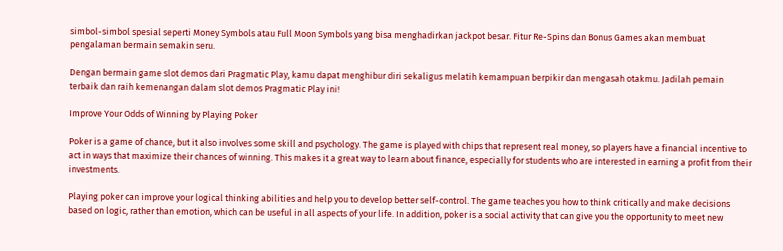simbol-simbol spesial seperti Money Symbols atau Full Moon Symbols yang bisa menghadirkan jackpot besar. Fitur Re-Spins dan Bonus Games akan membuat pengalaman bermain semakin seru.

Dengan bermain game slot demos dari Pragmatic Play, kamu dapat menghibur diri sekaligus melatih kemampuan berpikir dan mengasah otakmu. Jadilah pemain terbaik dan raih kemenangan dalam slot demos Pragmatic Play ini!

Improve Your Odds of Winning by Playing Poker

Poker is a game of chance, but it also involves some skill and psychology. The game is played with chips that represent real money, so players have a financial incentive to act in ways that maximize their chances of winning. This makes it a great way to learn about finance, especially for students who are interested in earning a profit from their investments.

Playing poker can improve your logical thinking abilities and help you to develop better self-control. The game teaches you how to think critically and make decisions based on logic, rather than emotion, which can be useful in all aspects of your life. In addition, poker is a social activity that can give you the opportunity to meet new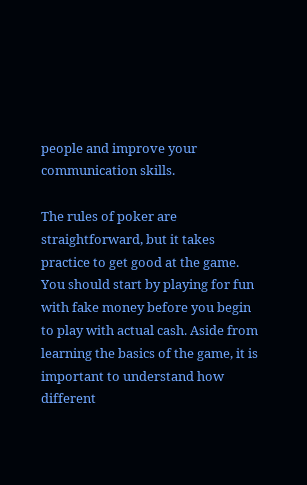people and improve your communication skills.

The rules of poker are straightforward, but it takes practice to get good at the game. You should start by playing for fun with fake money before you begin to play with actual cash. Aside from learning the basics of the game, it is important to understand how different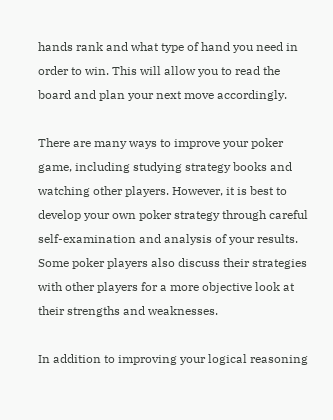hands rank and what type of hand you need in order to win. This will allow you to read the board and plan your next move accordingly.

There are many ways to improve your poker game, including studying strategy books and watching other players. However, it is best to develop your own poker strategy through careful self-examination and analysis of your results. Some poker players also discuss their strategies with other players for a more objective look at their strengths and weaknesses.

In addition to improving your logical reasoning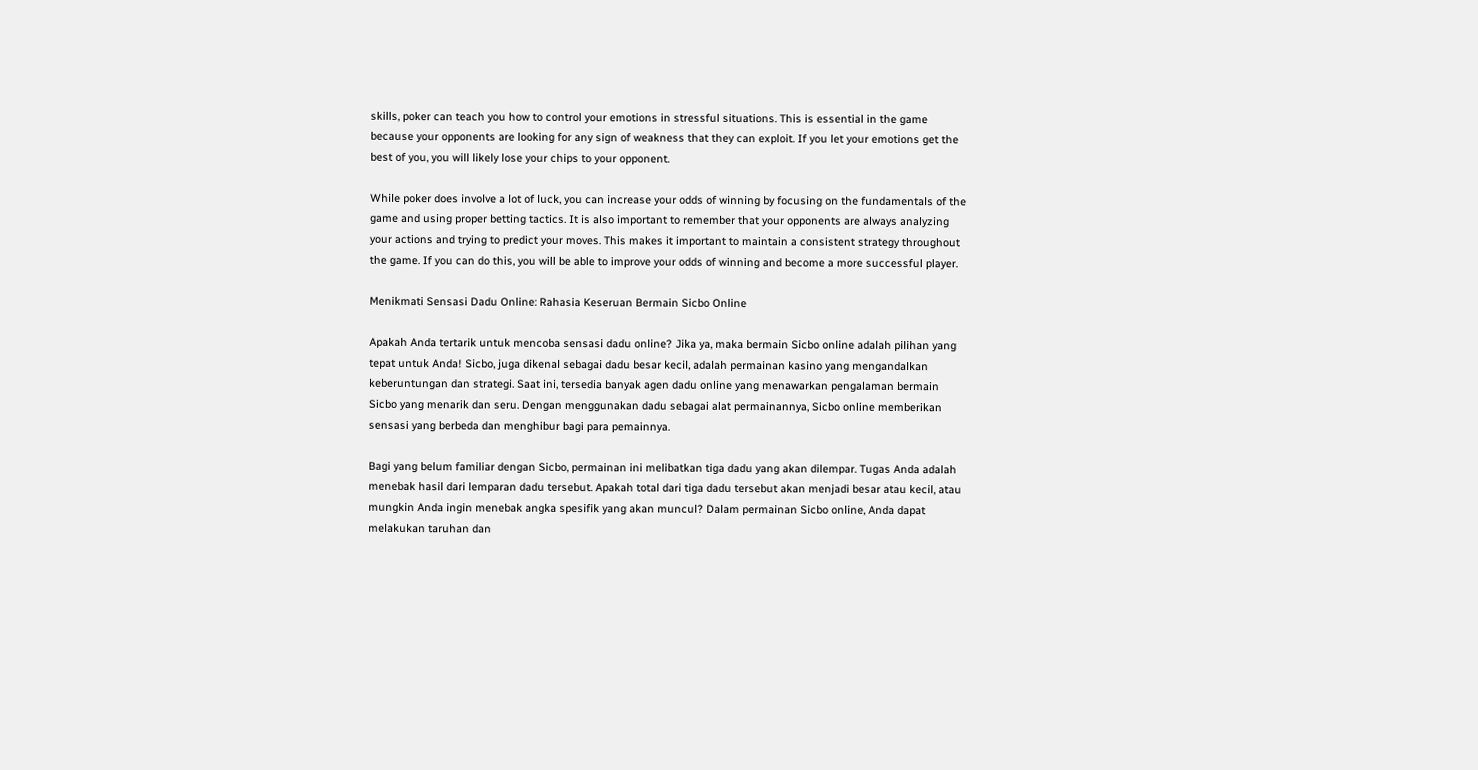skills, poker can teach you how to control your emotions in stressful situations. This is essential in the game because your opponents are looking for any sign of weakness that they can exploit. If you let your emotions get the best of you, you will likely lose your chips to your opponent.

While poker does involve a lot of luck, you can increase your odds of winning by focusing on the fundamentals of the game and using proper betting tactics. It is also important to remember that your opponents are always analyzing your actions and trying to predict your moves. This makes it important to maintain a consistent strategy throughout the game. If you can do this, you will be able to improve your odds of winning and become a more successful player.

Menikmati Sensasi Dadu Online: Rahasia Keseruan Bermain Sicbo Online

Apakah Anda tertarik untuk mencoba sensasi dadu online? Jika ya, maka bermain Sicbo online adalah pilihan yang tepat untuk Anda! Sicbo, juga dikenal sebagai dadu besar kecil, adalah permainan kasino yang mengandalkan keberuntungan dan strategi. Saat ini, tersedia banyak agen dadu online yang menawarkan pengalaman bermain Sicbo yang menarik dan seru. Dengan menggunakan dadu sebagai alat permainannya, Sicbo online memberikan sensasi yang berbeda dan menghibur bagi para pemainnya.

Bagi yang belum familiar dengan Sicbo, permainan ini melibatkan tiga dadu yang akan dilempar. Tugas Anda adalah menebak hasil dari lemparan dadu tersebut. Apakah total dari tiga dadu tersebut akan menjadi besar atau kecil, atau mungkin Anda ingin menebak angka spesifik yang akan muncul? Dalam permainan Sicbo online, Anda dapat melakukan taruhan dan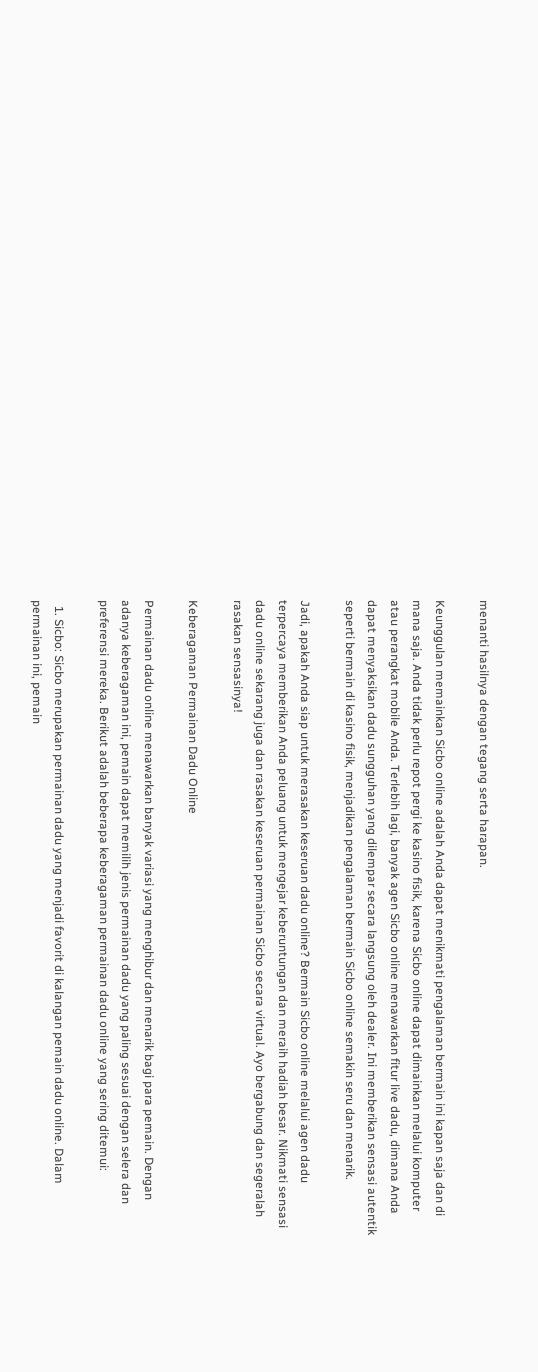menanti hasilnya dengan tegang serta harapan.

Keunggulan memainkan Sicbo online adalah Anda dapat menikmati pengalaman bermain ini kapan saja dan di mana saja. Anda tidak perlu repot pergi ke kasino fisik, karena Sicbo online dapat dimainkan melalui komputer atau perangkat mobile Anda. Terlebih lagi, banyak agen Sicbo online menawarkan fitur live dadu, dimana Anda dapat menyaksikan dadu sungguhan yang dilempar secara langsung oleh dealer. Ini memberikan sensasi autentik seperti bermain di kasino fisik, menjadikan pengalaman bermain Sicbo online semakin seru dan menarik.

Jadi, apakah Anda siap untuk merasakan keseruan dadu online? Bermain Sicbo online melalui agen dadu terpercaya memberikan Anda peluang untuk mengejar keberuntungan dan meraih hadiah besar. Nikmati sensasi dadu online sekarang juga dan rasakan keseruan permainan Sicbo secara virtual. Ayo bergabung dan segeralah rasakan sensasinya!

Keberagaman Permainan Dadu Online

Permainan dadu online menawarkan banyak variasi yang menghibur dan menarik bagi para pemain. Dengan adanya keberagaman ini, pemain dapat memilih jenis permainan dadu yang paling sesuai dengan selera dan preferensi mereka. Berikut adalah beberapa keberagaman permainan dadu online yang sering ditemui:

  1. Sicbo: Sicbo merupakan permainan dadu yang menjadi favorit di kalangan pemain dadu online. Dalam permainan ini, pemain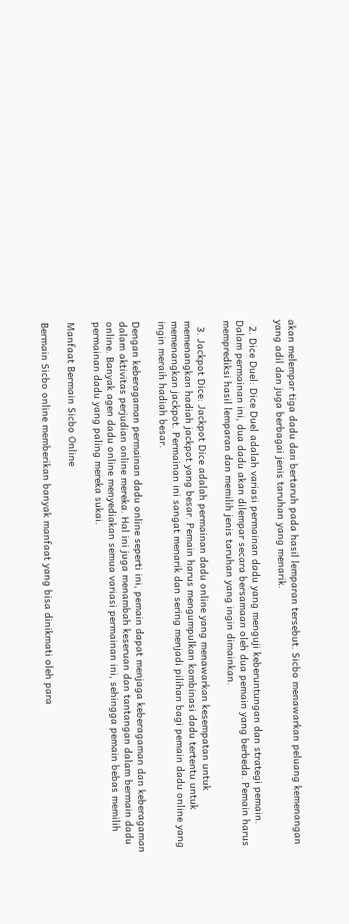akan melempar tiga dadu dan bertaruh pada hasil lemparan tersebut. Sicbo menawarkan peluang kemenangan yang adil dan juga berbagai jenis taruhan yang menarik.

  2. Dice Duel: Dice Duel adalah variasi permainan dadu yang menguji keberuntungan dan strategi pemain. Dalam permainan ini, dua dadu akan dilempar secara bersamaan oleh dua pemain yang berbeda. Pemain harus memprediksi hasil lemparan dan memilih jenis taruhan yang ingin dimainkan.

  3. Jackpot Dice: Jackpot Dice adalah permainan dadu online yang menawarkan kesempatan untuk memenangkan hadiah jackpot yang besar. Pemain harus mengumpulkan kombinasi dadu tertentu untuk memenangkan jackpot. Permainan ini sangat menarik dan sering menjadi pilihan bagi pemain dadu online yang ingin meraih hadiah besar.

Dengan keberagaman permainan dadu online seperti ini, pemain dapat menjaga keberagaman dan keberagaman dalam aktivitas perjudian online mereka. Hal ini juga menambah keseruan dan tantangan dalam bermain dadu online. Banyak agen dadu online menyediakan semua variasi permainan ini, sehingga pemain bebas memilih permainan dadu yang paling mereka sukai.

Manfaat Bermain Sicbo Online

Bermain Sicbo online memberikan banyak manfaat yang bisa dinikmati oleh para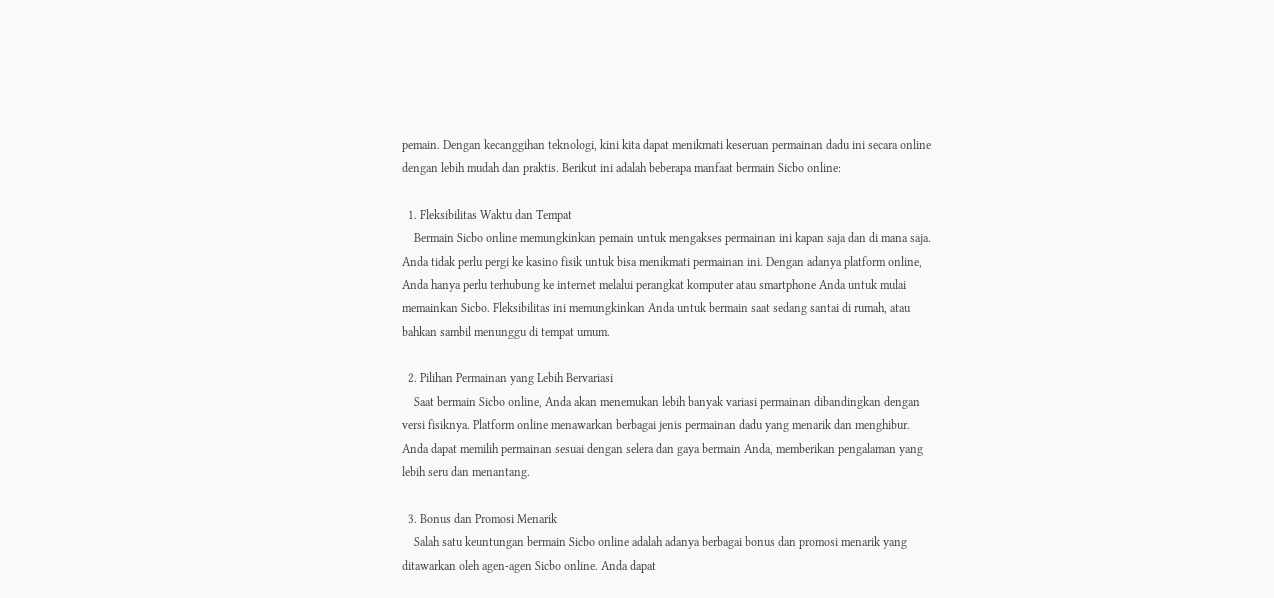pemain. Dengan kecanggihan teknologi, kini kita dapat menikmati keseruan permainan dadu ini secara online dengan lebih mudah dan praktis. Berikut ini adalah beberapa manfaat bermain Sicbo online:

  1. Fleksibilitas Waktu dan Tempat
    Bermain Sicbo online memungkinkan pemain untuk mengakses permainan ini kapan saja dan di mana saja. Anda tidak perlu pergi ke kasino fisik untuk bisa menikmati permainan ini. Dengan adanya platform online, Anda hanya perlu terhubung ke internet melalui perangkat komputer atau smartphone Anda untuk mulai memainkan Sicbo. Fleksibilitas ini memungkinkan Anda untuk bermain saat sedang santai di rumah, atau bahkan sambil menunggu di tempat umum.

  2. Pilihan Permainan yang Lebih Bervariasi
    Saat bermain Sicbo online, Anda akan menemukan lebih banyak variasi permainan dibandingkan dengan versi fisiknya. Platform online menawarkan berbagai jenis permainan dadu yang menarik dan menghibur. Anda dapat memilih permainan sesuai dengan selera dan gaya bermain Anda, memberikan pengalaman yang lebih seru dan menantang.

  3. Bonus dan Promosi Menarik
    Salah satu keuntungan bermain Sicbo online adalah adanya berbagai bonus dan promosi menarik yang ditawarkan oleh agen-agen Sicbo online. Anda dapat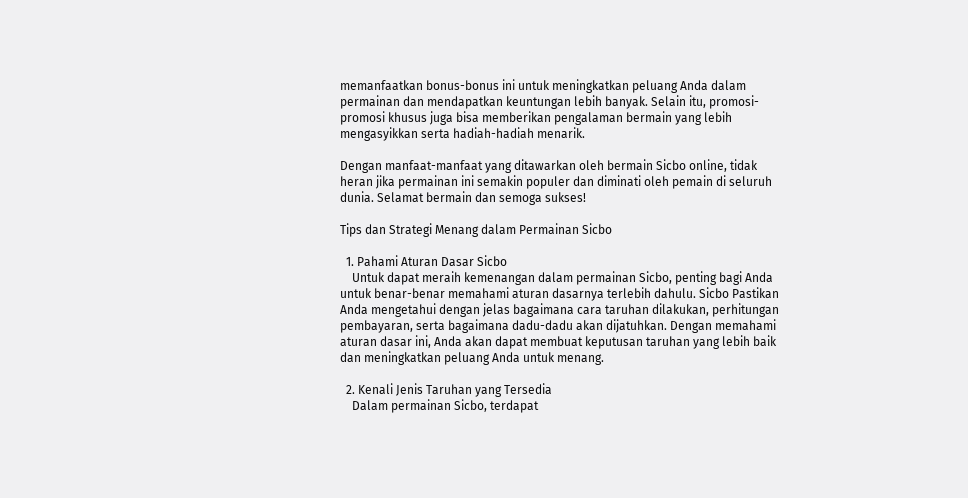memanfaatkan bonus-bonus ini untuk meningkatkan peluang Anda dalam permainan dan mendapatkan keuntungan lebih banyak. Selain itu, promosi-promosi khusus juga bisa memberikan pengalaman bermain yang lebih mengasyikkan serta hadiah-hadiah menarik.

Dengan manfaat-manfaat yang ditawarkan oleh bermain Sicbo online, tidak heran jika permainan ini semakin populer dan diminati oleh pemain di seluruh dunia. Selamat bermain dan semoga sukses!

Tips dan Strategi Menang dalam Permainan Sicbo

  1. Pahami Aturan Dasar Sicbo
    Untuk dapat meraih kemenangan dalam permainan Sicbo, penting bagi Anda untuk benar-benar memahami aturan dasarnya terlebih dahulu. Sicbo Pastikan Anda mengetahui dengan jelas bagaimana cara taruhan dilakukan, perhitungan pembayaran, serta bagaimana dadu-dadu akan dijatuhkan. Dengan memahami aturan dasar ini, Anda akan dapat membuat keputusan taruhan yang lebih baik dan meningkatkan peluang Anda untuk menang.

  2. Kenali Jenis Taruhan yang Tersedia
    Dalam permainan Sicbo, terdapat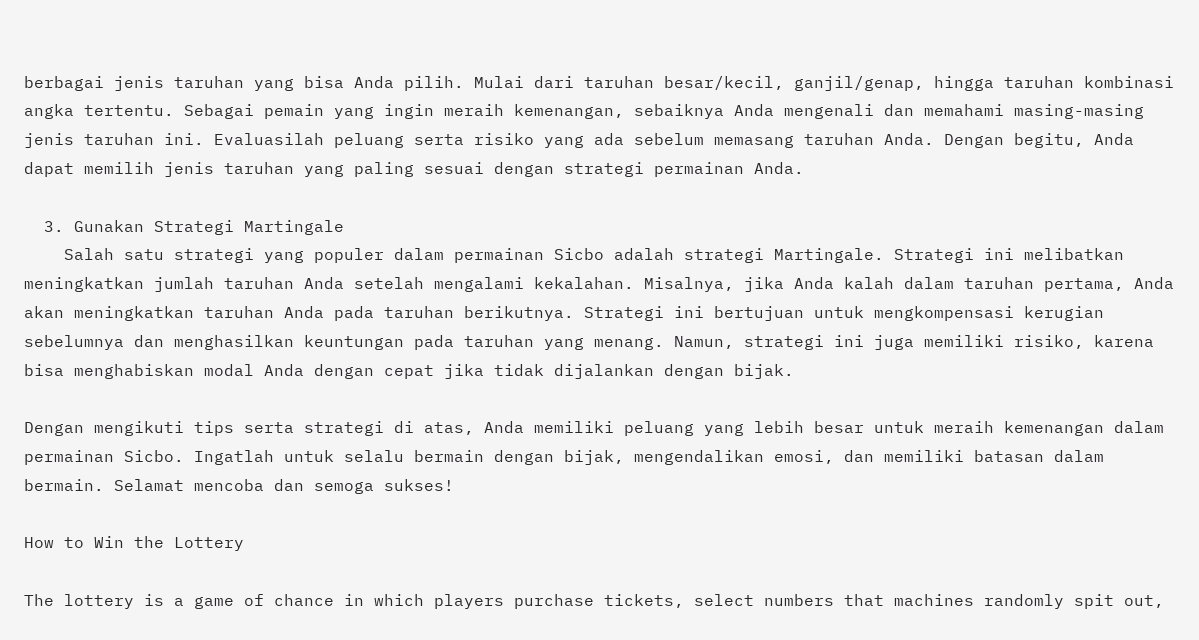berbagai jenis taruhan yang bisa Anda pilih. Mulai dari taruhan besar/kecil, ganjil/genap, hingga taruhan kombinasi angka tertentu. Sebagai pemain yang ingin meraih kemenangan, sebaiknya Anda mengenali dan memahami masing-masing jenis taruhan ini. Evaluasilah peluang serta risiko yang ada sebelum memasang taruhan Anda. Dengan begitu, Anda dapat memilih jenis taruhan yang paling sesuai dengan strategi permainan Anda.

  3. Gunakan Strategi Martingale
    Salah satu strategi yang populer dalam permainan Sicbo adalah strategi Martingale. Strategi ini melibatkan meningkatkan jumlah taruhan Anda setelah mengalami kekalahan. Misalnya, jika Anda kalah dalam taruhan pertama, Anda akan meningkatkan taruhan Anda pada taruhan berikutnya. Strategi ini bertujuan untuk mengkompensasi kerugian sebelumnya dan menghasilkan keuntungan pada taruhan yang menang. Namun, strategi ini juga memiliki risiko, karena bisa menghabiskan modal Anda dengan cepat jika tidak dijalankan dengan bijak.

Dengan mengikuti tips serta strategi di atas, Anda memiliki peluang yang lebih besar untuk meraih kemenangan dalam permainan Sicbo. Ingatlah untuk selalu bermain dengan bijak, mengendalikan emosi, dan memiliki batasan dalam bermain. Selamat mencoba dan semoga sukses!

How to Win the Lottery

The lottery is a game of chance in which players purchase tickets, select numbers that machines randomly spit out,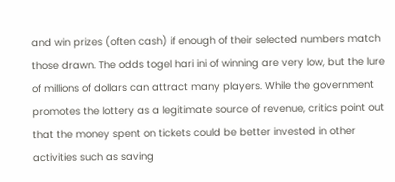and win prizes (often cash) if enough of their selected numbers match those drawn. The odds togel hari ini of winning are very low, but the lure of millions of dollars can attract many players. While the government promotes the lottery as a legitimate source of revenue, critics point out that the money spent on tickets could be better invested in other activities such as saving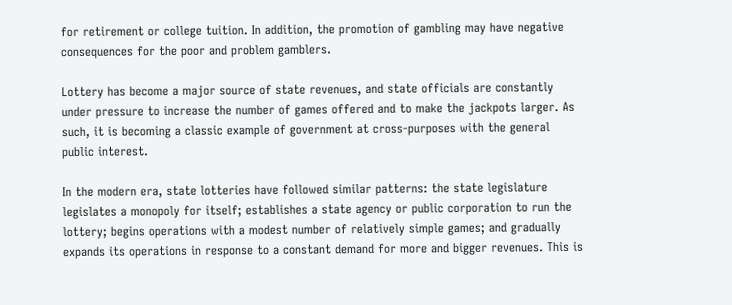for retirement or college tuition. In addition, the promotion of gambling may have negative consequences for the poor and problem gamblers.

Lottery has become a major source of state revenues, and state officials are constantly under pressure to increase the number of games offered and to make the jackpots larger. As such, it is becoming a classic example of government at cross-purposes with the general public interest.

In the modern era, state lotteries have followed similar patterns: the state legislature legislates a monopoly for itself; establishes a state agency or public corporation to run the lottery; begins operations with a modest number of relatively simple games; and gradually expands its operations in response to a constant demand for more and bigger revenues. This is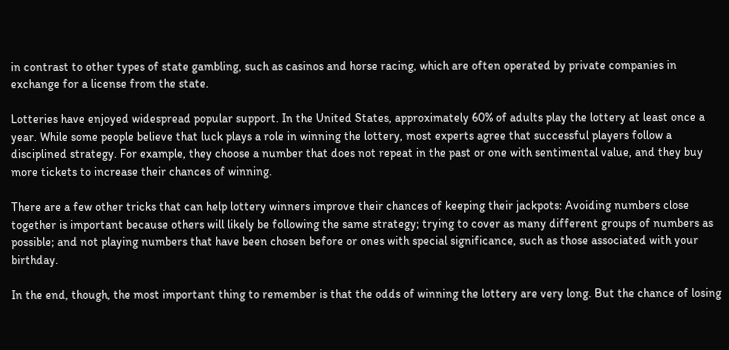in contrast to other types of state gambling, such as casinos and horse racing, which are often operated by private companies in exchange for a license from the state.

Lotteries have enjoyed widespread popular support. In the United States, approximately 60% of adults play the lottery at least once a year. While some people believe that luck plays a role in winning the lottery, most experts agree that successful players follow a disciplined strategy. For example, they choose a number that does not repeat in the past or one with sentimental value, and they buy more tickets to increase their chances of winning.

There are a few other tricks that can help lottery winners improve their chances of keeping their jackpots: Avoiding numbers close together is important because others will likely be following the same strategy; trying to cover as many different groups of numbers as possible; and not playing numbers that have been chosen before or ones with special significance, such as those associated with your birthday.

In the end, though, the most important thing to remember is that the odds of winning the lottery are very long. But the chance of losing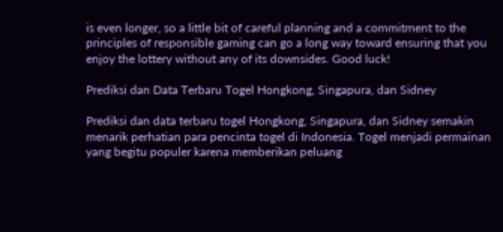is even longer, so a little bit of careful planning and a commitment to the principles of responsible gaming can go a long way toward ensuring that you enjoy the lottery without any of its downsides. Good luck!

Prediksi dan Data Terbaru Togel Hongkong, Singapura, dan Sidney

Prediksi dan data terbaru togel Hongkong, Singapura, dan Sidney semakin menarik perhatian para pencinta togel di Indonesia. Togel menjadi permainan yang begitu populer karena memberikan peluang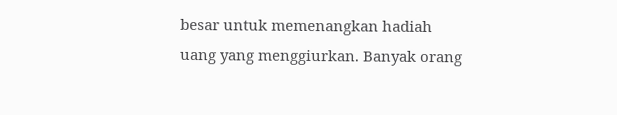besar untuk memenangkan hadiah uang yang menggiurkan. Banyak orang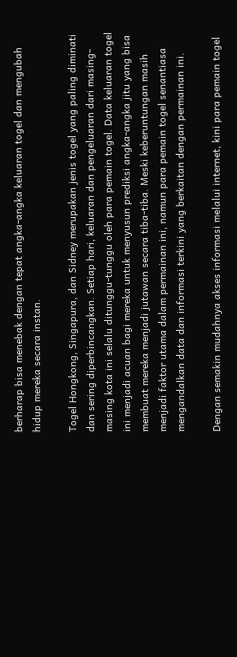berharap bisa menebak dengan tepat angka-angka keluaran togel dan mengubah hidup mereka secara instan.

Togel Hongkong, Singapura, dan Sidney merupakan jenis togel yang paling diminati dan sering diperbincangkan. Setiap hari, keluaran dan pengeluaran dari masing-masing kota ini selalu ditunggu-tunggu oleh para pemain togel. Data keluaran togel ini menjadi acuan bagi mereka untuk menyusun prediksi angka-angka jitu yang bisa membuat mereka menjadi jutawan secara tiba-tiba. Meski keberuntungan masih menjadi faktor utama dalam permainan ini, namun para pemain togel senantiasa mengandalkan data dan informasi terkini yang berkaitan dengan permainan ini.

Dengan semakin mudahnya akses informasi melalui internet, kini para pemain togel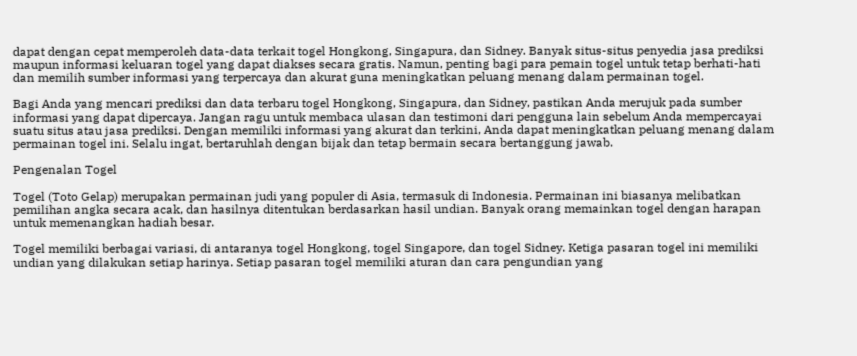dapat dengan cepat memperoleh data-data terkait togel Hongkong, Singapura, dan Sidney. Banyak situs-situs penyedia jasa prediksi maupun informasi keluaran togel yang dapat diakses secara gratis. Namun, penting bagi para pemain togel untuk tetap berhati-hati dan memilih sumber informasi yang terpercaya dan akurat guna meningkatkan peluang menang dalam permainan togel.

Bagi Anda yang mencari prediksi dan data terbaru togel Hongkong, Singapura, dan Sidney, pastikan Anda merujuk pada sumber informasi yang dapat dipercaya. Jangan ragu untuk membaca ulasan dan testimoni dari pengguna lain sebelum Anda mempercayai suatu situs atau jasa prediksi. Dengan memiliki informasi yang akurat dan terkini, Anda dapat meningkatkan peluang menang dalam permainan togel ini. Selalu ingat, bertaruhlah dengan bijak dan tetap bermain secara bertanggung jawab.

Pengenalan Togel

Togel (Toto Gelap) merupakan permainan judi yang populer di Asia, termasuk di Indonesia. Permainan ini biasanya melibatkan pemilihan angka secara acak, dan hasilnya ditentukan berdasarkan hasil undian. Banyak orang memainkan togel dengan harapan untuk memenangkan hadiah besar.

Togel memiliki berbagai variasi, di antaranya togel Hongkong, togel Singapore, dan togel Sidney. Ketiga pasaran togel ini memiliki undian yang dilakukan setiap harinya. Setiap pasaran togel memiliki aturan dan cara pengundian yang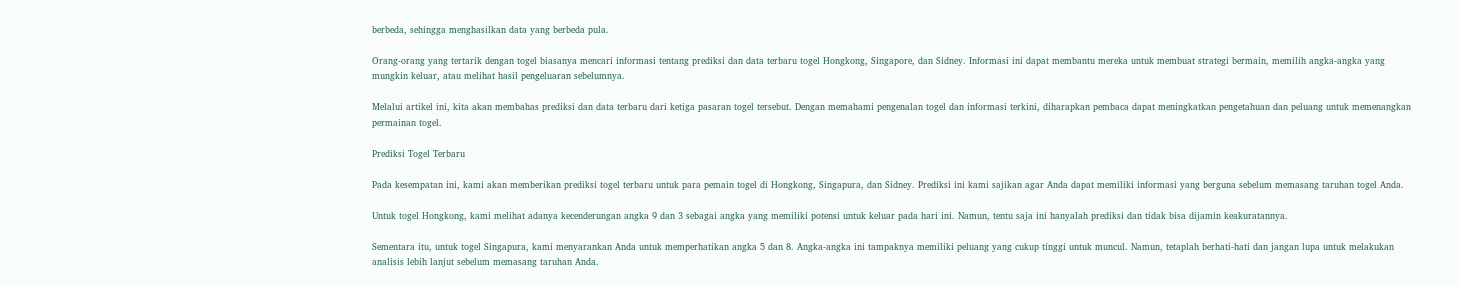berbeda, sehingga menghasilkan data yang berbeda pula.

Orang-orang yang tertarik dengan togel biasanya mencari informasi tentang prediksi dan data terbaru togel Hongkong, Singapore, dan Sidney. Informasi ini dapat membantu mereka untuk membuat strategi bermain, memilih angka-angka yang mungkin keluar, atau melihat hasil pengeluaran sebelumnya.

Melalui artikel ini, kita akan membahas prediksi dan data terbaru dari ketiga pasaran togel tersebut. Dengan memahami pengenalan togel dan informasi terkini, diharapkan pembaca dapat meningkatkan pengetahuan dan peluang untuk memenangkan permainan togel.

Prediksi Togel Terbaru

Pada kesempatan ini, kami akan memberikan prediksi togel terbaru untuk para pemain togel di Hongkong, Singapura, dan Sidney. Prediksi ini kami sajikan agar Anda dapat memiliki informasi yang berguna sebelum memasang taruhan togel Anda.

Untuk togel Hongkong, kami melihat adanya kecenderungan angka 9 dan 3 sebagai angka yang memiliki potensi untuk keluar pada hari ini. Namun, tentu saja ini hanyalah prediksi dan tidak bisa dijamin keakuratannya.

Sementara itu, untuk togel Singapura, kami menyarankan Anda untuk memperhatikan angka 5 dan 8. Angka-angka ini tampaknya memiliki peluang yang cukup tinggi untuk muncul. Namun, tetaplah berhati-hati dan jangan lupa untuk melakukan analisis lebih lanjut sebelum memasang taruhan Anda.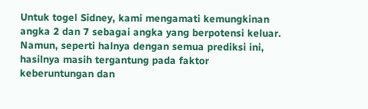Untuk togel Sidney, kami mengamati kemungkinan angka 2 dan 7 sebagai angka yang berpotensi keluar. Namun, seperti halnya dengan semua prediksi ini, hasilnya masih tergantung pada faktor keberuntungan dan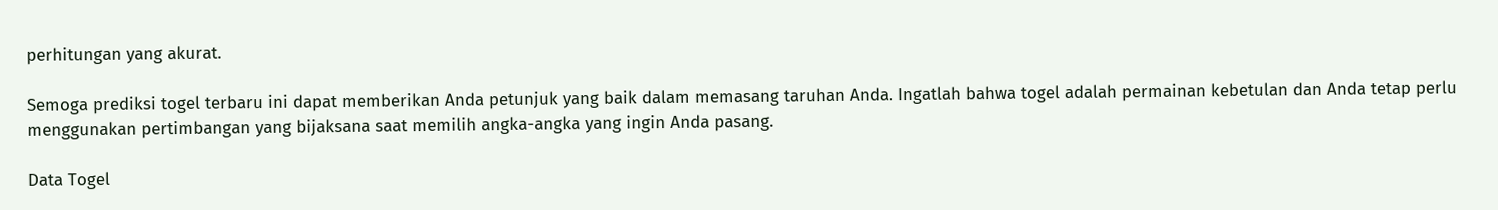perhitungan yang akurat.

Semoga prediksi togel terbaru ini dapat memberikan Anda petunjuk yang baik dalam memasang taruhan Anda. Ingatlah bahwa togel adalah permainan kebetulan dan Anda tetap perlu menggunakan pertimbangan yang bijaksana saat memilih angka-angka yang ingin Anda pasang.

Data Togel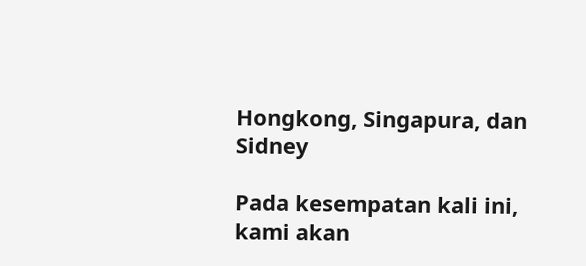Hongkong, Singapura, dan Sidney

Pada kesempatan kali ini, kami akan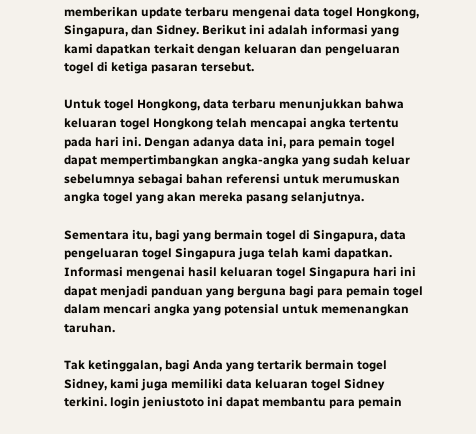memberikan update terbaru mengenai data togel Hongkong, Singapura, dan Sidney. Berikut ini adalah informasi yang kami dapatkan terkait dengan keluaran dan pengeluaran togel di ketiga pasaran tersebut.

Untuk togel Hongkong, data terbaru menunjukkan bahwa keluaran togel Hongkong telah mencapai angka tertentu pada hari ini. Dengan adanya data ini, para pemain togel dapat mempertimbangkan angka-angka yang sudah keluar sebelumnya sebagai bahan referensi untuk merumuskan angka togel yang akan mereka pasang selanjutnya.

Sementara itu, bagi yang bermain togel di Singapura, data pengeluaran togel Singapura juga telah kami dapatkan. Informasi mengenai hasil keluaran togel Singapura hari ini dapat menjadi panduan yang berguna bagi para pemain togel dalam mencari angka yang potensial untuk memenangkan taruhan.

Tak ketinggalan, bagi Anda yang tertarik bermain togel Sidney, kami juga memiliki data keluaran togel Sidney terkini. login jeniustoto ini dapat membantu para pemain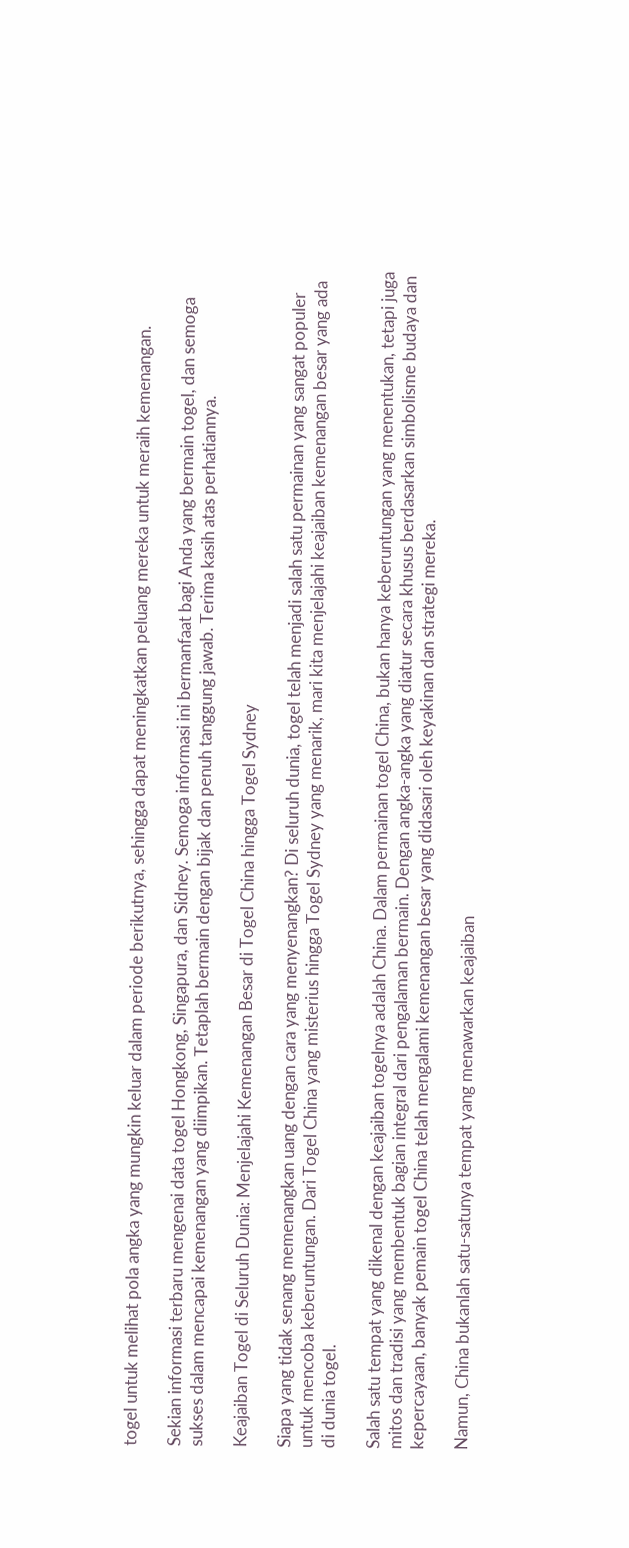togel untuk melihat pola angka yang mungkin keluar dalam periode berikutnya, sehingga dapat meningkatkan peluang mereka untuk meraih kemenangan.

Sekian informasi terbaru mengenai data togel Hongkong, Singapura, dan Sidney. Semoga informasi ini bermanfaat bagi Anda yang bermain togel, dan semoga sukses dalam mencapai kemenangan yang diimpikan. Tetaplah bermain dengan bijak dan penuh tanggung jawab. Terima kasih atas perhatiannya.

Keajaiban Togel di Seluruh Dunia: Menjelajahi Kemenangan Besar di Togel China hingga Togel Sydney

Siapa yang tidak senang memenangkan uang dengan cara yang menyenangkan? Di seluruh dunia, togel telah menjadi salah satu permainan yang sangat populer untuk mencoba keberuntungan. Dari Togel China yang misterius hingga Togel Sydney yang menarik, mari kita menjelajahi keajaiban kemenangan besar yang ada di dunia togel.

Salah satu tempat yang dikenal dengan keajaiban togelnya adalah China. Dalam permainan togel China, bukan hanya keberuntungan yang menentukan, tetapi juga mitos dan tradisi yang membentuk bagian integral dari pengalaman bermain. Dengan angka-angka yang diatur secara khusus berdasarkan simbolisme budaya dan kepercayaan, banyak pemain togel China telah mengalami kemenangan besar yang didasari oleh keyakinan dan strategi mereka.

Namun, China bukanlah satu-satunya tempat yang menawarkan keajaiban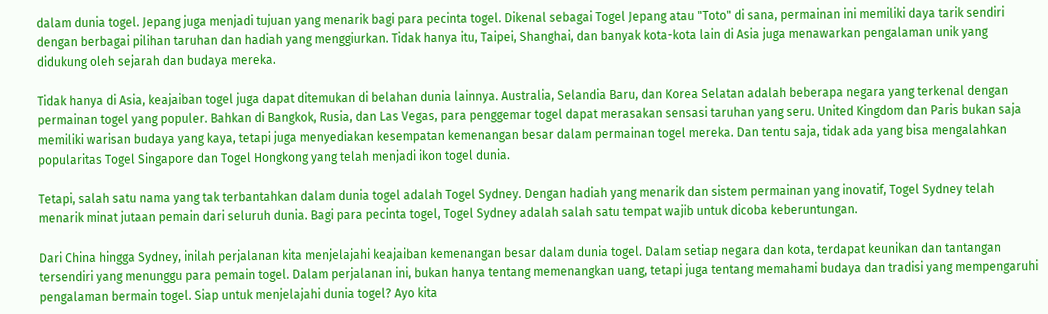dalam dunia togel. Jepang juga menjadi tujuan yang menarik bagi para pecinta togel. Dikenal sebagai Togel Jepang atau "Toto" di sana, permainan ini memiliki daya tarik sendiri dengan berbagai pilihan taruhan dan hadiah yang menggiurkan. Tidak hanya itu, Taipei, Shanghai, dan banyak kota-kota lain di Asia juga menawarkan pengalaman unik yang didukung oleh sejarah dan budaya mereka.

Tidak hanya di Asia, keajaiban togel juga dapat ditemukan di belahan dunia lainnya. Australia, Selandia Baru, dan Korea Selatan adalah beberapa negara yang terkenal dengan permainan togel yang populer. Bahkan di Bangkok, Rusia, dan Las Vegas, para penggemar togel dapat merasakan sensasi taruhan yang seru. United Kingdom dan Paris bukan saja memiliki warisan budaya yang kaya, tetapi juga menyediakan kesempatan kemenangan besar dalam permainan togel mereka. Dan tentu saja, tidak ada yang bisa mengalahkan popularitas Togel Singapore dan Togel Hongkong yang telah menjadi ikon togel dunia.

Tetapi, salah satu nama yang tak terbantahkan dalam dunia togel adalah Togel Sydney. Dengan hadiah yang menarik dan sistem permainan yang inovatif, Togel Sydney telah menarik minat jutaan pemain dari seluruh dunia. Bagi para pecinta togel, Togel Sydney adalah salah satu tempat wajib untuk dicoba keberuntungan.

Dari China hingga Sydney, inilah perjalanan kita menjelajahi keajaiban kemenangan besar dalam dunia togel. Dalam setiap negara dan kota, terdapat keunikan dan tantangan tersendiri yang menunggu para pemain togel. Dalam perjalanan ini, bukan hanya tentang memenangkan uang, tetapi juga tentang memahami budaya dan tradisi yang mempengaruhi pengalaman bermain togel. Siap untuk menjelajahi dunia togel? Ayo kita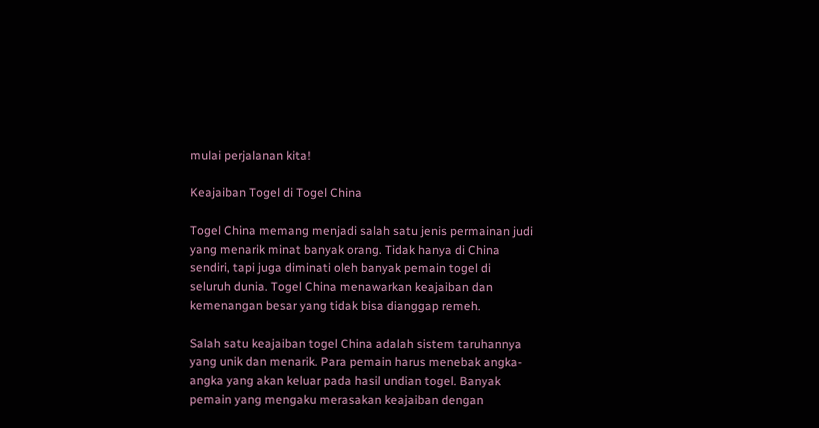mulai perjalanan kita!

Keajaiban Togel di Togel China

Togel China memang menjadi salah satu jenis permainan judi yang menarik minat banyak orang. Tidak hanya di China sendiri, tapi juga diminati oleh banyak pemain togel di seluruh dunia. Togel China menawarkan keajaiban dan kemenangan besar yang tidak bisa dianggap remeh.

Salah satu keajaiban togel China adalah sistem taruhannya yang unik dan menarik. Para pemain harus menebak angka-angka yang akan keluar pada hasil undian togel. Banyak pemain yang mengaku merasakan keajaiban dengan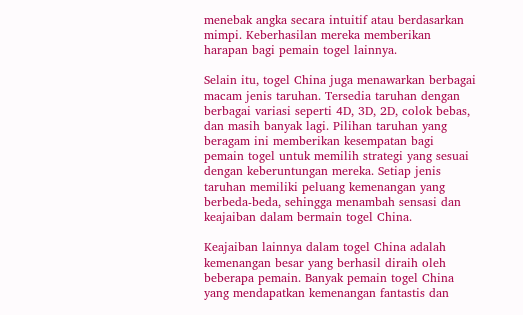menebak angka secara intuitif atau berdasarkan mimpi. Keberhasilan mereka memberikan harapan bagi pemain togel lainnya.

Selain itu, togel China juga menawarkan berbagai macam jenis taruhan. Tersedia taruhan dengan berbagai variasi seperti 4D, 3D, 2D, colok bebas, dan masih banyak lagi. Pilihan taruhan yang beragam ini memberikan kesempatan bagi pemain togel untuk memilih strategi yang sesuai dengan keberuntungan mereka. Setiap jenis taruhan memiliki peluang kemenangan yang berbeda-beda, sehingga menambah sensasi dan keajaiban dalam bermain togel China.

Keajaiban lainnya dalam togel China adalah kemenangan besar yang berhasil diraih oleh beberapa pemain. Banyak pemain togel China yang mendapatkan kemenangan fantastis dan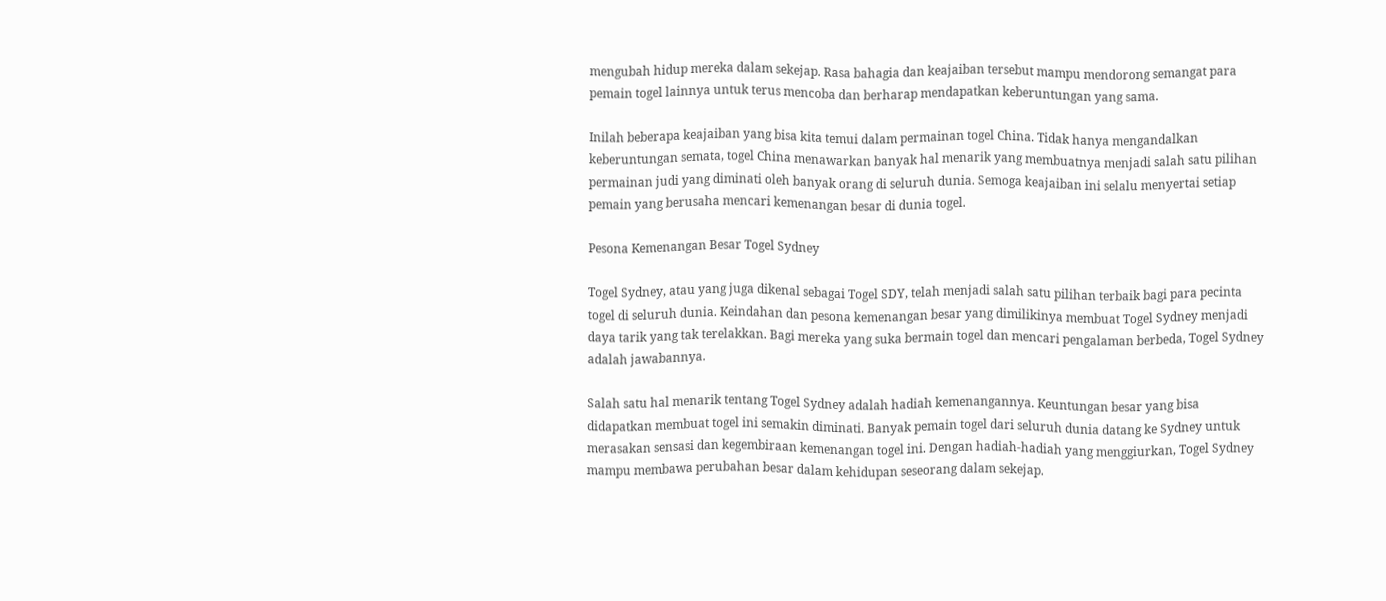mengubah hidup mereka dalam sekejap. Rasa bahagia dan keajaiban tersebut mampu mendorong semangat para pemain togel lainnya untuk terus mencoba dan berharap mendapatkan keberuntungan yang sama.

Inilah beberapa keajaiban yang bisa kita temui dalam permainan togel China. Tidak hanya mengandalkan keberuntungan semata, togel China menawarkan banyak hal menarik yang membuatnya menjadi salah satu pilihan permainan judi yang diminati oleh banyak orang di seluruh dunia. Semoga keajaiban ini selalu menyertai setiap pemain yang berusaha mencari kemenangan besar di dunia togel.

Pesona Kemenangan Besar Togel Sydney

Togel Sydney, atau yang juga dikenal sebagai Togel SDY, telah menjadi salah satu pilihan terbaik bagi para pecinta togel di seluruh dunia. Keindahan dan pesona kemenangan besar yang dimilikinya membuat Togel Sydney menjadi daya tarik yang tak terelakkan. Bagi mereka yang suka bermain togel dan mencari pengalaman berbeda, Togel Sydney adalah jawabannya.

Salah satu hal menarik tentang Togel Sydney adalah hadiah kemenangannya. Keuntungan besar yang bisa didapatkan membuat togel ini semakin diminati. Banyak pemain togel dari seluruh dunia datang ke Sydney untuk merasakan sensasi dan kegembiraan kemenangan togel ini. Dengan hadiah-hadiah yang menggiurkan, Togel Sydney mampu membawa perubahan besar dalam kehidupan seseorang dalam sekejap.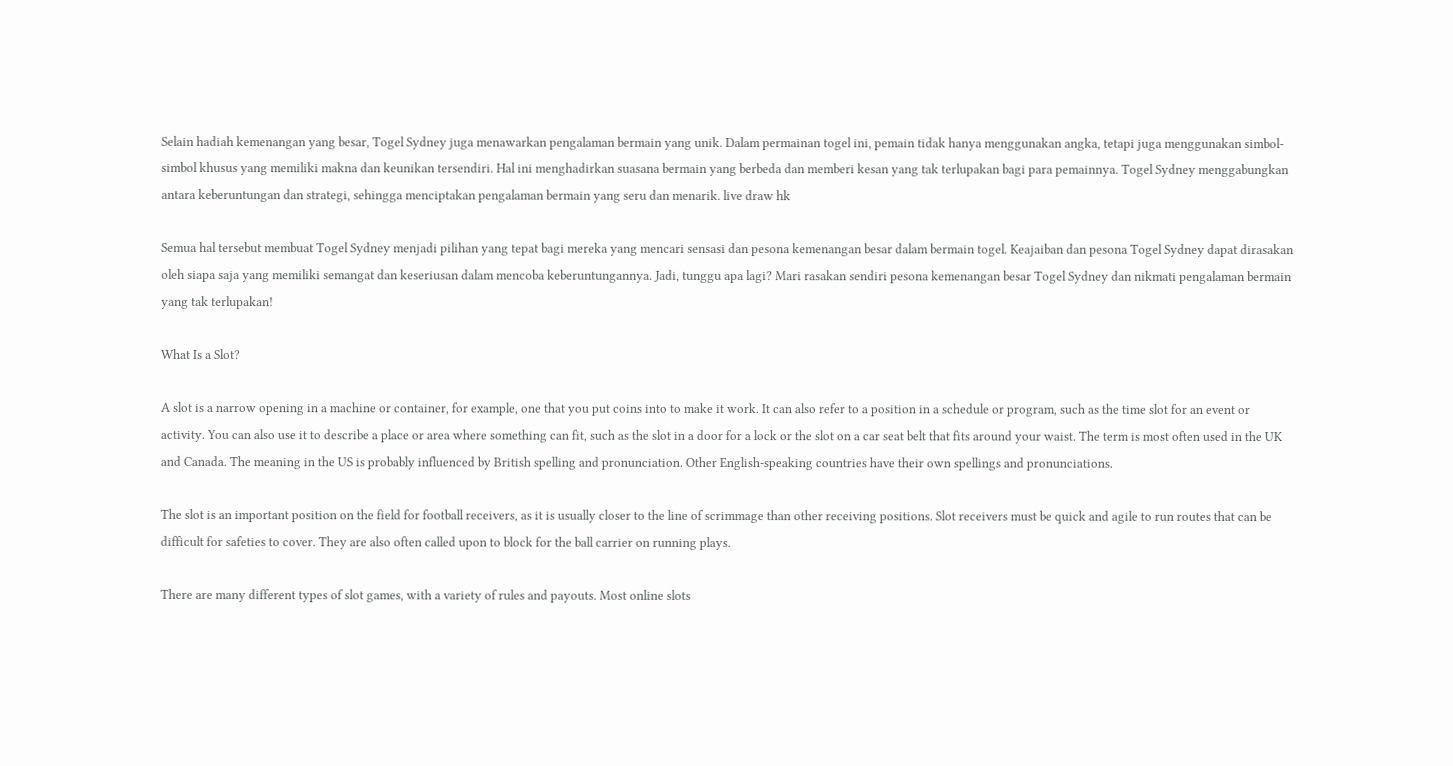Selain hadiah kemenangan yang besar, Togel Sydney juga menawarkan pengalaman bermain yang unik. Dalam permainan togel ini, pemain tidak hanya menggunakan angka, tetapi juga menggunakan simbol-simbol khusus yang memiliki makna dan keunikan tersendiri. Hal ini menghadirkan suasana bermain yang berbeda dan memberi kesan yang tak terlupakan bagi para pemainnya. Togel Sydney menggabungkan antara keberuntungan dan strategi, sehingga menciptakan pengalaman bermain yang seru dan menarik. live draw hk

Semua hal tersebut membuat Togel Sydney menjadi pilihan yang tepat bagi mereka yang mencari sensasi dan pesona kemenangan besar dalam bermain togel. Keajaiban dan pesona Togel Sydney dapat dirasakan oleh siapa saja yang memiliki semangat dan keseriusan dalam mencoba keberuntungannya. Jadi, tunggu apa lagi? Mari rasakan sendiri pesona kemenangan besar Togel Sydney dan nikmati pengalaman bermain yang tak terlupakan!

What Is a Slot?

A slot is a narrow opening in a machine or container, for example, one that you put coins into to make it work. It can also refer to a position in a schedule or program, such as the time slot for an event or activity. You can also use it to describe a place or area where something can fit, such as the slot in a door for a lock or the slot on a car seat belt that fits around your waist. The term is most often used in the UK and Canada. The meaning in the US is probably influenced by British spelling and pronunciation. Other English-speaking countries have their own spellings and pronunciations.

The slot is an important position on the field for football receivers, as it is usually closer to the line of scrimmage than other receiving positions. Slot receivers must be quick and agile to run routes that can be difficult for safeties to cover. They are also often called upon to block for the ball carrier on running plays.

There are many different types of slot games, with a variety of rules and payouts. Most online slots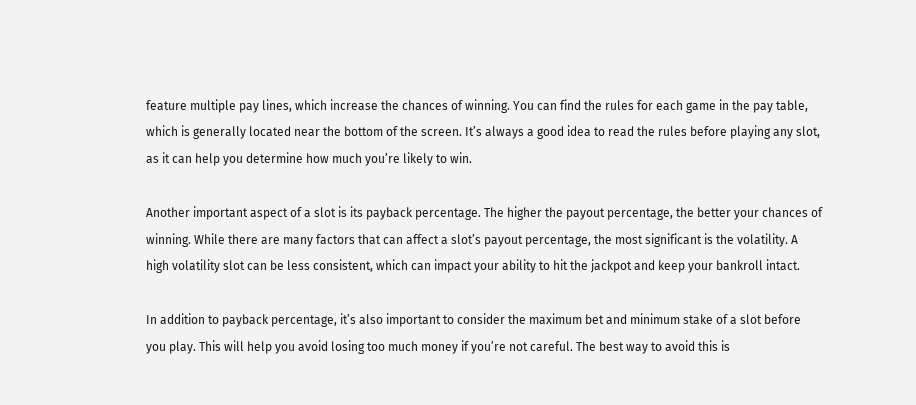feature multiple pay lines, which increase the chances of winning. You can find the rules for each game in the pay table, which is generally located near the bottom of the screen. It’s always a good idea to read the rules before playing any slot, as it can help you determine how much you’re likely to win.

Another important aspect of a slot is its payback percentage. The higher the payout percentage, the better your chances of winning. While there are many factors that can affect a slot’s payout percentage, the most significant is the volatility. A high volatility slot can be less consistent, which can impact your ability to hit the jackpot and keep your bankroll intact.

In addition to payback percentage, it’s also important to consider the maximum bet and minimum stake of a slot before you play. This will help you avoid losing too much money if you’re not careful. The best way to avoid this is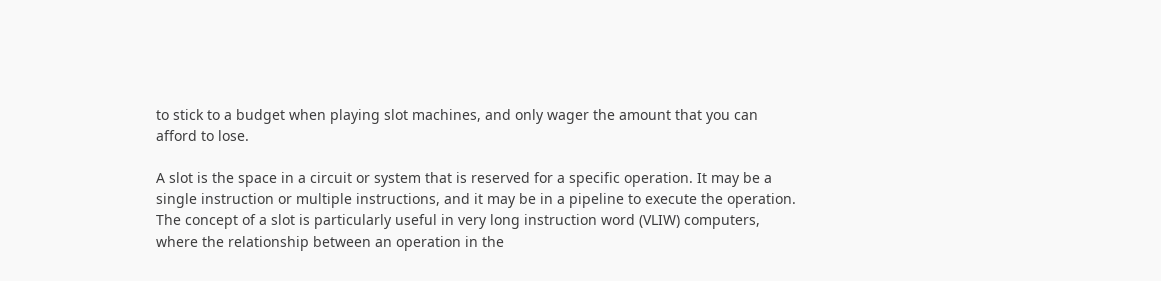to stick to a budget when playing slot machines, and only wager the amount that you can afford to lose.

A slot is the space in a circuit or system that is reserved for a specific operation. It may be a single instruction or multiple instructions, and it may be in a pipeline to execute the operation. The concept of a slot is particularly useful in very long instruction word (VLIW) computers, where the relationship between an operation in the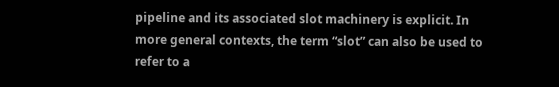pipeline and its associated slot machinery is explicit. In more general contexts, the term “slot” can also be used to refer to a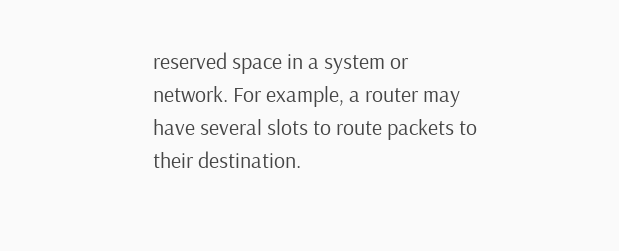reserved space in a system or network. For example, a router may have several slots to route packets to their destination.